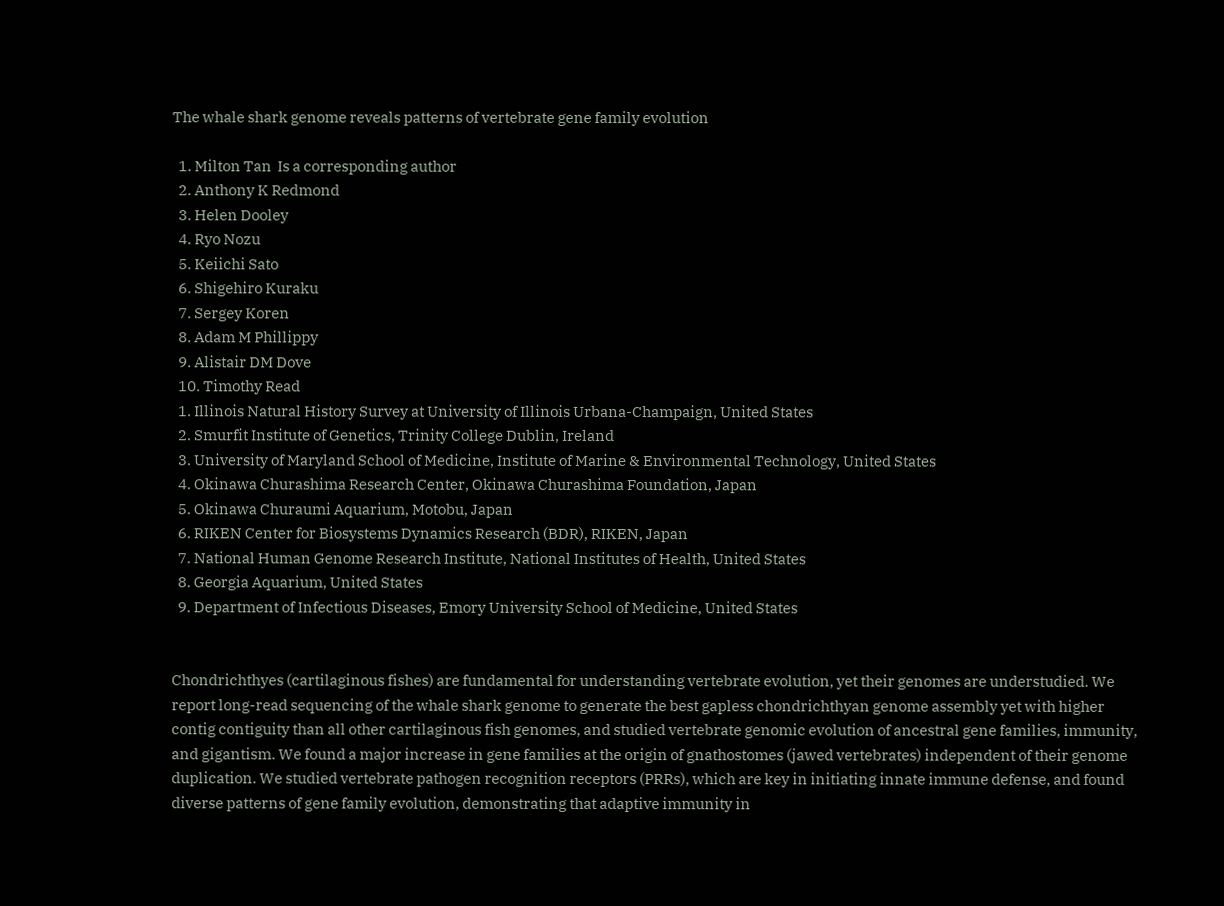The whale shark genome reveals patterns of vertebrate gene family evolution

  1. Milton Tan  Is a corresponding author
  2. Anthony K Redmond
  3. Helen Dooley
  4. Ryo Nozu
  5. Keiichi Sato
  6. Shigehiro Kuraku
  7. Sergey Koren
  8. Adam M Phillippy
  9. Alistair DM Dove
  10. Timothy Read
  1. Illinois Natural History Survey at University of Illinois Urbana-Champaign, United States
  2. Smurfit Institute of Genetics, Trinity College Dublin, Ireland
  3. University of Maryland School of Medicine, Institute of Marine & Environmental Technology, United States
  4. Okinawa Churashima Research Center, Okinawa Churashima Foundation, Japan
  5. Okinawa Churaumi Aquarium, Motobu, Japan
  6. RIKEN Center for Biosystems Dynamics Research (BDR), RIKEN, Japan
  7. National Human Genome Research Institute, National Institutes of Health, United States
  8. Georgia Aquarium, United States
  9. Department of Infectious Diseases, Emory University School of Medicine, United States


Chondrichthyes (cartilaginous fishes) are fundamental for understanding vertebrate evolution, yet their genomes are understudied. We report long-read sequencing of the whale shark genome to generate the best gapless chondrichthyan genome assembly yet with higher contig contiguity than all other cartilaginous fish genomes, and studied vertebrate genomic evolution of ancestral gene families, immunity, and gigantism. We found a major increase in gene families at the origin of gnathostomes (jawed vertebrates) independent of their genome duplication. We studied vertebrate pathogen recognition receptors (PRRs), which are key in initiating innate immune defense, and found diverse patterns of gene family evolution, demonstrating that adaptive immunity in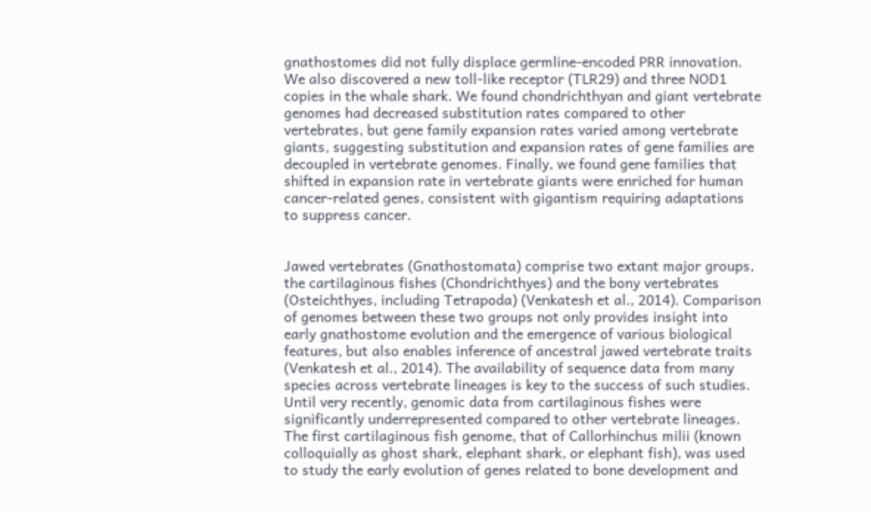gnathostomes did not fully displace germline-encoded PRR innovation. We also discovered a new toll-like receptor (TLR29) and three NOD1 copies in the whale shark. We found chondrichthyan and giant vertebrate genomes had decreased substitution rates compared to other vertebrates, but gene family expansion rates varied among vertebrate giants, suggesting substitution and expansion rates of gene families are decoupled in vertebrate genomes. Finally, we found gene families that shifted in expansion rate in vertebrate giants were enriched for human cancer-related genes, consistent with gigantism requiring adaptations to suppress cancer.


Jawed vertebrates (Gnathostomata) comprise two extant major groups, the cartilaginous fishes (Chondrichthyes) and the bony vertebrates (Osteichthyes, including Tetrapoda) (Venkatesh et al., 2014). Comparison of genomes between these two groups not only provides insight into early gnathostome evolution and the emergence of various biological features, but also enables inference of ancestral jawed vertebrate traits (Venkatesh et al., 2014). The availability of sequence data from many species across vertebrate lineages is key to the success of such studies. Until very recently, genomic data from cartilaginous fishes were significantly underrepresented compared to other vertebrate lineages. The first cartilaginous fish genome, that of Callorhinchus milii (known colloquially as ghost shark, elephant shark, or elephant fish), was used to study the early evolution of genes related to bone development and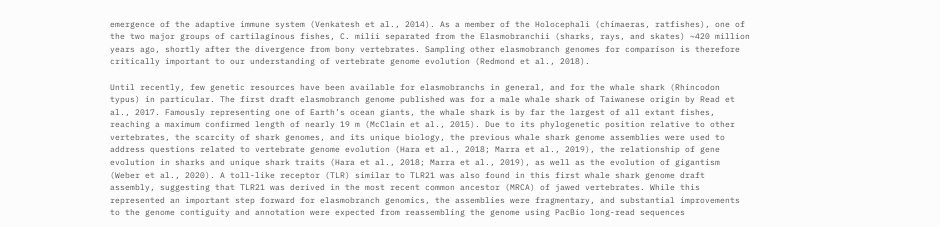emergence of the adaptive immune system (Venkatesh et al., 2014). As a member of the Holocephali (chimaeras, ratfishes), one of the two major groups of cartilaginous fishes, C. milii separated from the Elasmobranchii (sharks, rays, and skates) ~420 million years ago, shortly after the divergence from bony vertebrates. Sampling other elasmobranch genomes for comparison is therefore critically important to our understanding of vertebrate genome evolution (Redmond et al., 2018).

Until recently, few genetic resources have been available for elasmobranchs in general, and for the whale shark (Rhincodon typus) in particular. The first draft elasmobranch genome published was for a male whale shark of Taiwanese origin by Read et al., 2017. Famously representing one of Earth’s ocean giants, the whale shark is by far the largest of all extant fishes, reaching a maximum confirmed length of nearly 19 m (McClain et al., 2015). Due to its phylogenetic position relative to other vertebrates, the scarcity of shark genomes, and its unique biology, the previous whale shark genome assemblies were used to address questions related to vertebrate genome evolution (Hara et al., 2018; Marra et al., 2019), the relationship of gene evolution in sharks and unique shark traits (Hara et al., 2018; Marra et al., 2019), as well as the evolution of gigantism (Weber et al., 2020). A toll-like receptor (TLR) similar to TLR21 was also found in this first whale shark genome draft assembly, suggesting that TLR21 was derived in the most recent common ancestor (MRCA) of jawed vertebrates. While this represented an important step forward for elasmobranch genomics, the assemblies were fragmentary, and substantial improvements to the genome contiguity and annotation were expected from reassembling the genome using PacBio long-read sequences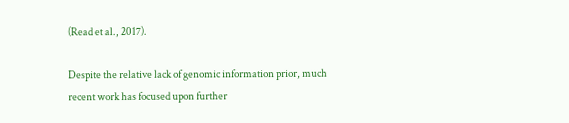(Read et al., 2017).

Despite the relative lack of genomic information prior, much recent work has focused upon further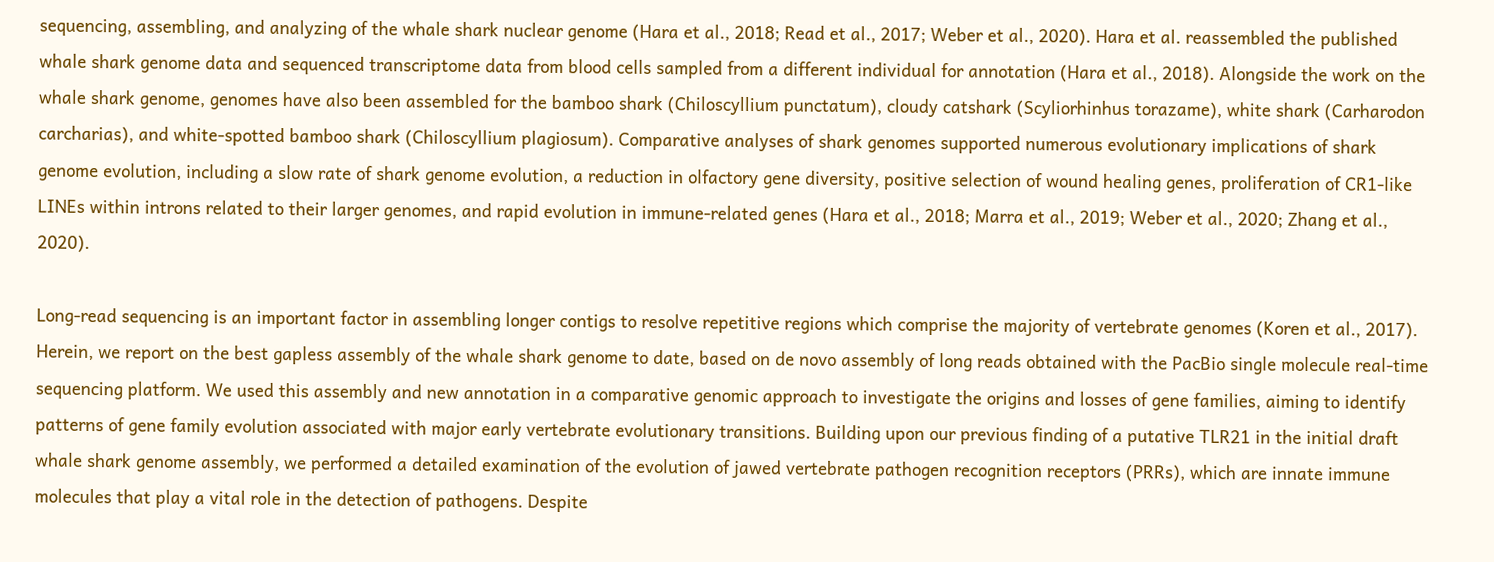sequencing, assembling, and analyzing of the whale shark nuclear genome (Hara et al., 2018; Read et al., 2017; Weber et al., 2020). Hara et al. reassembled the published whale shark genome data and sequenced transcriptome data from blood cells sampled from a different individual for annotation (Hara et al., 2018). Alongside the work on the whale shark genome, genomes have also been assembled for the bamboo shark (Chiloscyllium punctatum), cloudy catshark (Scyliorhinhus torazame), white shark (Carharodon carcharias), and white-spotted bamboo shark (Chiloscyllium plagiosum). Comparative analyses of shark genomes supported numerous evolutionary implications of shark genome evolution, including a slow rate of shark genome evolution, a reduction in olfactory gene diversity, positive selection of wound healing genes, proliferation of CR1-like LINEs within introns related to their larger genomes, and rapid evolution in immune-related genes (Hara et al., 2018; Marra et al., 2019; Weber et al., 2020; Zhang et al., 2020).

Long-read sequencing is an important factor in assembling longer contigs to resolve repetitive regions which comprise the majority of vertebrate genomes (Koren et al., 2017). Herein, we report on the best gapless assembly of the whale shark genome to date, based on de novo assembly of long reads obtained with the PacBio single molecule real-time sequencing platform. We used this assembly and new annotation in a comparative genomic approach to investigate the origins and losses of gene families, aiming to identify patterns of gene family evolution associated with major early vertebrate evolutionary transitions. Building upon our previous finding of a putative TLR21 in the initial draft whale shark genome assembly, we performed a detailed examination of the evolution of jawed vertebrate pathogen recognition receptors (PRRs), which are innate immune molecules that play a vital role in the detection of pathogens. Despite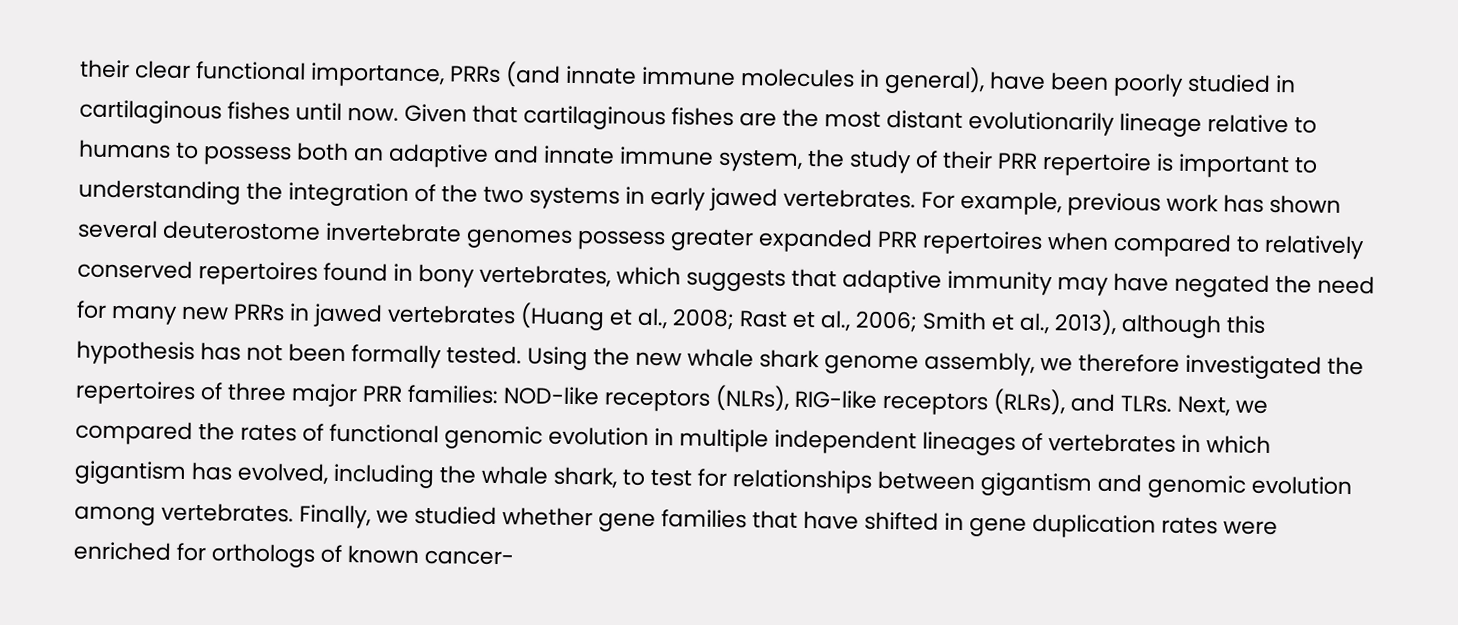their clear functional importance, PRRs (and innate immune molecules in general), have been poorly studied in cartilaginous fishes until now. Given that cartilaginous fishes are the most distant evolutionarily lineage relative to humans to possess both an adaptive and innate immune system, the study of their PRR repertoire is important to understanding the integration of the two systems in early jawed vertebrates. For example, previous work has shown several deuterostome invertebrate genomes possess greater expanded PRR repertoires when compared to relatively conserved repertoires found in bony vertebrates, which suggests that adaptive immunity may have negated the need for many new PRRs in jawed vertebrates (Huang et al., 2008; Rast et al., 2006; Smith et al., 2013), although this hypothesis has not been formally tested. Using the new whale shark genome assembly, we therefore investigated the repertoires of three major PRR families: NOD-like receptors (NLRs), RIG-like receptors (RLRs), and TLRs. Next, we compared the rates of functional genomic evolution in multiple independent lineages of vertebrates in which gigantism has evolved, including the whale shark, to test for relationships between gigantism and genomic evolution among vertebrates. Finally, we studied whether gene families that have shifted in gene duplication rates were enriched for orthologs of known cancer-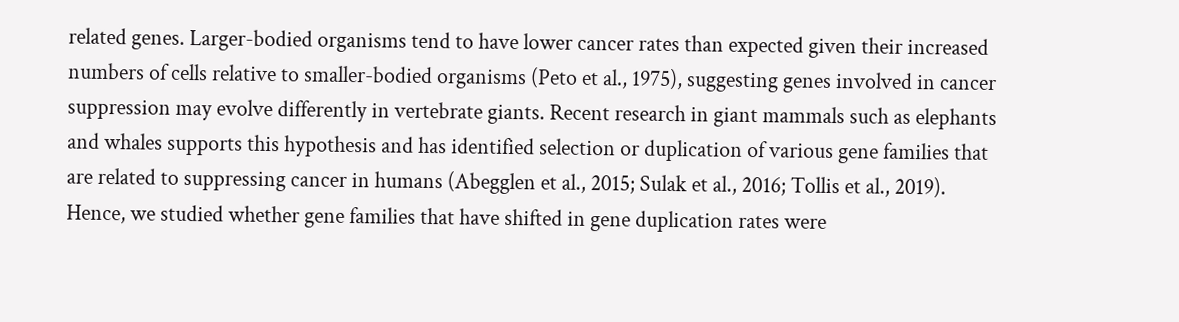related genes. Larger-bodied organisms tend to have lower cancer rates than expected given their increased numbers of cells relative to smaller-bodied organisms (Peto et al., 1975), suggesting genes involved in cancer suppression may evolve differently in vertebrate giants. Recent research in giant mammals such as elephants and whales supports this hypothesis and has identified selection or duplication of various gene families that are related to suppressing cancer in humans (Abegglen et al., 2015; Sulak et al., 2016; Tollis et al., 2019). Hence, we studied whether gene families that have shifted in gene duplication rates were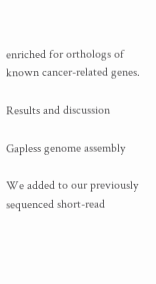enriched for orthologs of known cancer-related genes.

Results and discussion

Gapless genome assembly

We added to our previously sequenced short-read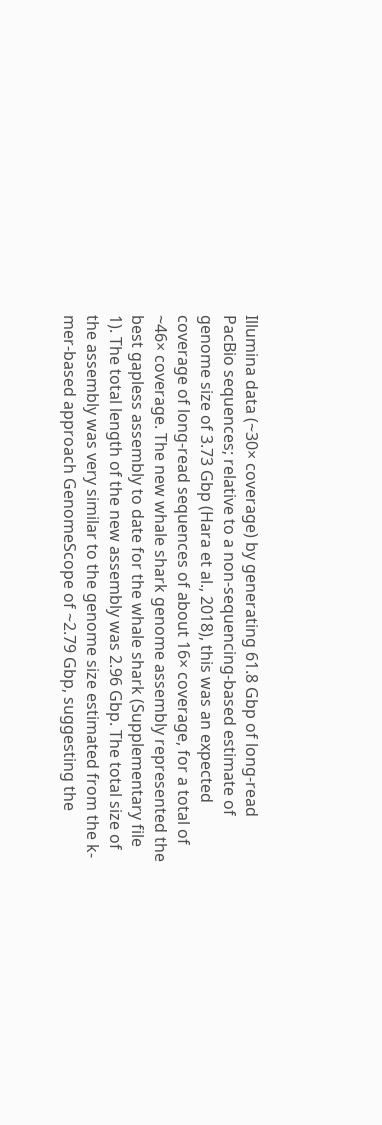Illumina data (~30× coverage) by generating 61.8 Gbp of long-read PacBio sequences; relative to a non-sequencing-based estimate of genome size of 3.73 Gbp (Hara et al., 2018), this was an expected coverage of long-read sequences of about 16× coverage, for a total of ~46× coverage. The new whale shark genome assembly represented the best gapless assembly to date for the whale shark (Supplementary file 1). The total length of the new assembly was 2.96 Gbp. The total size of the assembly was very similar to the genome size estimated from the k-mer-based approach GenomeScope of ~2.79 Gbp, suggesting the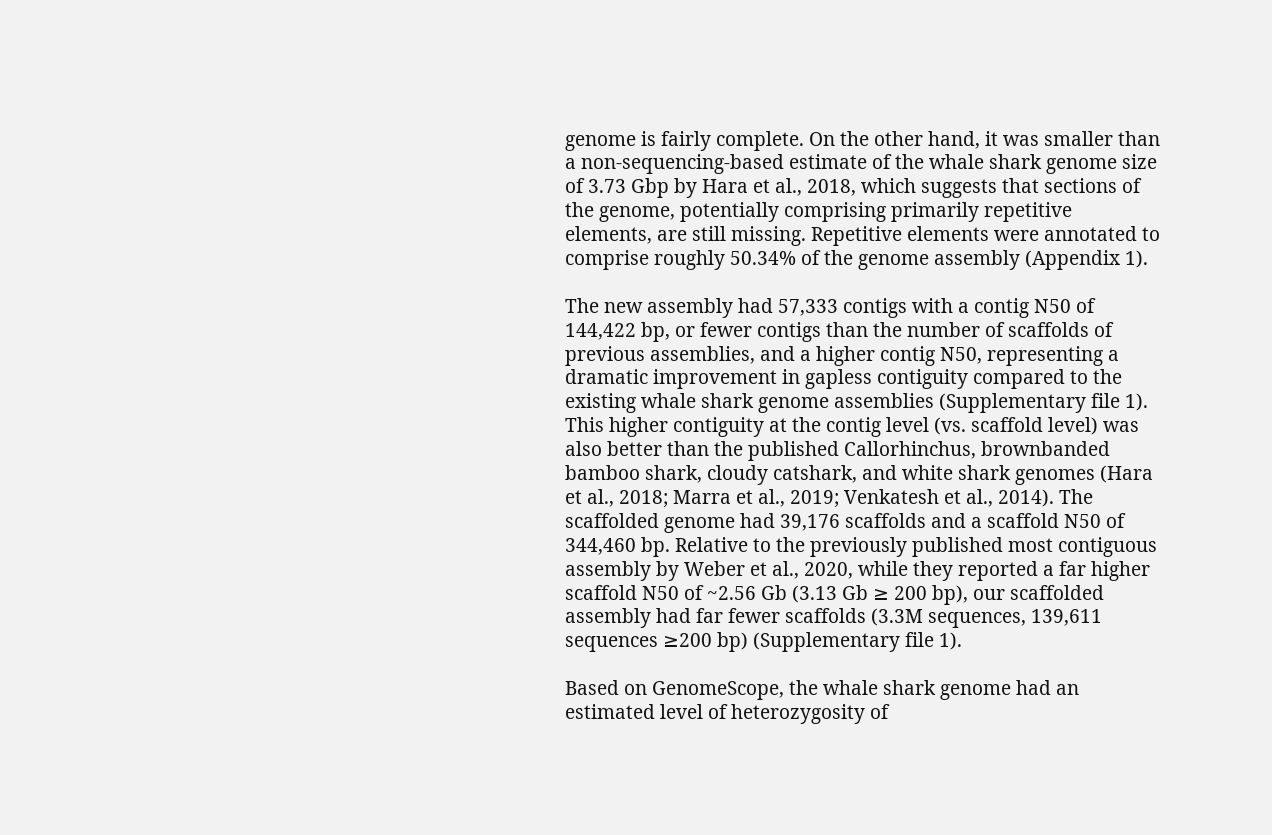genome is fairly complete. On the other hand, it was smaller than a non-sequencing-based estimate of the whale shark genome size of 3.73 Gbp by Hara et al., 2018, which suggests that sections of the genome, potentially comprising primarily repetitive elements, are still missing. Repetitive elements were annotated to comprise roughly 50.34% of the genome assembly (Appendix 1).

The new assembly had 57,333 contigs with a contig N50 of 144,422 bp, or fewer contigs than the number of scaffolds of previous assemblies, and a higher contig N50, representing a dramatic improvement in gapless contiguity compared to the existing whale shark genome assemblies (Supplementary file 1). This higher contiguity at the contig level (vs. scaffold level) was also better than the published Callorhinchus, brownbanded bamboo shark, cloudy catshark, and white shark genomes (Hara et al., 2018; Marra et al., 2019; Venkatesh et al., 2014). The scaffolded genome had 39,176 scaffolds and a scaffold N50 of 344,460 bp. Relative to the previously published most contiguous assembly by Weber et al., 2020, while they reported a far higher scaffold N50 of ~2.56 Gb (3.13 Gb ≥ 200 bp), our scaffolded assembly had far fewer scaffolds (3.3M sequences, 139,611 sequences ≥200 bp) (Supplementary file 1).

Based on GenomeScope, the whale shark genome had an estimated level of heterozygosity of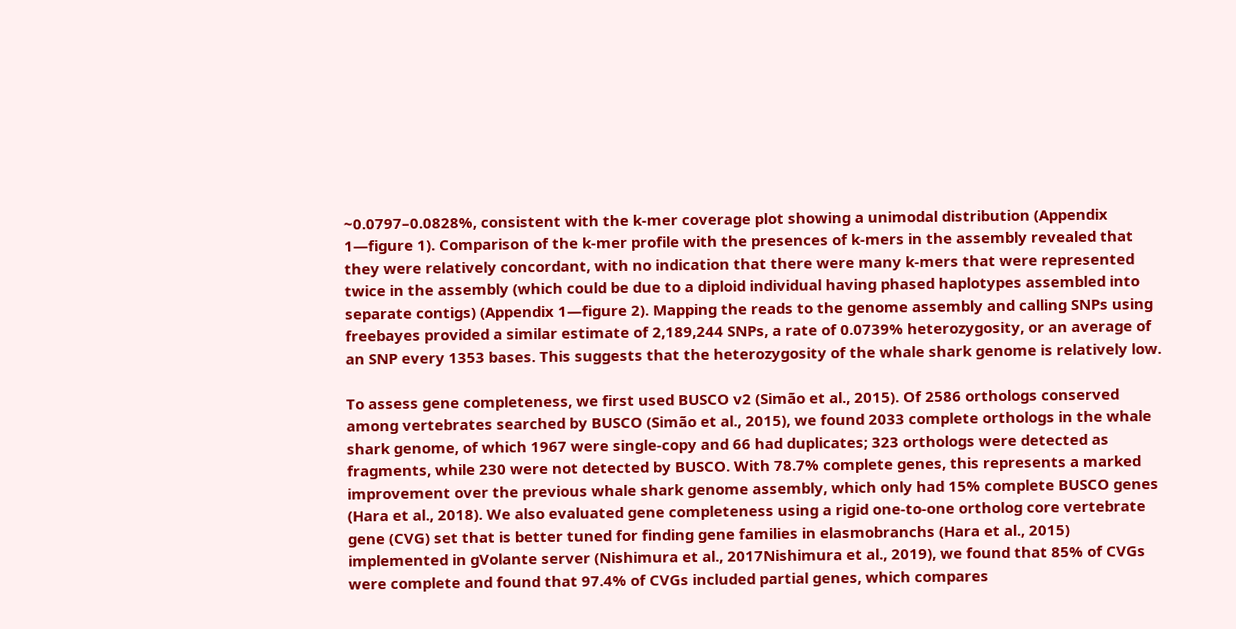~0.0797–0.0828%, consistent with the k-mer coverage plot showing a unimodal distribution (Appendix 1—figure 1). Comparison of the k-mer profile with the presences of k-mers in the assembly revealed that they were relatively concordant, with no indication that there were many k-mers that were represented twice in the assembly (which could be due to a diploid individual having phased haplotypes assembled into separate contigs) (Appendix 1—figure 2). Mapping the reads to the genome assembly and calling SNPs using freebayes provided a similar estimate of 2,189,244 SNPs, a rate of 0.0739% heterozygosity, or an average of an SNP every 1353 bases. This suggests that the heterozygosity of the whale shark genome is relatively low.

To assess gene completeness, we first used BUSCO v2 (Simão et al., 2015). Of 2586 orthologs conserved among vertebrates searched by BUSCO (Simão et al., 2015), we found 2033 complete orthologs in the whale shark genome, of which 1967 were single-copy and 66 had duplicates; 323 orthologs were detected as fragments, while 230 were not detected by BUSCO. With 78.7% complete genes, this represents a marked improvement over the previous whale shark genome assembly, which only had 15% complete BUSCO genes (Hara et al., 2018). We also evaluated gene completeness using a rigid one-to-one ortholog core vertebrate gene (CVG) set that is better tuned for finding gene families in elasmobranchs (Hara et al., 2015) implemented in gVolante server (Nishimura et al., 2017Nishimura et al., 2019), we found that 85% of CVGs were complete and found that 97.4% of CVGs included partial genes, which compares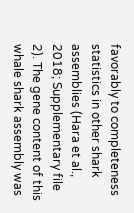favorably to completeness statistics in other shark assemblies (Hara et al., 2018; Supplementary file 2). The gene content of this whale shark assembly was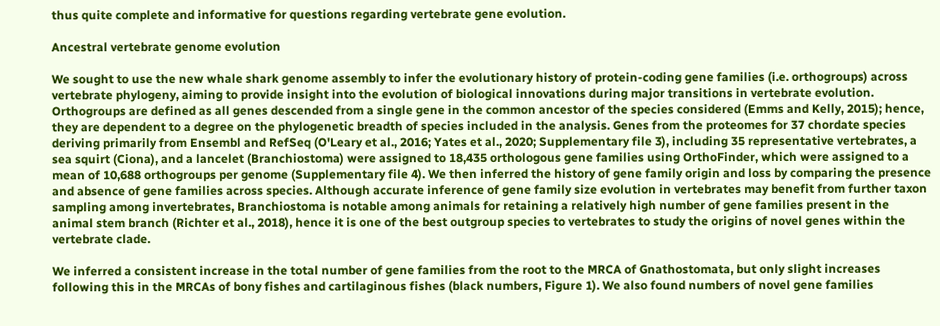thus quite complete and informative for questions regarding vertebrate gene evolution.

Ancestral vertebrate genome evolution

We sought to use the new whale shark genome assembly to infer the evolutionary history of protein-coding gene families (i.e. orthogroups) across vertebrate phylogeny, aiming to provide insight into the evolution of biological innovations during major transitions in vertebrate evolution. Orthogroups are defined as all genes descended from a single gene in the common ancestor of the species considered (Emms and Kelly, 2015); hence, they are dependent to a degree on the phylogenetic breadth of species included in the analysis. Genes from the proteomes for 37 chordate species deriving primarily from Ensembl and RefSeq (O'Leary et al., 2016; Yates et al., 2020; Supplementary file 3), including 35 representative vertebrates, a sea squirt (Ciona), and a lancelet (Branchiostoma) were assigned to 18,435 orthologous gene families using OrthoFinder, which were assigned to a mean of 10,688 orthogroups per genome (Supplementary file 4). We then inferred the history of gene family origin and loss by comparing the presence and absence of gene families across species. Although accurate inference of gene family size evolution in vertebrates may benefit from further taxon sampling among invertebrates, Branchiostoma is notable among animals for retaining a relatively high number of gene families present in the animal stem branch (Richter et al., 2018), hence it is one of the best outgroup species to vertebrates to study the origins of novel genes within the vertebrate clade.

We inferred a consistent increase in the total number of gene families from the root to the MRCA of Gnathostomata, but only slight increases following this in the MRCAs of bony fishes and cartilaginous fishes (black numbers, Figure 1). We also found numbers of novel gene families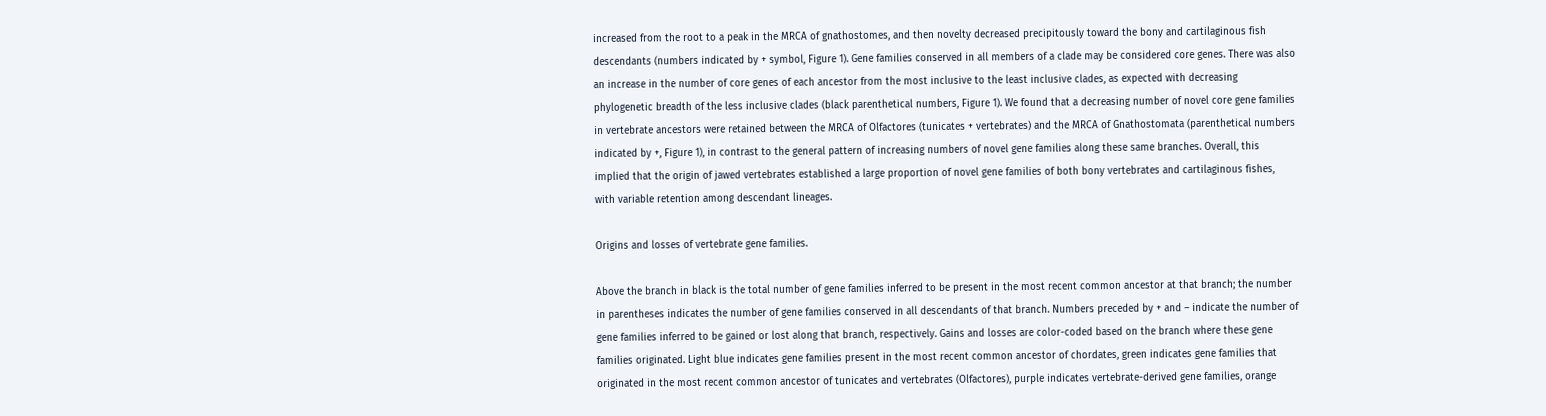increased from the root to a peak in the MRCA of gnathostomes, and then novelty decreased precipitously toward the bony and cartilaginous fish descendants (numbers indicated by + symbol, Figure 1). Gene families conserved in all members of a clade may be considered core genes. There was also an increase in the number of core genes of each ancestor from the most inclusive to the least inclusive clades, as expected with decreasing phylogenetic breadth of the less inclusive clades (black parenthetical numbers, Figure 1). We found that a decreasing number of novel core gene families in vertebrate ancestors were retained between the MRCA of Olfactores (tunicates + vertebrates) and the MRCA of Gnathostomata (parenthetical numbers indicated by +, Figure 1), in contrast to the general pattern of increasing numbers of novel gene families along these same branches. Overall, this implied that the origin of jawed vertebrates established a large proportion of novel gene families of both bony vertebrates and cartilaginous fishes, with variable retention among descendant lineages.

Origins and losses of vertebrate gene families.

Above the branch in black is the total number of gene families inferred to be present in the most recent common ancestor at that branch; the number in parentheses indicates the number of gene families conserved in all descendants of that branch. Numbers preceded by + and – indicate the number of gene families inferred to be gained or lost along that branch, respectively. Gains and losses are color-coded based on the branch where these gene families originated. Light blue indicates gene families present in the most recent common ancestor of chordates, green indicates gene families that originated in the most recent common ancestor of tunicates and vertebrates (Olfactores), purple indicates vertebrate-derived gene families, orange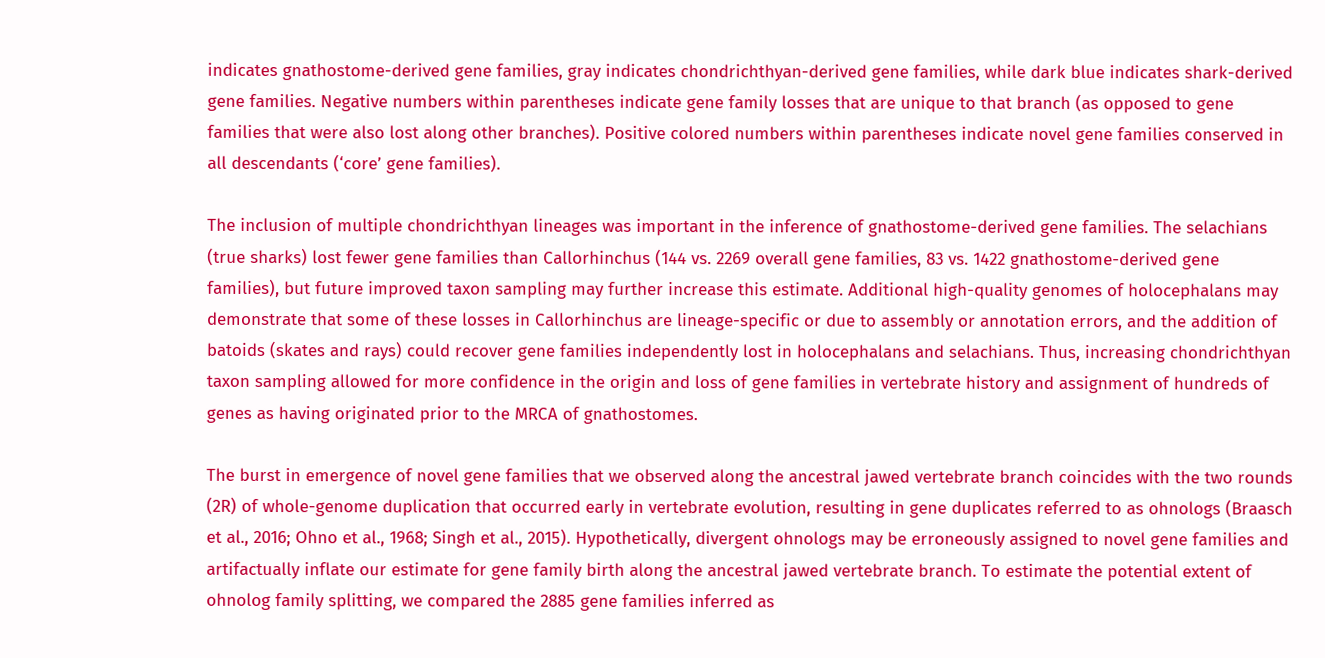indicates gnathostome-derived gene families, gray indicates chondrichthyan-derived gene families, while dark blue indicates shark-derived gene families. Negative numbers within parentheses indicate gene family losses that are unique to that branch (as opposed to gene families that were also lost along other branches). Positive colored numbers within parentheses indicate novel gene families conserved in all descendants (‘core’ gene families).

The inclusion of multiple chondrichthyan lineages was important in the inference of gnathostome-derived gene families. The selachians (true sharks) lost fewer gene families than Callorhinchus (144 vs. 2269 overall gene families, 83 vs. 1422 gnathostome-derived gene families), but future improved taxon sampling may further increase this estimate. Additional high-quality genomes of holocephalans may demonstrate that some of these losses in Callorhinchus are lineage-specific or due to assembly or annotation errors, and the addition of batoids (skates and rays) could recover gene families independently lost in holocephalans and selachians. Thus, increasing chondrichthyan taxon sampling allowed for more confidence in the origin and loss of gene families in vertebrate history and assignment of hundreds of genes as having originated prior to the MRCA of gnathostomes.

The burst in emergence of novel gene families that we observed along the ancestral jawed vertebrate branch coincides with the two rounds (2R) of whole-genome duplication that occurred early in vertebrate evolution, resulting in gene duplicates referred to as ohnologs (Braasch et al., 2016; Ohno et al., 1968; Singh et al., 2015). Hypothetically, divergent ohnologs may be erroneously assigned to novel gene families and artifactually inflate our estimate for gene family birth along the ancestral jawed vertebrate branch. To estimate the potential extent of ohnolog family splitting, we compared the 2885 gene families inferred as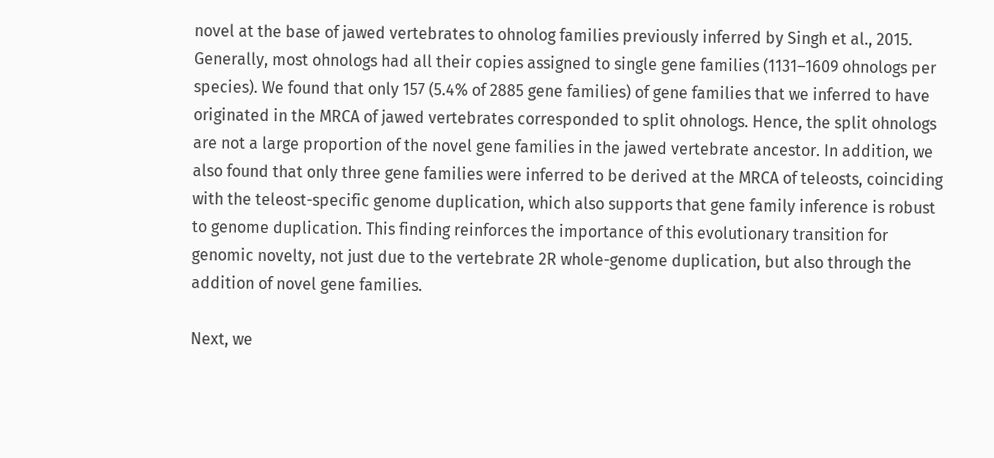novel at the base of jawed vertebrates to ohnolog families previously inferred by Singh et al., 2015. Generally, most ohnologs had all their copies assigned to single gene families (1131–1609 ohnologs per species). We found that only 157 (5.4% of 2885 gene families) of gene families that we inferred to have originated in the MRCA of jawed vertebrates corresponded to split ohnologs. Hence, the split ohnologs are not a large proportion of the novel gene families in the jawed vertebrate ancestor. In addition, we also found that only three gene families were inferred to be derived at the MRCA of teleosts, coinciding with the teleost-specific genome duplication, which also supports that gene family inference is robust to genome duplication. This finding reinforces the importance of this evolutionary transition for genomic novelty, not just due to the vertebrate 2R whole-genome duplication, but also through the addition of novel gene families.

Next, we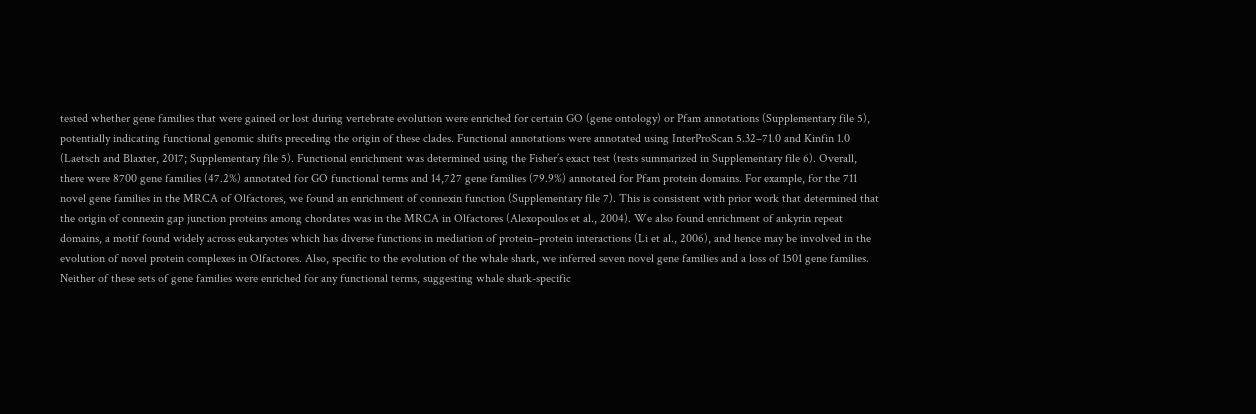tested whether gene families that were gained or lost during vertebrate evolution were enriched for certain GO (gene ontology) or Pfam annotations (Supplementary file 5), potentially indicating functional genomic shifts preceding the origin of these clades. Functional annotations were annotated using InterProScan 5.32–71.0 and Kinfin 1.0 (Laetsch and Blaxter, 2017; Supplementary file 5). Functional enrichment was determined using the Fisher’s exact test (tests summarized in Supplementary file 6). Overall, there were 8700 gene families (47.2%) annotated for GO functional terms and 14,727 gene families (79.9%) annotated for Pfam protein domains. For example, for the 711 novel gene families in the MRCA of Olfactores, we found an enrichment of connexin function (Supplementary file 7). This is consistent with prior work that determined that the origin of connexin gap junction proteins among chordates was in the MRCA in Olfactores (Alexopoulos et al., 2004). We also found enrichment of ankyrin repeat domains, a motif found widely across eukaryotes which has diverse functions in mediation of protein–protein interactions (Li et al., 2006), and hence may be involved in the evolution of novel protein complexes in Olfactores. Also, specific to the evolution of the whale shark, we inferred seven novel gene families and a loss of 1501 gene families. Neither of these sets of gene families were enriched for any functional terms, suggesting whale shark-specific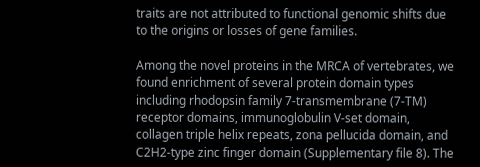traits are not attributed to functional genomic shifts due to the origins or losses of gene families.

Among the novel proteins in the MRCA of vertebrates, we found enrichment of several protein domain types including rhodopsin family 7-transmembrane (7-TM) receptor domains, immunoglobulin V-set domain, collagen triple helix repeats, zona pellucida domain, and C2H2-type zinc finger domain (Supplementary file 8). The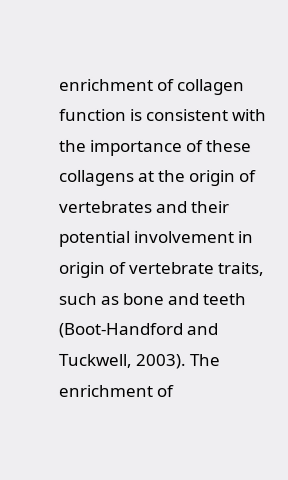enrichment of collagen function is consistent with the importance of these collagens at the origin of vertebrates and their potential involvement in origin of vertebrate traits, such as bone and teeth (Boot-Handford and Tuckwell, 2003). The enrichment of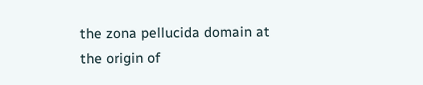the zona pellucida domain at the origin of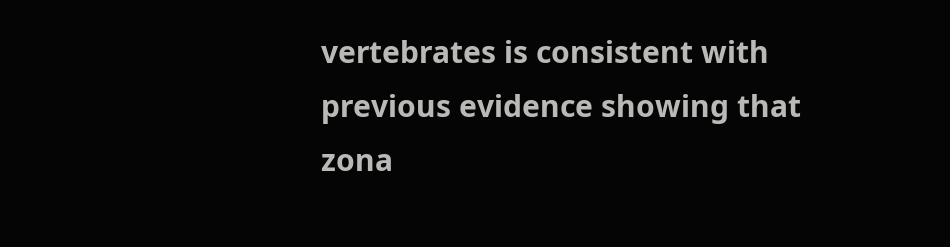vertebrates is consistent with previous evidence showing that zona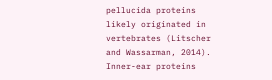pellucida proteins likely originated in vertebrates (Litscher and Wassarman, 2014). Inner-ear proteins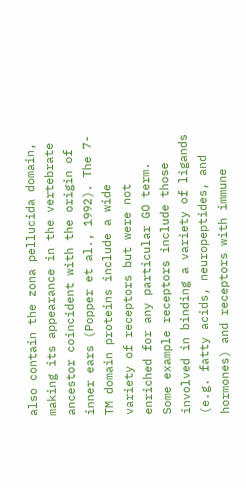also contain the zona pellucida domain, making its appearance in the vertebrate ancestor coincident with the origin of inner ears (Popper et al., 1992). The 7-TM domain proteins include a wide variety of receptors but were not enriched for any particular GO term. Some example receptors include those involved in binding a variety of ligands (e.g. fatty acids, neuropeptides, and hormones) and receptors with immune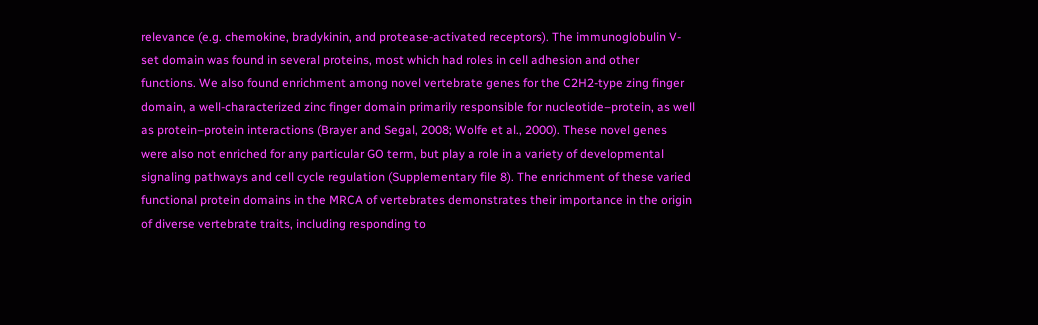relevance (e.g. chemokine, bradykinin, and protease-activated receptors). The immunoglobulin V-set domain was found in several proteins, most which had roles in cell adhesion and other functions. We also found enrichment among novel vertebrate genes for the C2H2-type zing finger domain, a well-characterized zinc finger domain primarily responsible for nucleotide–protein, as well as protein–protein interactions (Brayer and Segal, 2008; Wolfe et al., 2000). These novel genes were also not enriched for any particular GO term, but play a role in a variety of developmental signaling pathways and cell cycle regulation (Supplementary file 8). The enrichment of these varied functional protein domains in the MRCA of vertebrates demonstrates their importance in the origin of diverse vertebrate traits, including responding to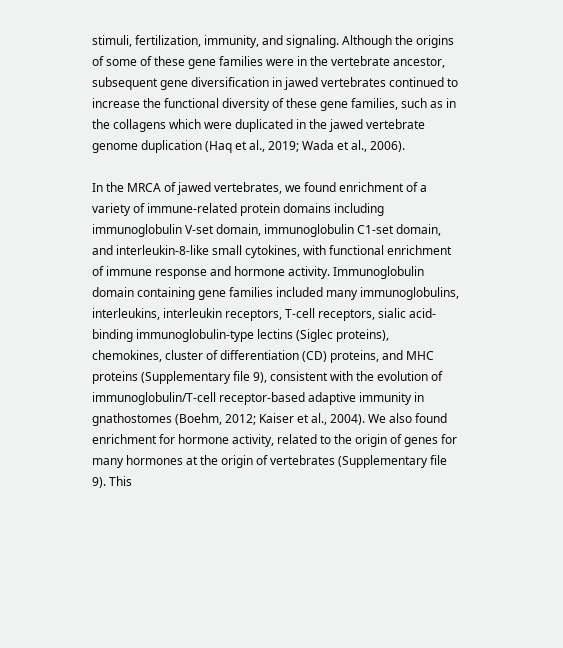stimuli, fertilization, immunity, and signaling. Although the origins of some of these gene families were in the vertebrate ancestor, subsequent gene diversification in jawed vertebrates continued to increase the functional diversity of these gene families, such as in the collagens which were duplicated in the jawed vertebrate genome duplication (Haq et al., 2019; Wada et al., 2006).

In the MRCA of jawed vertebrates, we found enrichment of a variety of immune-related protein domains including immunoglobulin V-set domain, immunoglobulin C1-set domain, and interleukin-8-like small cytokines, with functional enrichment of immune response and hormone activity. Immunoglobulin domain containing gene families included many immunoglobulins, interleukins, interleukin receptors, T-cell receptors, sialic acid-binding immunoglobulin-type lectins (Siglec proteins), chemokines, cluster of differentiation (CD) proteins, and MHC proteins (Supplementary file 9), consistent with the evolution of immunoglobulin/T-cell receptor-based adaptive immunity in gnathostomes (Boehm, 2012; Kaiser et al., 2004). We also found enrichment for hormone activity, related to the origin of genes for many hormones at the origin of vertebrates (Supplementary file 9). This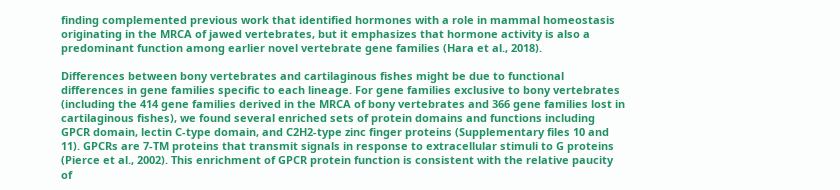finding complemented previous work that identified hormones with a role in mammal homeostasis originating in the MRCA of jawed vertebrates, but it emphasizes that hormone activity is also a predominant function among earlier novel vertebrate gene families (Hara et al., 2018).

Differences between bony vertebrates and cartilaginous fishes might be due to functional differences in gene families specific to each lineage. For gene families exclusive to bony vertebrates (including the 414 gene families derived in the MRCA of bony vertebrates and 366 gene families lost in cartilaginous fishes), we found several enriched sets of protein domains and functions including GPCR domain, lectin C-type domain, and C2H2-type zinc finger proteins (Supplementary files 10 and 11). GPCRs are 7-TM proteins that transmit signals in response to extracellular stimuli to G proteins (Pierce et al., 2002). This enrichment of GPCR protein function is consistent with the relative paucity of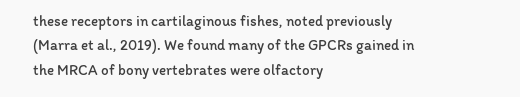these receptors in cartilaginous fishes, noted previously (Marra et al., 2019). We found many of the GPCRs gained in the MRCA of bony vertebrates were olfactory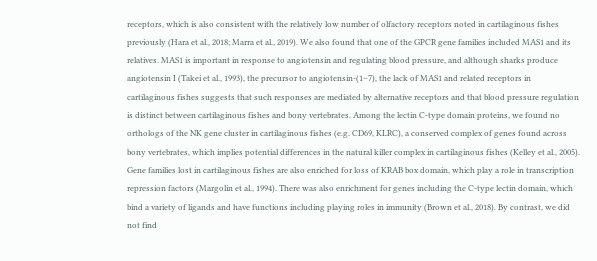receptors, which is also consistent with the relatively low number of olfactory receptors noted in cartilaginous fishes previously (Hara et al., 2018; Marra et al., 2019). We also found that one of the GPCR gene families included MAS1 and its relatives. MAS1 is important in response to angiotensin and regulating blood pressure, and although sharks produce angiotensin I (Takei et al., 1993), the precursor to angiotensin-(1–7), the lack of MAS1 and related receptors in cartilaginous fishes suggests that such responses are mediated by alternative receptors and that blood pressure regulation is distinct between cartilaginous fishes and bony vertebrates. Among the lectin C-type domain proteins, we found no orthologs of the NK gene cluster in cartilaginous fishes (e.g. CD69, KLRC), a conserved complex of genes found across bony vertebrates, which implies potential differences in the natural killer complex in cartilaginous fishes (Kelley et al., 2005). Gene families lost in cartilaginous fishes are also enriched for loss of KRAB box domain, which play a role in transcription repression factors (Margolin et al., 1994). There was also enrichment for genes including the C-type lectin domain, which bind a variety of ligands and have functions including playing roles in immunity (Brown et al., 2018). By contrast, we did not find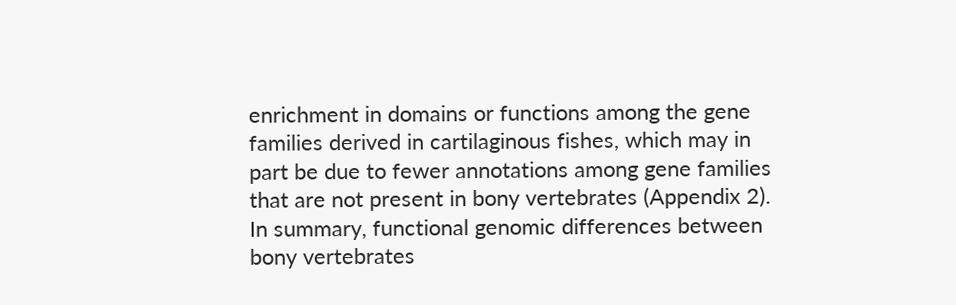enrichment in domains or functions among the gene families derived in cartilaginous fishes, which may in part be due to fewer annotations among gene families that are not present in bony vertebrates (Appendix 2). In summary, functional genomic differences between bony vertebrates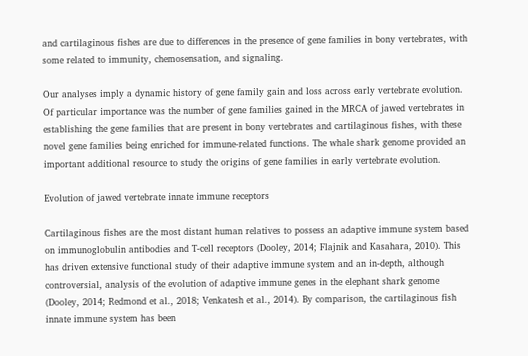and cartilaginous fishes are due to differences in the presence of gene families in bony vertebrates, with some related to immunity, chemosensation, and signaling.

Our analyses imply a dynamic history of gene family gain and loss across early vertebrate evolution. Of particular importance was the number of gene families gained in the MRCA of jawed vertebrates in establishing the gene families that are present in bony vertebrates and cartilaginous fishes, with these novel gene families being enriched for immune-related functions. The whale shark genome provided an important additional resource to study the origins of gene families in early vertebrate evolution.

Evolution of jawed vertebrate innate immune receptors

Cartilaginous fishes are the most distant human relatives to possess an adaptive immune system based on immunoglobulin antibodies and T-cell receptors (Dooley, 2014; Flajnik and Kasahara, 2010). This has driven extensive functional study of their adaptive immune system and an in-depth, although controversial, analysis of the evolution of adaptive immune genes in the elephant shark genome (Dooley, 2014; Redmond et al., 2018; Venkatesh et al., 2014). By comparison, the cartilaginous fish innate immune system has been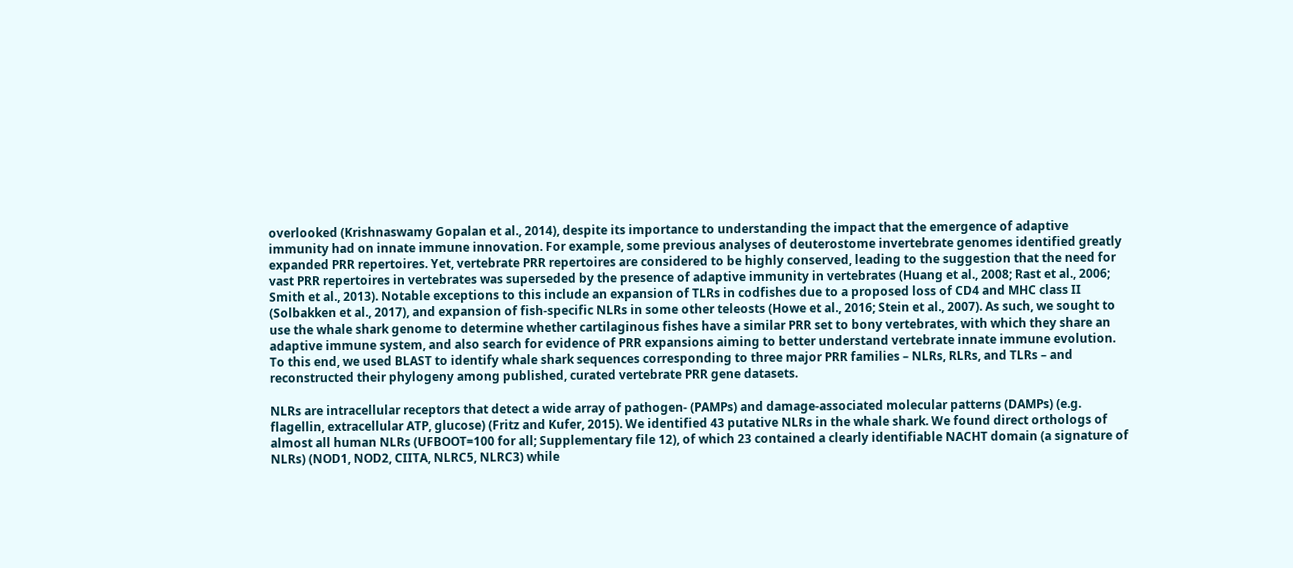overlooked (Krishnaswamy Gopalan et al., 2014), despite its importance to understanding the impact that the emergence of adaptive immunity had on innate immune innovation. For example, some previous analyses of deuterostome invertebrate genomes identified greatly expanded PRR repertoires. Yet, vertebrate PRR repertoires are considered to be highly conserved, leading to the suggestion that the need for vast PRR repertoires in vertebrates was superseded by the presence of adaptive immunity in vertebrates (Huang et al., 2008; Rast et al., 2006; Smith et al., 2013). Notable exceptions to this include an expansion of TLRs in codfishes due to a proposed loss of CD4 and MHC class II (Solbakken et al., 2017), and expansion of fish-specific NLRs in some other teleosts (Howe et al., 2016; Stein et al., 2007). As such, we sought to use the whale shark genome to determine whether cartilaginous fishes have a similar PRR set to bony vertebrates, with which they share an adaptive immune system, and also search for evidence of PRR expansions aiming to better understand vertebrate innate immune evolution. To this end, we used BLAST to identify whale shark sequences corresponding to three major PRR families – NLRs, RLRs, and TLRs – and reconstructed their phylogeny among published, curated vertebrate PRR gene datasets.

NLRs are intracellular receptors that detect a wide array of pathogen- (PAMPs) and damage-associated molecular patterns (DAMPs) (e.g. flagellin, extracellular ATP, glucose) (Fritz and Kufer, 2015). We identified 43 putative NLRs in the whale shark. We found direct orthologs of almost all human NLRs (UFBOOT=100 for all; Supplementary file 12), of which 23 contained a clearly identifiable NACHT domain (a signature of NLRs) (NOD1, NOD2, CIITA, NLRC5, NLRC3) while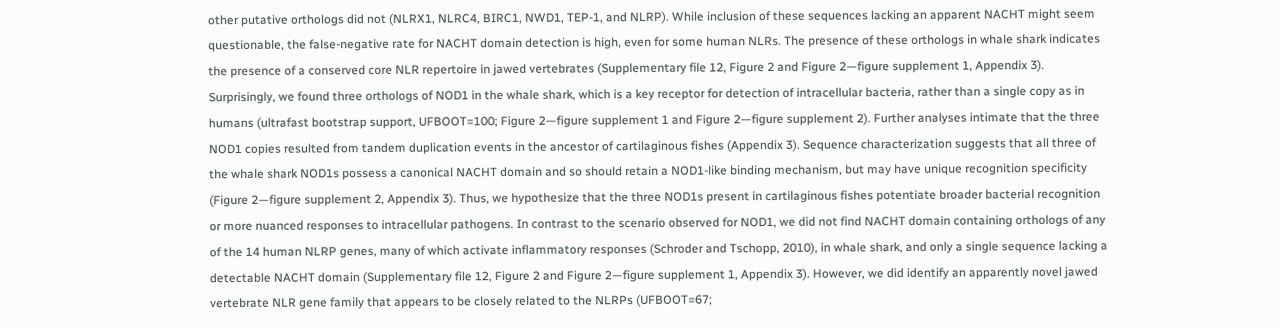other putative orthologs did not (NLRX1, NLRC4, BIRC1, NWD1, TEP-1, and NLRP). While inclusion of these sequences lacking an apparent NACHT might seem questionable, the false-negative rate for NACHT domain detection is high, even for some human NLRs. The presence of these orthologs in whale shark indicates the presence of a conserved core NLR repertoire in jawed vertebrates (Supplementary file 12, Figure 2 and Figure 2—figure supplement 1, Appendix 3). Surprisingly, we found three orthologs of NOD1 in the whale shark, which is a key receptor for detection of intracellular bacteria, rather than a single copy as in humans (ultrafast bootstrap support, UFBOOT=100; Figure 2—figure supplement 1 and Figure 2—figure supplement 2). Further analyses intimate that the three NOD1 copies resulted from tandem duplication events in the ancestor of cartilaginous fishes (Appendix 3). Sequence characterization suggests that all three of the whale shark NOD1s possess a canonical NACHT domain and so should retain a NOD1-like binding mechanism, but may have unique recognition specificity (Figure 2—figure supplement 2, Appendix 3). Thus, we hypothesize that the three NOD1s present in cartilaginous fishes potentiate broader bacterial recognition or more nuanced responses to intracellular pathogens. In contrast to the scenario observed for NOD1, we did not find NACHT domain containing orthologs of any of the 14 human NLRP genes, many of which activate inflammatory responses (Schroder and Tschopp, 2010), in whale shark, and only a single sequence lacking a detectable NACHT domain (Supplementary file 12, Figure 2 and Figure 2—figure supplement 1, Appendix 3). However, we did identify an apparently novel jawed vertebrate NLR gene family that appears to be closely related to the NLRPs (UFBOOT=67;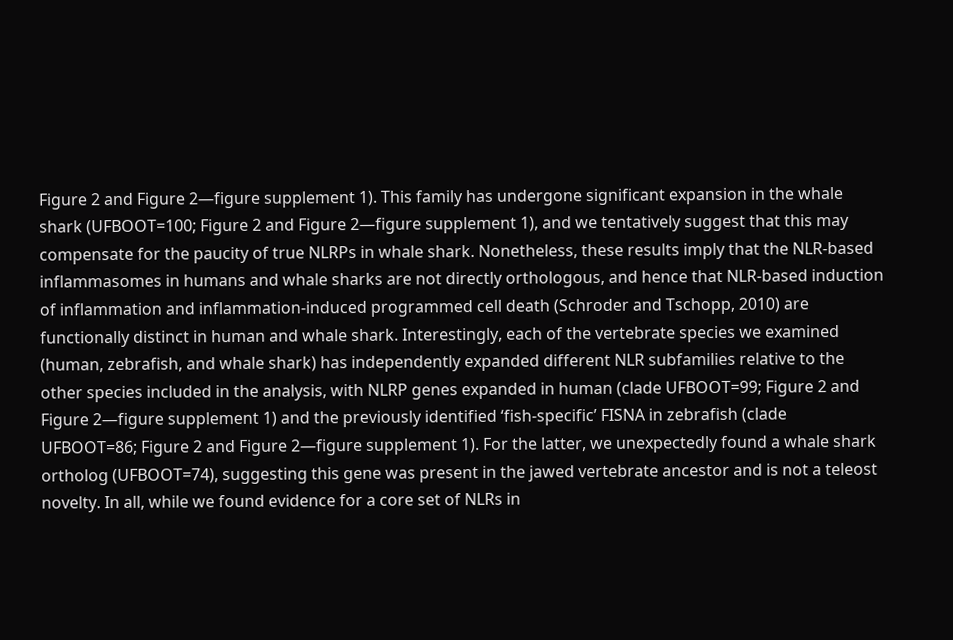Figure 2 and Figure 2—figure supplement 1). This family has undergone significant expansion in the whale shark (UFBOOT=100; Figure 2 and Figure 2—figure supplement 1), and we tentatively suggest that this may compensate for the paucity of true NLRPs in whale shark. Nonetheless, these results imply that the NLR-based inflammasomes in humans and whale sharks are not directly orthologous, and hence that NLR-based induction of inflammation and inflammation-induced programmed cell death (Schroder and Tschopp, 2010) are functionally distinct in human and whale shark. Interestingly, each of the vertebrate species we examined (human, zebrafish, and whale shark) has independently expanded different NLR subfamilies relative to the other species included in the analysis, with NLRP genes expanded in human (clade UFBOOT=99; Figure 2 and Figure 2—figure supplement 1) and the previously identified ‘fish-specific’ FISNA in zebrafish (clade UFBOOT=86; Figure 2 and Figure 2—figure supplement 1). For the latter, we unexpectedly found a whale shark ortholog (UFBOOT=74), suggesting this gene was present in the jawed vertebrate ancestor and is not a teleost novelty. In all, while we found evidence for a core set of NLRs in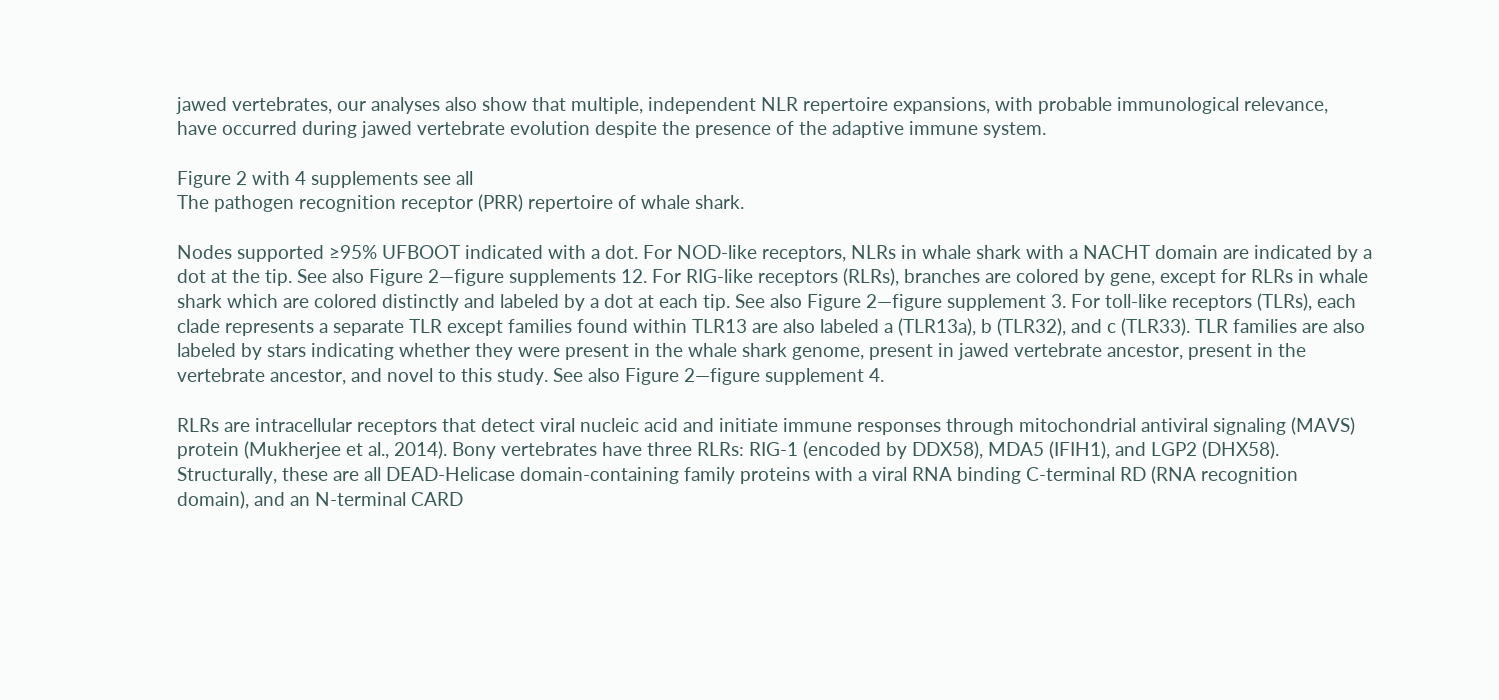jawed vertebrates, our analyses also show that multiple, independent NLR repertoire expansions, with probable immunological relevance, have occurred during jawed vertebrate evolution despite the presence of the adaptive immune system.

Figure 2 with 4 supplements see all
The pathogen recognition receptor (PRR) repertoire of whale shark.

Nodes supported ≥95% UFBOOT indicated with a dot. For NOD-like receptors, NLRs in whale shark with a NACHT domain are indicated by a dot at the tip. See also Figure 2—figure supplements 12. For RIG-like receptors (RLRs), branches are colored by gene, except for RLRs in whale shark which are colored distinctly and labeled by a dot at each tip. See also Figure 2—figure supplement 3. For toll-like receptors (TLRs), each clade represents a separate TLR except families found within TLR13 are also labeled a (TLR13a), b (TLR32), and c (TLR33). TLR families are also labeled by stars indicating whether they were present in the whale shark genome, present in jawed vertebrate ancestor, present in the vertebrate ancestor, and novel to this study. See also Figure 2—figure supplement 4.

RLRs are intracellular receptors that detect viral nucleic acid and initiate immune responses through mitochondrial antiviral signaling (MAVS) protein (Mukherjee et al., 2014). Bony vertebrates have three RLRs: RIG-1 (encoded by DDX58), MDA5 (IFIH1), and LGP2 (DHX58). Structurally, these are all DEAD-Helicase domain-containing family proteins with a viral RNA binding C-terminal RD (RNA recognition domain), and an N-terminal CARD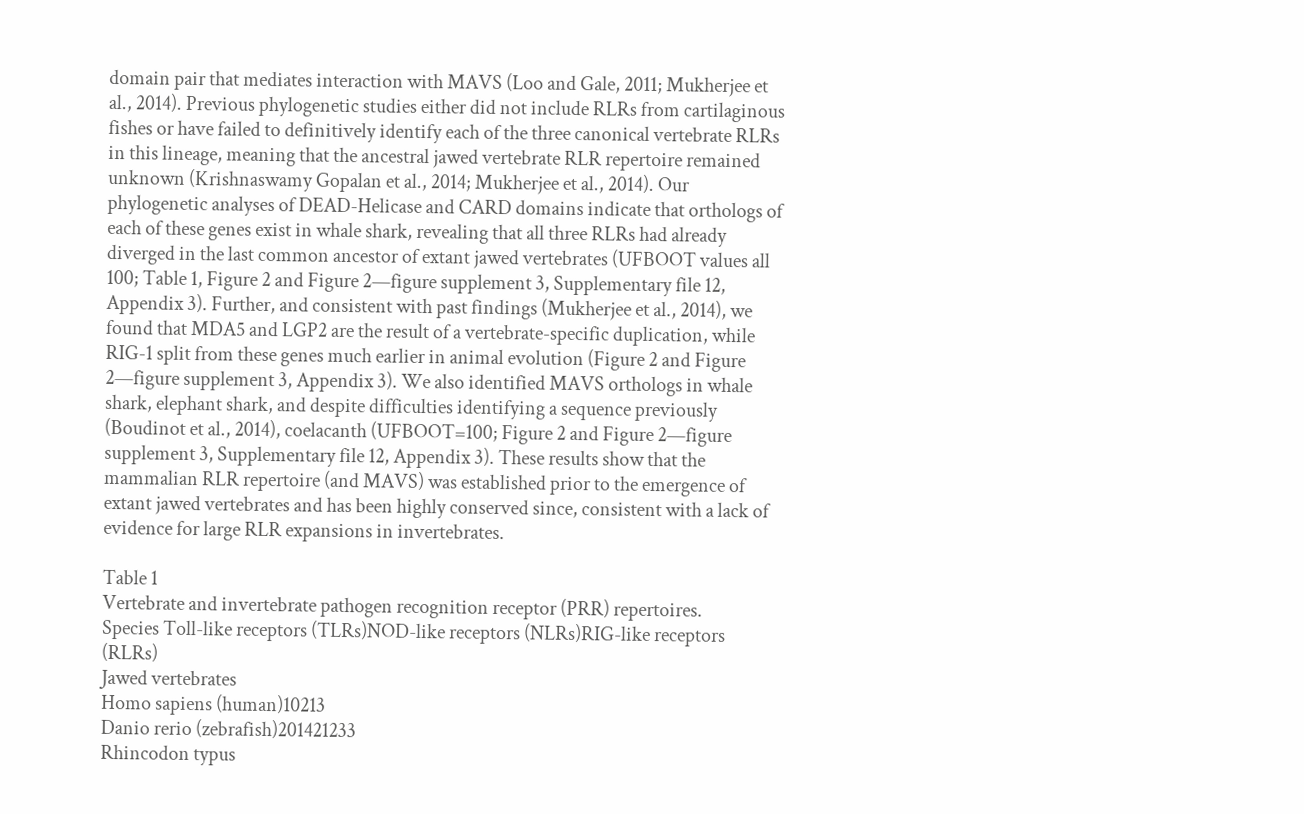domain pair that mediates interaction with MAVS (Loo and Gale, 2011; Mukherjee et al., 2014). Previous phylogenetic studies either did not include RLRs from cartilaginous fishes or have failed to definitively identify each of the three canonical vertebrate RLRs in this lineage, meaning that the ancestral jawed vertebrate RLR repertoire remained unknown (Krishnaswamy Gopalan et al., 2014; Mukherjee et al., 2014). Our phylogenetic analyses of DEAD-Helicase and CARD domains indicate that orthologs of each of these genes exist in whale shark, revealing that all three RLRs had already diverged in the last common ancestor of extant jawed vertebrates (UFBOOT values all 100; Table 1, Figure 2 and Figure 2—figure supplement 3, Supplementary file 12, Appendix 3). Further, and consistent with past findings (Mukherjee et al., 2014), we found that MDA5 and LGP2 are the result of a vertebrate-specific duplication, while RIG-1 split from these genes much earlier in animal evolution (Figure 2 and Figure 2—figure supplement 3, Appendix 3). We also identified MAVS orthologs in whale shark, elephant shark, and despite difficulties identifying a sequence previously (Boudinot et al., 2014), coelacanth (UFBOOT=100; Figure 2 and Figure 2—figure supplement 3, Supplementary file 12, Appendix 3). These results show that the mammalian RLR repertoire (and MAVS) was established prior to the emergence of extant jawed vertebrates and has been highly conserved since, consistent with a lack of evidence for large RLR expansions in invertebrates.

Table 1
Vertebrate and invertebrate pathogen recognition receptor (PRR) repertoires.
Species Toll-like receptors (TLRs)NOD-like receptors (NLRs)RIG-like receptors (RLRs)
Jawed vertebrates
Homo sapiens (human)10213
Danio rerio (zebrafish)201421233
Rhincodon typus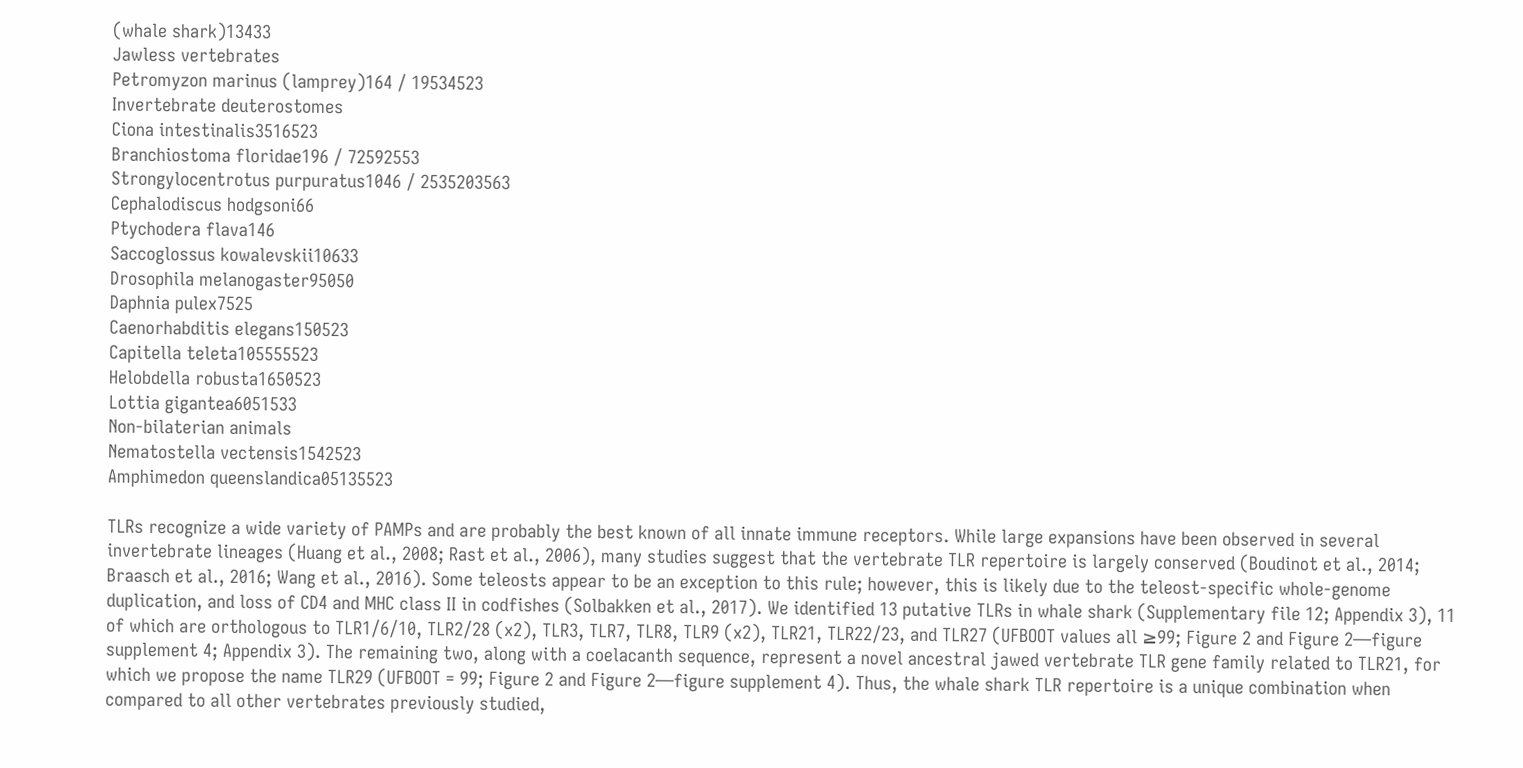(whale shark)13433
Jawless vertebrates
Petromyzon marinus (lamprey)164 / 19534523
Invertebrate deuterostomes
Ciona intestinalis3516523
Branchiostoma floridae196 / 72592553
Strongylocentrotus purpuratus1046 / 2535203563
Cephalodiscus hodgsoni66
Ptychodera flava146
Saccoglossus kowalevskii10633
Drosophila melanogaster95050
Daphnia pulex7525
Caenorhabditis elegans150523
Capitella teleta105555523
Helobdella robusta1650523
Lottia gigantea6051533
Non-bilaterian animals
Nematostella vectensis1542523
Amphimedon queenslandica05135523

TLRs recognize a wide variety of PAMPs and are probably the best known of all innate immune receptors. While large expansions have been observed in several invertebrate lineages (Huang et al., 2008; Rast et al., 2006), many studies suggest that the vertebrate TLR repertoire is largely conserved (Boudinot et al., 2014; Braasch et al., 2016; Wang et al., 2016). Some teleosts appear to be an exception to this rule; however, this is likely due to the teleost-specific whole-genome duplication, and loss of CD4 and MHC class II in codfishes (Solbakken et al., 2017). We identified 13 putative TLRs in whale shark (Supplementary file 12; Appendix 3), 11 of which are orthologous to TLR1/6/10, TLR2/28 (x2), TLR3, TLR7, TLR8, TLR9 (x2), TLR21, TLR22/23, and TLR27 (UFBOOT values all ≥99; Figure 2 and Figure 2—figure supplement 4; Appendix 3). The remaining two, along with a coelacanth sequence, represent a novel ancestral jawed vertebrate TLR gene family related to TLR21, for which we propose the name TLR29 (UFBOOT = 99; Figure 2 and Figure 2—figure supplement 4). Thus, the whale shark TLR repertoire is a unique combination when compared to all other vertebrates previously studied,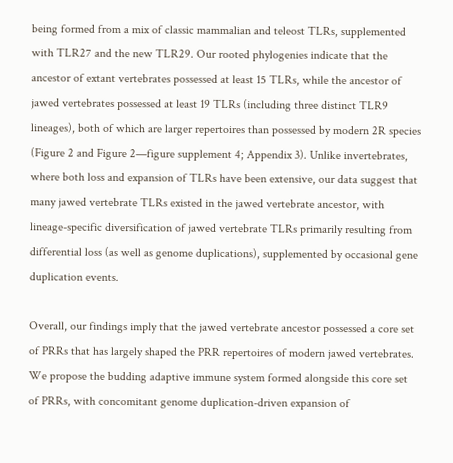being formed from a mix of classic mammalian and teleost TLRs, supplemented with TLR27 and the new TLR29. Our rooted phylogenies indicate that the ancestor of extant vertebrates possessed at least 15 TLRs, while the ancestor of jawed vertebrates possessed at least 19 TLRs (including three distinct TLR9 lineages), both of which are larger repertoires than possessed by modern 2R species (Figure 2 and Figure 2—figure supplement 4; Appendix 3). Unlike invertebrates, where both loss and expansion of TLRs have been extensive, our data suggest that many jawed vertebrate TLRs existed in the jawed vertebrate ancestor, with lineage-specific diversification of jawed vertebrate TLRs primarily resulting from differential loss (as well as genome duplications), supplemented by occasional gene duplication events.

Overall, our findings imply that the jawed vertebrate ancestor possessed a core set of PRRs that has largely shaped the PRR repertoires of modern jawed vertebrates. We propose the budding adaptive immune system formed alongside this core set of PRRs, with concomitant genome duplication-driven expansion of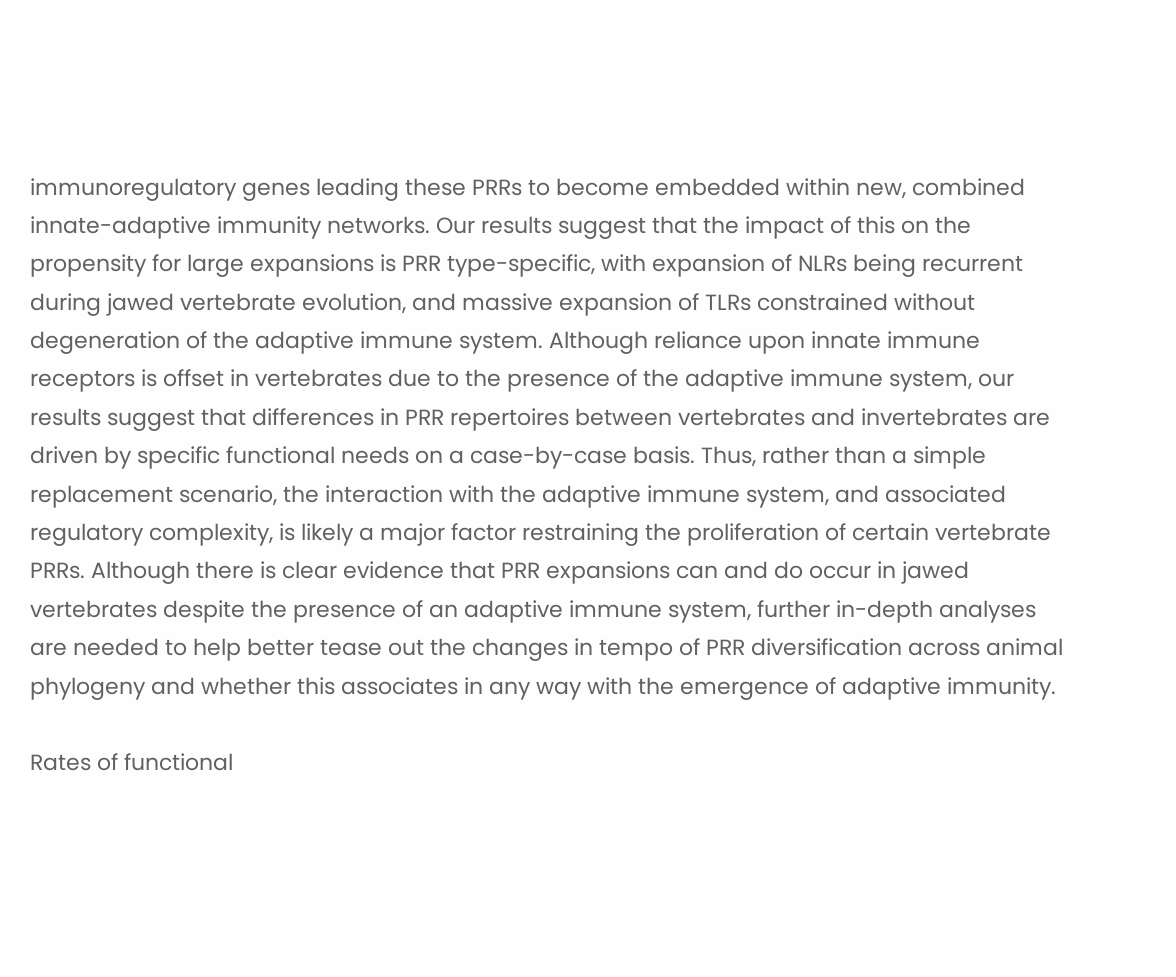immunoregulatory genes leading these PRRs to become embedded within new, combined innate-adaptive immunity networks. Our results suggest that the impact of this on the propensity for large expansions is PRR type-specific, with expansion of NLRs being recurrent during jawed vertebrate evolution, and massive expansion of TLRs constrained without degeneration of the adaptive immune system. Although reliance upon innate immune receptors is offset in vertebrates due to the presence of the adaptive immune system, our results suggest that differences in PRR repertoires between vertebrates and invertebrates are driven by specific functional needs on a case-by-case basis. Thus, rather than a simple replacement scenario, the interaction with the adaptive immune system, and associated regulatory complexity, is likely a major factor restraining the proliferation of certain vertebrate PRRs. Although there is clear evidence that PRR expansions can and do occur in jawed vertebrates despite the presence of an adaptive immune system, further in-depth analyses are needed to help better tease out the changes in tempo of PRR diversification across animal phylogeny and whether this associates in any way with the emergence of adaptive immunity.

Rates of functional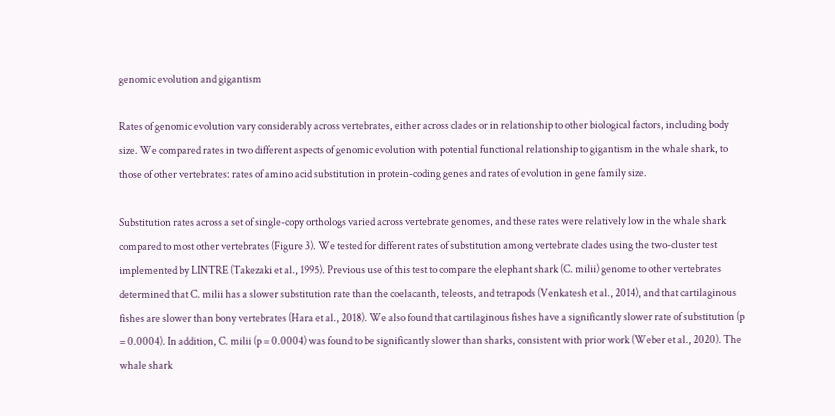genomic evolution and gigantism

Rates of genomic evolution vary considerably across vertebrates, either across clades or in relationship to other biological factors, including body size. We compared rates in two different aspects of genomic evolution with potential functional relationship to gigantism in the whale shark, to those of other vertebrates: rates of amino acid substitution in protein-coding genes and rates of evolution in gene family size.

Substitution rates across a set of single-copy orthologs varied across vertebrate genomes, and these rates were relatively low in the whale shark compared to most other vertebrates (Figure 3). We tested for different rates of substitution among vertebrate clades using the two-cluster test implemented by LINTRE (Takezaki et al., 1995). Previous use of this test to compare the elephant shark (C. milii) genome to other vertebrates determined that C. milii has a slower substitution rate than the coelacanth, teleosts, and tetrapods (Venkatesh et al., 2014), and that cartilaginous fishes are slower than bony vertebrates (Hara et al., 2018). We also found that cartilaginous fishes have a significantly slower rate of substitution (p = 0.0004). In addition, C. milii (p = 0.0004) was found to be significantly slower than sharks, consistent with prior work (Weber et al., 2020). The whale shark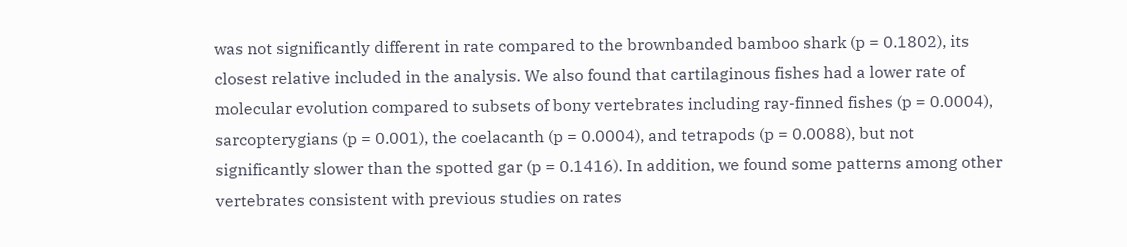was not significantly different in rate compared to the brownbanded bamboo shark (p = 0.1802), its closest relative included in the analysis. We also found that cartilaginous fishes had a lower rate of molecular evolution compared to subsets of bony vertebrates including ray-finned fishes (p = 0.0004), sarcopterygians (p = 0.001), the coelacanth (p = 0.0004), and tetrapods (p = 0.0088), but not significantly slower than the spotted gar (p = 0.1416). In addition, we found some patterns among other vertebrates consistent with previous studies on rates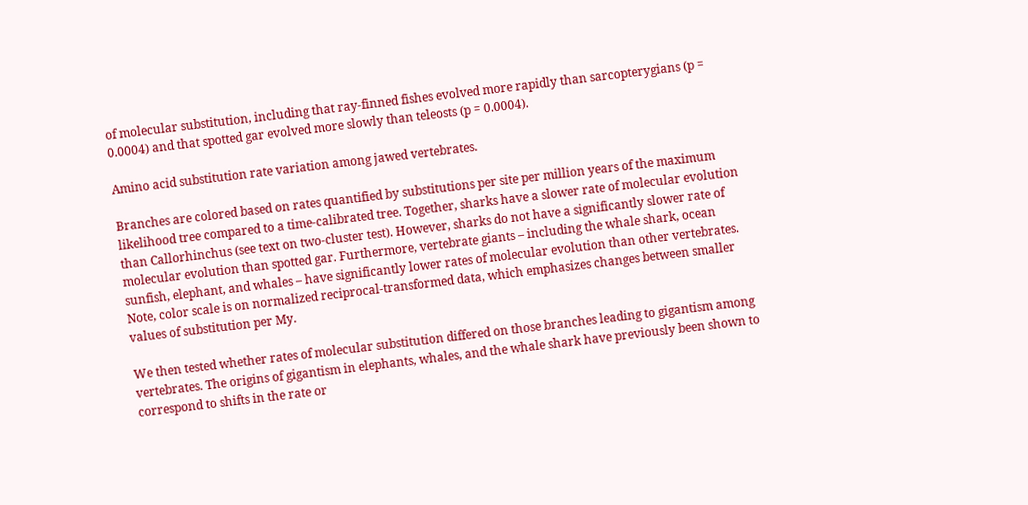of molecular substitution, including that ray-finned fishes evolved more rapidly than sarcopterygians (p = 0.0004) and that spotted gar evolved more slowly than teleosts (p = 0.0004).

Amino acid substitution rate variation among jawed vertebrates.

Branches are colored based on rates quantified by substitutions per site per million years of the maximum likelihood tree compared to a time-calibrated tree. Together, sharks have a slower rate of molecular evolution than Callorhinchus (see text on two-cluster test). However, sharks do not have a significantly slower rate of molecular evolution than spotted gar. Furthermore, vertebrate giants – including the whale shark, ocean sunfish, elephant, and whales – have significantly lower rates of molecular evolution than other vertebrates. Note, color scale is on normalized reciprocal-transformed data, which emphasizes changes between smaller values of substitution per My.

We then tested whether rates of molecular substitution differed on those branches leading to gigantism among vertebrates. The origins of gigantism in elephants, whales, and the whale shark have previously been shown to correspond to shifts in the rate or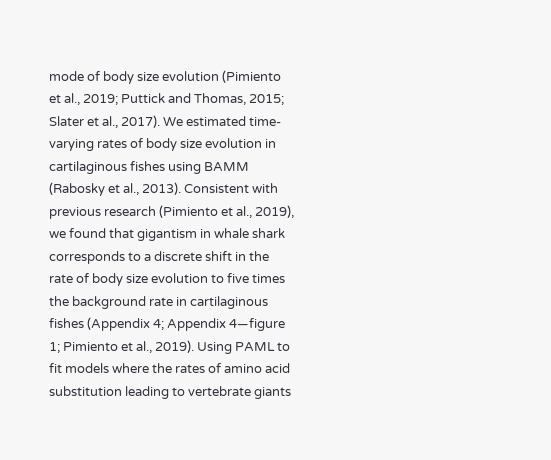mode of body size evolution (Pimiento et al., 2019; Puttick and Thomas, 2015; Slater et al., 2017). We estimated time-varying rates of body size evolution in cartilaginous fishes using BAMM (Rabosky et al., 2013). Consistent with previous research (Pimiento et al., 2019), we found that gigantism in whale shark corresponds to a discrete shift in the rate of body size evolution to five times the background rate in cartilaginous fishes (Appendix 4; Appendix 4—figure 1; Pimiento et al., 2019). Using PAML to fit models where the rates of amino acid substitution leading to vertebrate giants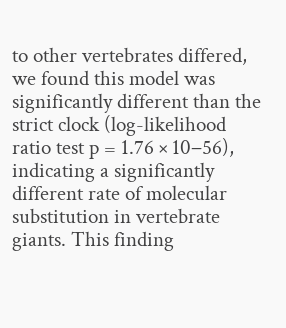to other vertebrates differed, we found this model was significantly different than the strict clock (log-likelihood ratio test p = 1.76 × 10−56), indicating a significantly different rate of molecular substitution in vertebrate giants. This finding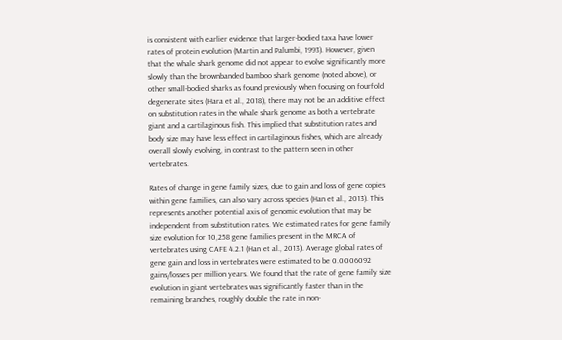is consistent with earlier evidence that larger-bodied taxa have lower rates of protein evolution (Martin and Palumbi, 1993). However, given that the whale shark genome did not appear to evolve significantly more slowly than the brownbanded bamboo shark genome (noted above), or other small-bodied sharks as found previously when focusing on fourfold degenerate sites (Hara et al., 2018), there may not be an additive effect on substitution rates in the whale shark genome as both a vertebrate giant and a cartilaginous fish. This implied that substitution rates and body size may have less effect in cartilaginous fishes, which are already overall slowly evolving, in contrast to the pattern seen in other vertebrates.

Rates of change in gene family sizes, due to gain and loss of gene copies within gene families, can also vary across species (Han et al., 2013). This represents another potential axis of genomic evolution that may be independent from substitution rates. We estimated rates for gene family size evolution for 10,258 gene families present in the MRCA of vertebrates using CAFE 4.2.1 (Han et al., 2013). Average global rates of gene gain and loss in vertebrates were estimated to be 0.0006092 gains/losses per million years. We found that the rate of gene family size evolution in giant vertebrates was significantly faster than in the remaining branches, roughly double the rate in non-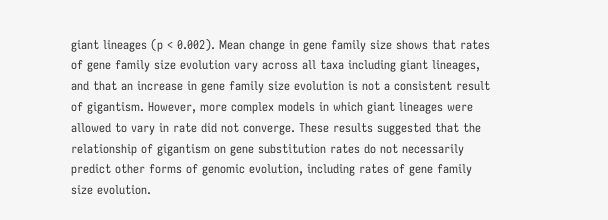giant lineages (p < 0.002). Mean change in gene family size shows that rates of gene family size evolution vary across all taxa including giant lineages, and that an increase in gene family size evolution is not a consistent result of gigantism. However, more complex models in which giant lineages were allowed to vary in rate did not converge. These results suggested that the relationship of gigantism on gene substitution rates do not necessarily predict other forms of genomic evolution, including rates of gene family size evolution.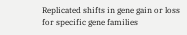Replicated shifts in gene gain or loss for specific gene families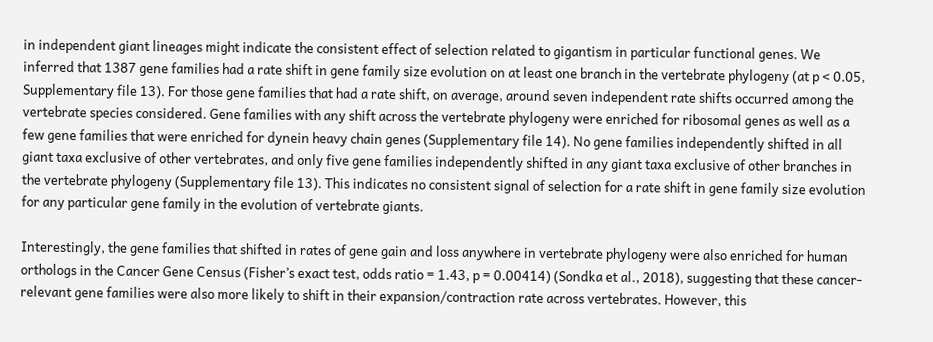in independent giant lineages might indicate the consistent effect of selection related to gigantism in particular functional genes. We inferred that 1387 gene families had a rate shift in gene family size evolution on at least one branch in the vertebrate phylogeny (at p < 0.05, Supplementary file 13). For those gene families that had a rate shift, on average, around seven independent rate shifts occurred among the vertebrate species considered. Gene families with any shift across the vertebrate phylogeny were enriched for ribosomal genes as well as a few gene families that were enriched for dynein heavy chain genes (Supplementary file 14). No gene families independently shifted in all giant taxa exclusive of other vertebrates, and only five gene families independently shifted in any giant taxa exclusive of other branches in the vertebrate phylogeny (Supplementary file 13). This indicates no consistent signal of selection for a rate shift in gene family size evolution for any particular gene family in the evolution of vertebrate giants.

Interestingly, the gene families that shifted in rates of gene gain and loss anywhere in vertebrate phylogeny were also enriched for human orthologs in the Cancer Gene Census (Fisher’s exact test, odds ratio = 1.43, p = 0.00414) (Sondka et al., 2018), suggesting that these cancer-relevant gene families were also more likely to shift in their expansion/contraction rate across vertebrates. However, this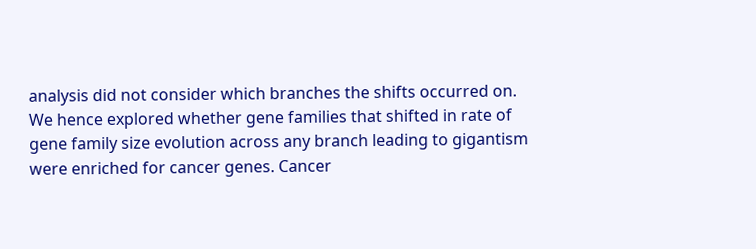analysis did not consider which branches the shifts occurred on. We hence explored whether gene families that shifted in rate of gene family size evolution across any branch leading to gigantism were enriched for cancer genes. Cancer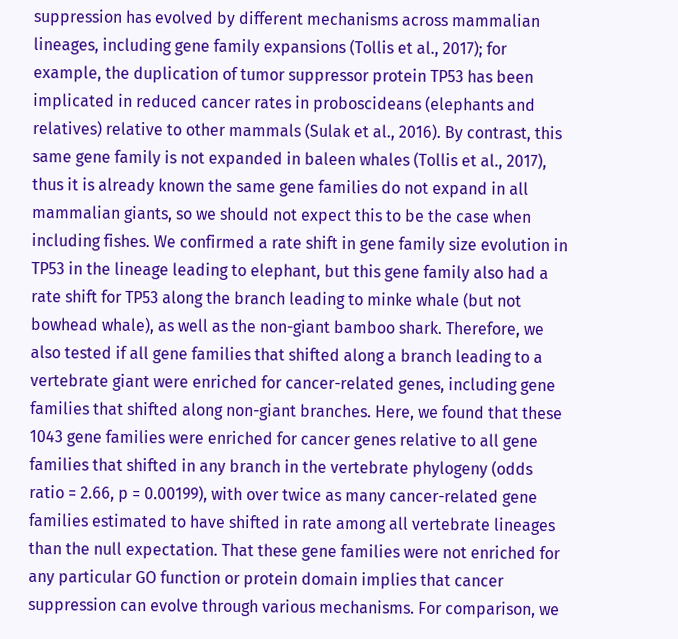suppression has evolved by different mechanisms across mammalian lineages, including gene family expansions (Tollis et al., 2017); for example, the duplication of tumor suppressor protein TP53 has been implicated in reduced cancer rates in proboscideans (elephants and relatives) relative to other mammals (Sulak et al., 2016). By contrast, this same gene family is not expanded in baleen whales (Tollis et al., 2017), thus it is already known the same gene families do not expand in all mammalian giants, so we should not expect this to be the case when including fishes. We confirmed a rate shift in gene family size evolution in TP53 in the lineage leading to elephant, but this gene family also had a rate shift for TP53 along the branch leading to minke whale (but not bowhead whale), as well as the non-giant bamboo shark. Therefore, we also tested if all gene families that shifted along a branch leading to a vertebrate giant were enriched for cancer-related genes, including gene families that shifted along non-giant branches. Here, we found that these 1043 gene families were enriched for cancer genes relative to all gene families that shifted in any branch in the vertebrate phylogeny (odds ratio = 2.66, p = 0.00199), with over twice as many cancer-related gene families estimated to have shifted in rate among all vertebrate lineages than the null expectation. That these gene families were not enriched for any particular GO function or protein domain implies that cancer suppression can evolve through various mechanisms. For comparison, we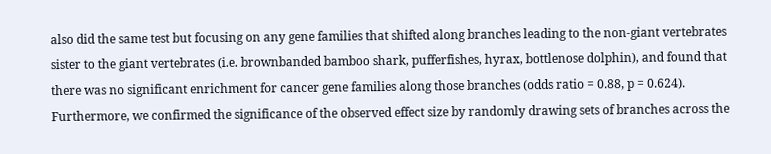also did the same test but focusing on any gene families that shifted along branches leading to the non-giant vertebrates sister to the giant vertebrates (i.e. brownbanded bamboo shark, pufferfishes, hyrax, bottlenose dolphin), and found that there was no significant enrichment for cancer gene families along those branches (odds ratio = 0.88, p = 0.624). Furthermore, we confirmed the significance of the observed effect size by randomly drawing sets of branches across the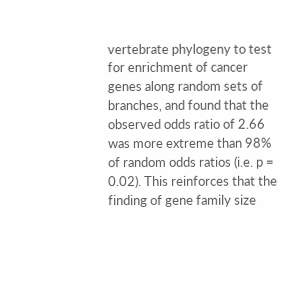vertebrate phylogeny to test for enrichment of cancer genes along random sets of branches, and found that the observed odds ratio of 2.66 was more extreme than 98% of random odds ratios (i.e. p = 0.02). This reinforces that the finding of gene family size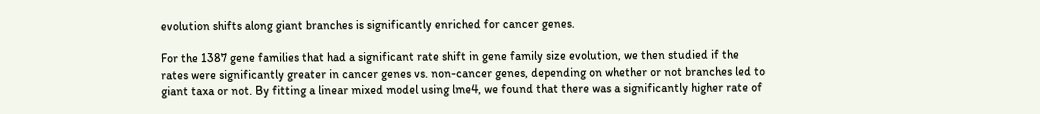evolution shifts along giant branches is significantly enriched for cancer genes.

For the 1387 gene families that had a significant rate shift in gene family size evolution, we then studied if the rates were significantly greater in cancer genes vs. non-cancer genes, depending on whether or not branches led to giant taxa or not. By fitting a linear mixed model using lme4, we found that there was a significantly higher rate of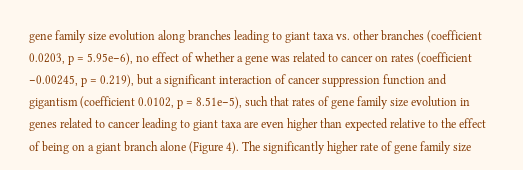gene family size evolution along branches leading to giant taxa vs. other branches (coefficient 0.0203, p = 5.95e−6), no effect of whether a gene was related to cancer on rates (coefficient −0.00245, p = 0.219), but a significant interaction of cancer suppression function and gigantism (coefficient 0.0102, p = 8.51e−5), such that rates of gene family size evolution in genes related to cancer leading to giant taxa are even higher than expected relative to the effect of being on a giant branch alone (Figure 4). The significantly higher rate of gene family size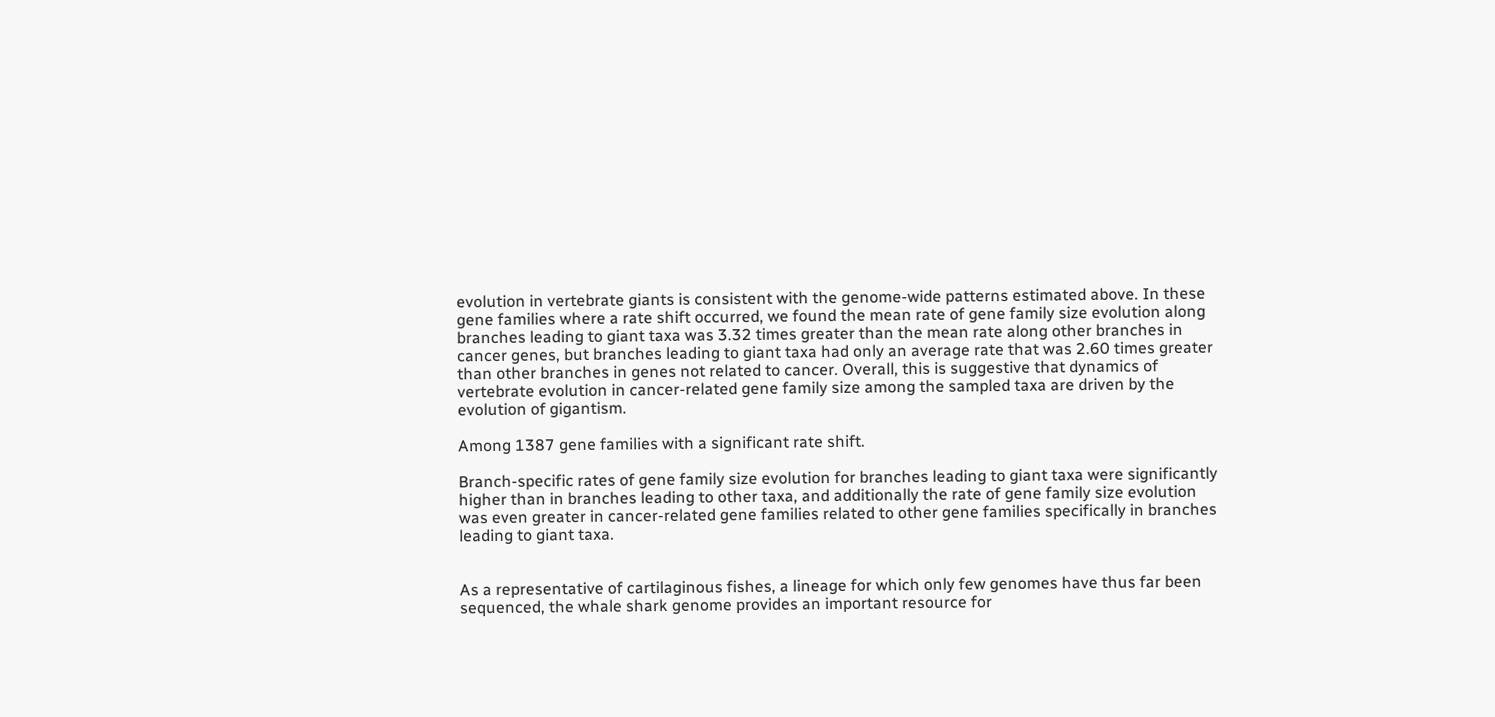evolution in vertebrate giants is consistent with the genome-wide patterns estimated above. In these gene families where a rate shift occurred, we found the mean rate of gene family size evolution along branches leading to giant taxa was 3.32 times greater than the mean rate along other branches in cancer genes, but branches leading to giant taxa had only an average rate that was 2.60 times greater than other branches in genes not related to cancer. Overall, this is suggestive that dynamics of vertebrate evolution in cancer-related gene family size among the sampled taxa are driven by the evolution of gigantism.

Among 1387 gene families with a significant rate shift.

Branch-specific rates of gene family size evolution for branches leading to giant taxa were significantly higher than in branches leading to other taxa, and additionally the rate of gene family size evolution was even greater in cancer-related gene families related to other gene families specifically in branches leading to giant taxa.


As a representative of cartilaginous fishes, a lineage for which only few genomes have thus far been sequenced, the whale shark genome provides an important resource for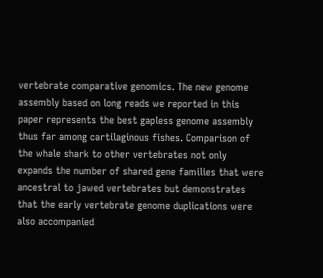vertebrate comparative genomics. The new genome assembly based on long reads we reported in this paper represents the best gapless genome assembly thus far among cartilaginous fishes. Comparison of the whale shark to other vertebrates not only expands the number of shared gene families that were ancestral to jawed vertebrates but demonstrates that the early vertebrate genome duplications were also accompanied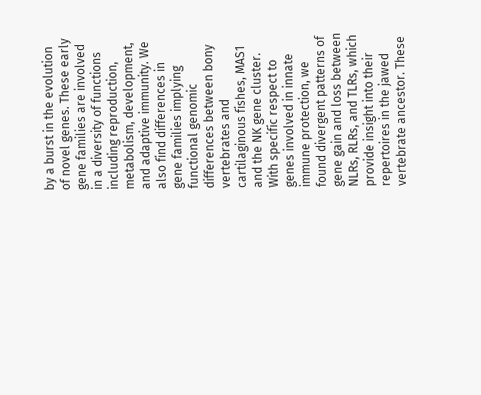by a burst in the evolution of novel genes. These early gene families are involved in a diversity of functions including reproduction, metabolism, development, and adaptive immunity. We also find differences in gene families implying functional genomic differences between bony vertebrates and cartilaginous fishes, MAS1 and the NK gene cluster. With specific respect to genes involved in innate immune protection, we found divergent patterns of gene gain and loss between NLRs, RLRs, and TLRs, which provide insight into their repertoires in the jawed vertebrate ancestor. These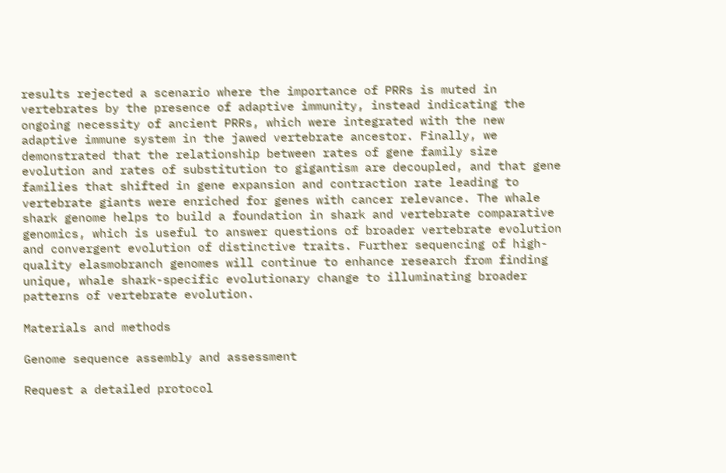results rejected a scenario where the importance of PRRs is muted in vertebrates by the presence of adaptive immunity, instead indicating the ongoing necessity of ancient PRRs, which were integrated with the new adaptive immune system in the jawed vertebrate ancestor. Finally, we demonstrated that the relationship between rates of gene family size evolution and rates of substitution to gigantism are decoupled, and that gene families that shifted in gene expansion and contraction rate leading to vertebrate giants were enriched for genes with cancer relevance. The whale shark genome helps to build a foundation in shark and vertebrate comparative genomics, which is useful to answer questions of broader vertebrate evolution and convergent evolution of distinctive traits. Further sequencing of high-quality elasmobranch genomes will continue to enhance research from finding unique, whale shark-specific evolutionary change to illuminating broader patterns of vertebrate evolution.

Materials and methods

Genome sequence assembly and assessment

Request a detailed protocol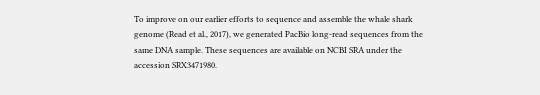To improve on our earlier efforts to sequence and assemble the whale shark genome (Read et al., 2017), we generated PacBio long-read sequences from the same DNA sample. These sequences are available on NCBI SRA under the accession SRX3471980.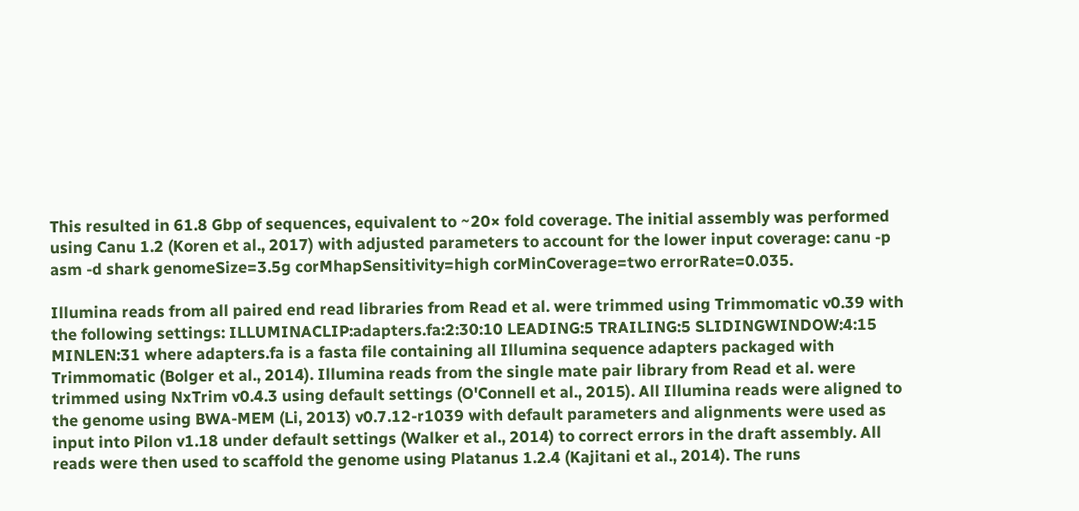This resulted in 61.8 Gbp of sequences, equivalent to ~20× fold coverage. The initial assembly was performed using Canu 1.2 (Koren et al., 2017) with adjusted parameters to account for the lower input coverage: canu -p asm -d shark genomeSize=3.5g corMhapSensitivity=high corMinCoverage=two errorRate=0.035.

Illumina reads from all paired end read libraries from Read et al. were trimmed using Trimmomatic v0.39 with the following settings: ILLUMINACLIP:adapters.fa:2:30:10 LEADING:5 TRAILING:5 SLIDINGWINDOW:4:15 MINLEN:31 where adapters.fa is a fasta file containing all Illumina sequence adapters packaged with Trimmomatic (Bolger et al., 2014). Illumina reads from the single mate pair library from Read et al. were trimmed using NxTrim v0.4.3 using default settings (O'Connell et al., 2015). All Illumina reads were aligned to the genome using BWA-MEM (Li, 2013) v0.7.12-r1039 with default parameters and alignments were used as input into Pilon v1.18 under default settings (Walker et al., 2014) to correct errors in the draft assembly. All reads were then used to scaffold the genome using Platanus 1.2.4 (Kajitani et al., 2014). The runs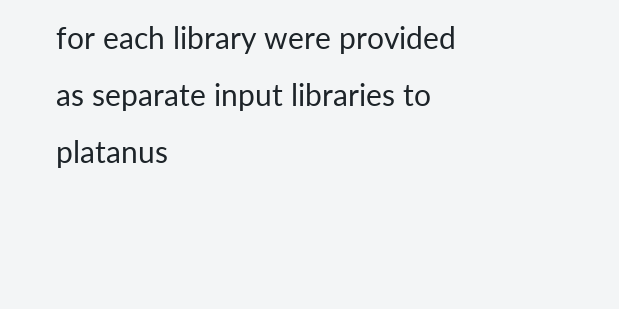for each library were provided as separate input libraries to platanus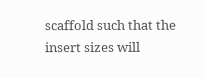scaffold such that the insert sizes will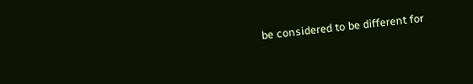be considered to be different for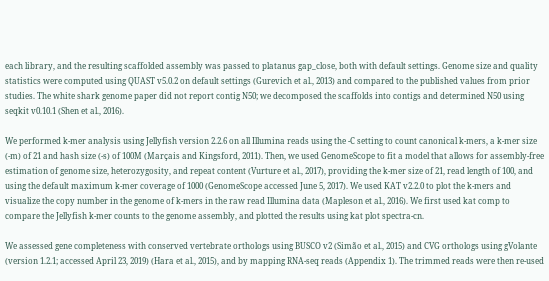each library, and the resulting scaffolded assembly was passed to platanus gap_close, both with default settings. Genome size and quality statistics were computed using QUAST v5.0.2 on default settings (Gurevich et al., 2013) and compared to the published values from prior studies. The white shark genome paper did not report contig N50; we decomposed the scaffolds into contigs and determined N50 using seqkit v0.10.1 (Shen et al., 2016).

We performed k-mer analysis using Jellyfish version 2.2.6 on all Illumina reads using the -C setting to count canonical k-mers, a k-mer size (-m) of 21 and hash size (-s) of 100M (Marçais and Kingsford, 2011). Then, we used GenomeScope to fit a model that allows for assembly-free estimation of genome size, heterozygosity, and repeat content (Vurture et al., 2017), providing the k-mer size of 21, read length of 100, and using the default maximum k-mer coverage of 1000 (GenomeScope accessed June 5, 2017). We used KAT v2.2.0 to plot the k-mers and visualize the copy number in the genome of k-mers in the raw read Illumina data (Mapleson et al., 2016). We first used kat comp to compare the Jellyfish k-mer counts to the genome assembly, and plotted the results using kat plot spectra-cn.

We assessed gene completeness with conserved vertebrate orthologs using BUSCO v2 (Simão et al., 2015) and CVG orthologs using gVolante (version 1.2.1; accessed April 23, 2019) (Hara et al., 2015), and by mapping RNA-seq reads (Appendix 1). The trimmed reads were then re-used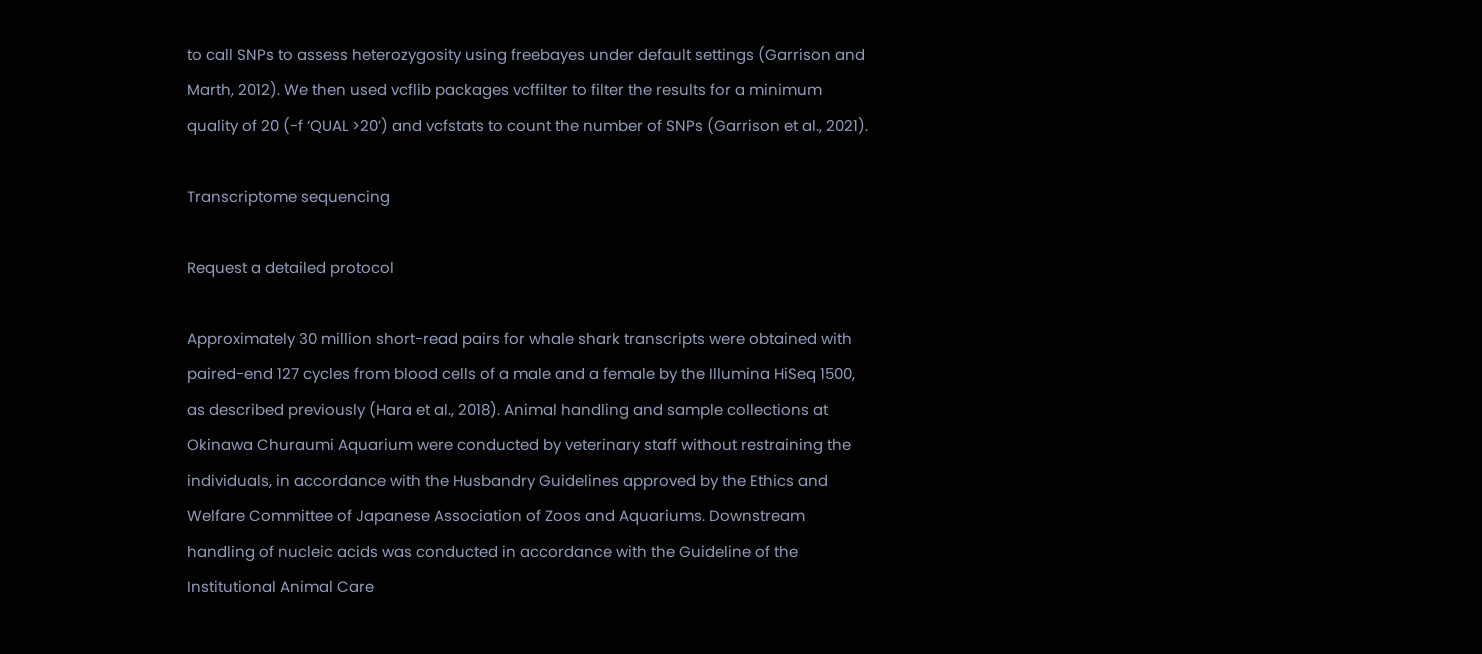to call SNPs to assess heterozygosity using freebayes under default settings (Garrison and Marth, 2012). We then used vcflib packages vcffilter to filter the results for a minimum quality of 20 (-f ‘QUAL >20’) and vcfstats to count the number of SNPs (Garrison et al., 2021).

Transcriptome sequencing

Request a detailed protocol

Approximately 30 million short-read pairs for whale shark transcripts were obtained with paired-end 127 cycles from blood cells of a male and a female by the Illumina HiSeq 1500, as described previously (Hara et al., 2018). Animal handling and sample collections at Okinawa Churaumi Aquarium were conducted by veterinary staff without restraining the individuals, in accordance with the Husbandry Guidelines approved by the Ethics and Welfare Committee of Japanese Association of Zoos and Aquariums. Downstream handling of nucleic acids was conducted in accordance with the Guideline of the Institutional Animal Care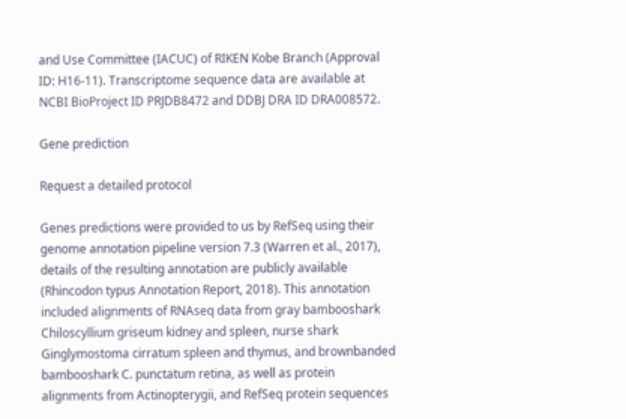and Use Committee (IACUC) of RIKEN Kobe Branch (Approval ID: H16-11). Transcriptome sequence data are available at NCBI BioProject ID PRJDB8472 and DDBJ DRA ID DRA008572.

Gene prediction

Request a detailed protocol

Genes predictions were provided to us by RefSeq using their genome annotation pipeline version 7.3 (Warren et al., 2017), details of the resulting annotation are publicly available (Rhincodon typus Annotation Report, 2018). This annotation included alignments of RNAseq data from gray bambooshark Chiloscyllium griseum kidney and spleen, nurse shark Ginglymostoma cirratum spleen and thymus, and brownbanded bambooshark C. punctatum retina, as well as protein alignments from Actinopterygii, and RefSeq protein sequences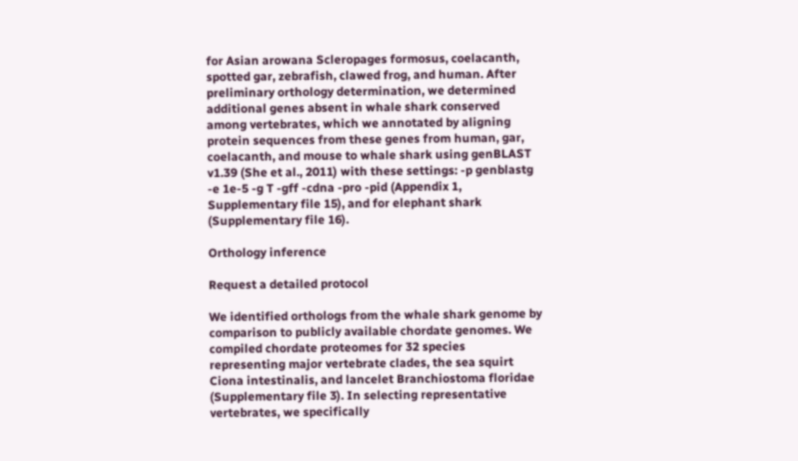for Asian arowana Scleropages formosus, coelacanth, spotted gar, zebrafish, clawed frog, and human. After preliminary orthology determination, we determined additional genes absent in whale shark conserved among vertebrates, which we annotated by aligning protein sequences from these genes from human, gar, coelacanth, and mouse to whale shark using genBLAST v1.39 (She et al., 2011) with these settings: -p genblastg -e 1e-5 -g T -gff -cdna -pro -pid (Appendix 1, Supplementary file 15), and for elephant shark (Supplementary file 16).

Orthology inference

Request a detailed protocol

We identified orthologs from the whale shark genome by comparison to publicly available chordate genomes. We compiled chordate proteomes for 32 species representing major vertebrate clades, the sea squirt Ciona intestinalis, and lancelet Branchiostoma floridae (Supplementary file 3). In selecting representative vertebrates, we specifically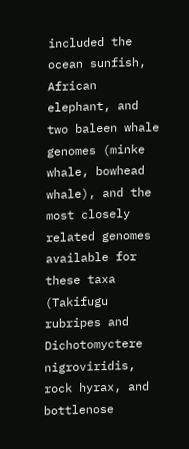included the ocean sunfish, African elephant, and two baleen whale genomes (minke whale, bowhead whale), and the most closely related genomes available for these taxa (Takifugu rubripes and Dichotomyctere nigroviridis, rock hyrax, and bottlenose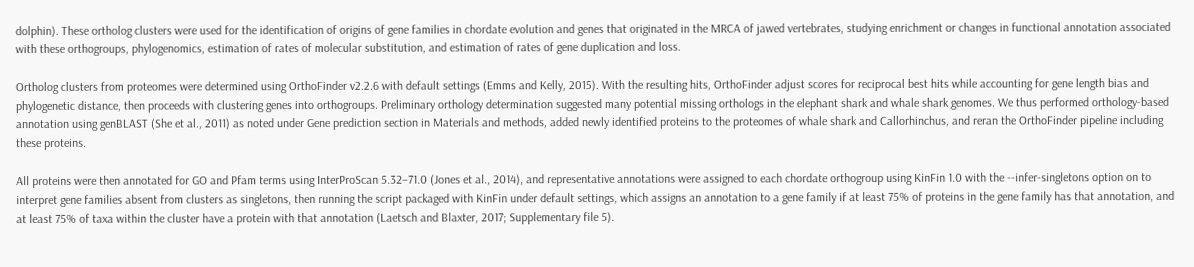dolphin). These ortholog clusters were used for the identification of origins of gene families in chordate evolution and genes that originated in the MRCA of jawed vertebrates, studying enrichment or changes in functional annotation associated with these orthogroups, phylogenomics, estimation of rates of molecular substitution, and estimation of rates of gene duplication and loss.

Ortholog clusters from proteomes were determined using OrthoFinder v2.2.6 with default settings (Emms and Kelly, 2015). With the resulting hits, OrthoFinder adjust scores for reciprocal best hits while accounting for gene length bias and phylogenetic distance, then proceeds with clustering genes into orthogroups. Preliminary orthology determination suggested many potential missing orthologs in the elephant shark and whale shark genomes. We thus performed orthology-based annotation using genBLAST (She et al., 2011) as noted under Gene prediction section in Materials and methods, added newly identified proteins to the proteomes of whale shark and Callorhinchus, and reran the OrthoFinder pipeline including these proteins.

All proteins were then annotated for GO and Pfam terms using InterProScan 5.32–71.0 (Jones et al., 2014), and representative annotations were assigned to each chordate orthogroup using KinFin 1.0 with the --infer-singletons option on to interpret gene families absent from clusters as singletons, then running the script packaged with KinFin under default settings, which assigns an annotation to a gene family if at least 75% of proteins in the gene family has that annotation, and at least 75% of taxa within the cluster have a protein with that annotation (Laetsch and Blaxter, 2017; Supplementary file 5).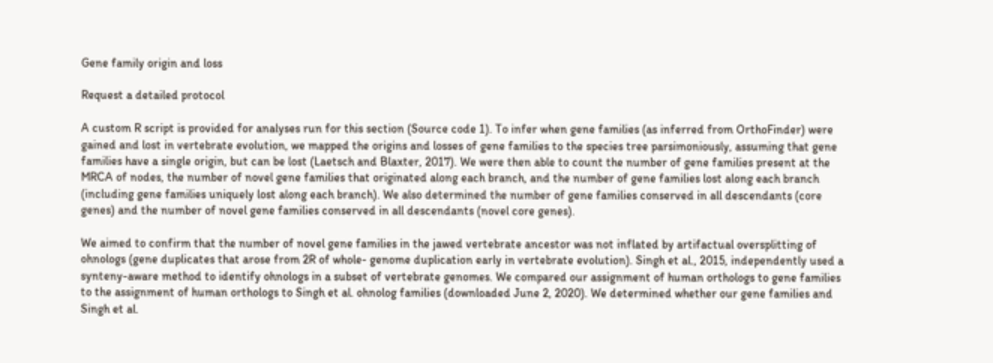Gene family origin and loss

Request a detailed protocol

A custom R script is provided for analyses run for this section (Source code 1). To infer when gene families (as inferred from OrthoFinder) were gained and lost in vertebrate evolution, we mapped the origins and losses of gene families to the species tree parsimoniously, assuming that gene families have a single origin, but can be lost (Laetsch and Blaxter, 2017). We were then able to count the number of gene families present at the MRCA of nodes, the number of novel gene families that originated along each branch, and the number of gene families lost along each branch (including gene families uniquely lost along each branch). We also determined the number of gene families conserved in all descendants (core genes) and the number of novel gene families conserved in all descendants (novel core genes).

We aimed to confirm that the number of novel gene families in the jawed vertebrate ancestor was not inflated by artifactual oversplitting of ohnologs (gene duplicates that arose from 2R of whole- genome duplication early in vertebrate evolution). Singh et al., 2015, independently used a synteny-aware method to identify ohnologs in a subset of vertebrate genomes. We compared our assignment of human orthologs to gene families to the assignment of human orthologs to Singh et al. ohnolog families (downloaded June 2, 2020). We determined whether our gene families and Singh et al.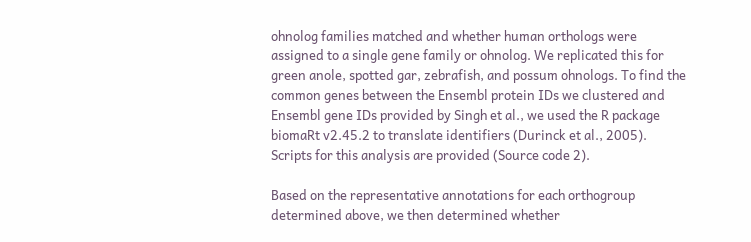ohnolog families matched and whether human orthologs were assigned to a single gene family or ohnolog. We replicated this for green anole, spotted gar, zebrafish, and possum ohnologs. To find the common genes between the Ensembl protein IDs we clustered and Ensembl gene IDs provided by Singh et al., we used the R package biomaRt v2.45.2 to translate identifiers (Durinck et al., 2005). Scripts for this analysis are provided (Source code 2).

Based on the representative annotations for each orthogroup determined above, we then determined whether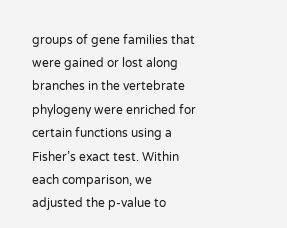groups of gene families that were gained or lost along branches in the vertebrate phylogeny were enriched for certain functions using a Fisher’s exact test. Within each comparison, we adjusted the p-value to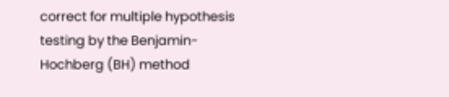correct for multiple hypothesis testing by the Benjamin-Hochberg (BH) method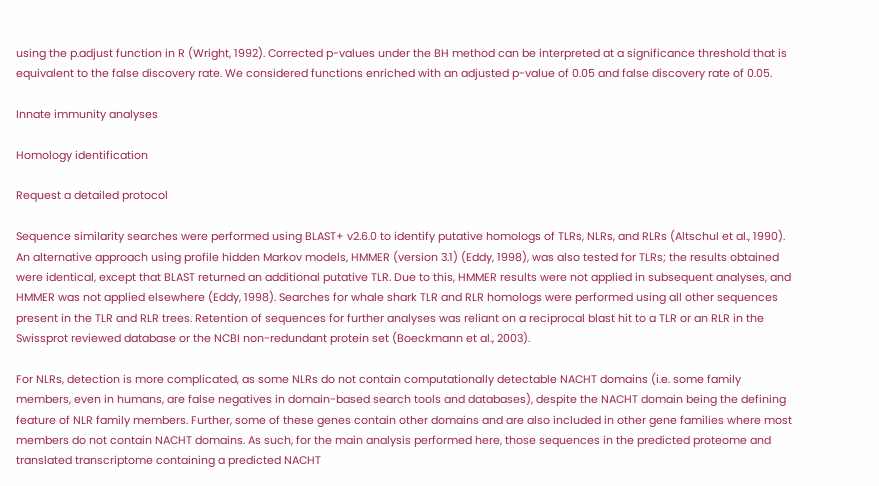using the p.adjust function in R (Wright, 1992). Corrected p-values under the BH method can be interpreted at a significance threshold that is equivalent to the false discovery rate. We considered functions enriched with an adjusted p-value of 0.05 and false discovery rate of 0.05.

Innate immunity analyses

Homology identification

Request a detailed protocol

Sequence similarity searches were performed using BLAST+ v2.6.0 to identify putative homologs of TLRs, NLRs, and RLRs (Altschul et al., 1990). An alternative approach using profile hidden Markov models, HMMER (version 3.1) (Eddy, 1998), was also tested for TLRs; the results obtained were identical, except that BLAST returned an additional putative TLR. Due to this, HMMER results were not applied in subsequent analyses, and HMMER was not applied elsewhere (Eddy, 1998). Searches for whale shark TLR and RLR homologs were performed using all other sequences present in the TLR and RLR trees. Retention of sequences for further analyses was reliant on a reciprocal blast hit to a TLR or an RLR in the Swissprot reviewed database or the NCBI non-redundant protein set (Boeckmann et al., 2003).

For NLRs, detection is more complicated, as some NLRs do not contain computationally detectable NACHT domains (i.e. some family members, even in humans, are false negatives in domain-based search tools and databases), despite the NACHT domain being the defining feature of NLR family members. Further, some of these genes contain other domains and are also included in other gene families where most members do not contain NACHT domains. As such, for the main analysis performed here, those sequences in the predicted proteome and translated transcriptome containing a predicted NACHT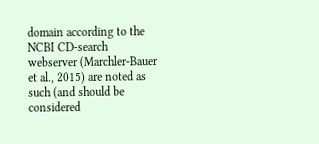domain according to the NCBI CD-search webserver (Marchler-Bauer et al., 2015) are noted as such (and should be considered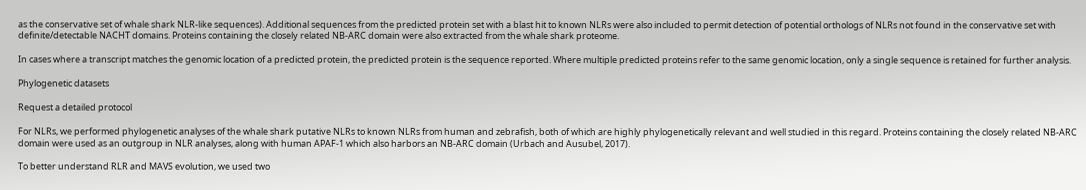as the conservative set of whale shark NLR-like sequences). Additional sequences from the predicted protein set with a blast hit to known NLRs were also included to permit detection of potential orthologs of NLRs not found in the conservative set with definite/detectable NACHT domains. Proteins containing the closely related NB-ARC domain were also extracted from the whale shark proteome.

In cases where a transcript matches the genomic location of a predicted protein, the predicted protein is the sequence reported. Where multiple predicted proteins refer to the same genomic location, only a single sequence is retained for further analysis.

Phylogenetic datasets

Request a detailed protocol

For NLRs, we performed phylogenetic analyses of the whale shark putative NLRs to known NLRs from human and zebrafish, both of which are highly phylogenetically relevant and well studied in this regard. Proteins containing the closely related NB-ARC domain were used as an outgroup in NLR analyses, along with human APAF-1 which also harbors an NB-ARC domain (Urbach and Ausubel, 2017).

To better understand RLR and MAVS evolution, we used two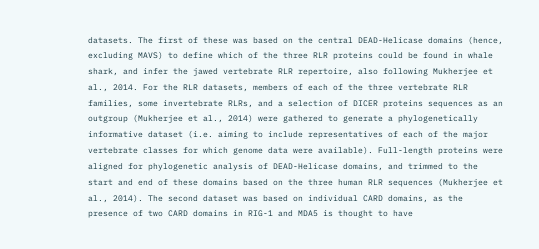datasets. The first of these was based on the central DEAD-Helicase domains (hence, excluding MAVS) to define which of the three RLR proteins could be found in whale shark, and infer the jawed vertebrate RLR repertoire, also following Mukherjee et al., 2014. For the RLR datasets, members of each of the three vertebrate RLR families, some invertebrate RLRs, and a selection of DICER proteins sequences as an outgroup (Mukherjee et al., 2014) were gathered to generate a phylogenetically informative dataset (i.e. aiming to include representatives of each of the major vertebrate classes for which genome data were available). Full-length proteins were aligned for phylogenetic analysis of DEAD-Helicase domains, and trimmed to the start and end of these domains based on the three human RLR sequences (Mukherjee et al., 2014). The second dataset was based on individual CARD domains, as the presence of two CARD domains in RIG-1 and MDA5 is thought to have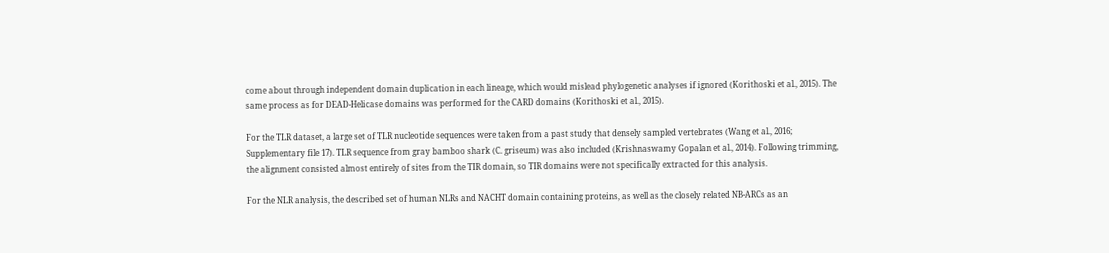come about through independent domain duplication in each lineage, which would mislead phylogenetic analyses if ignored (Korithoski et al., 2015). The same process as for DEAD-Helicase domains was performed for the CARD domains (Korithoski et al., 2015).

For the TLR dataset, a large set of TLR nucleotide sequences were taken from a past study that densely sampled vertebrates (Wang et al., 2016; Supplementary file 17). TLR sequence from gray bamboo shark (C. griseum) was also included (Krishnaswamy Gopalan et al., 2014). Following trimming, the alignment consisted almost entirely of sites from the TIR domain, so TIR domains were not specifically extracted for this analysis.

For the NLR analysis, the described set of human NLRs and NACHT domain containing proteins, as well as the closely related NB-ARCs as an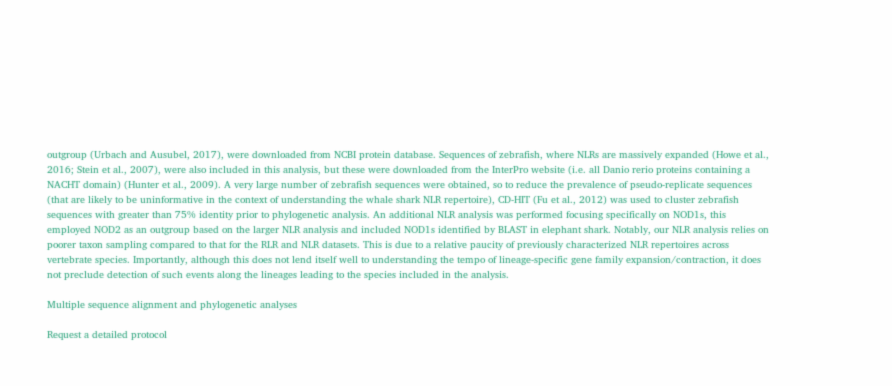outgroup (Urbach and Ausubel, 2017), were downloaded from NCBI protein database. Sequences of zebrafish, where NLRs are massively expanded (Howe et al., 2016; Stein et al., 2007), were also included in this analysis, but these were downloaded from the InterPro website (i.e. all Danio rerio proteins containing a NACHT domain) (Hunter et al., 2009). A very large number of zebrafish sequences were obtained, so to reduce the prevalence of pseudo-replicate sequences (that are likely to be uninformative in the context of understanding the whale shark NLR repertoire), CD-HIT (Fu et al., 2012) was used to cluster zebrafish sequences with greater than 75% identity prior to phylogenetic analysis. An additional NLR analysis was performed focusing specifically on NOD1s, this employed NOD2 as an outgroup based on the larger NLR analysis and included NOD1s identified by BLAST in elephant shark. Notably, our NLR analysis relies on poorer taxon sampling compared to that for the RLR and NLR datasets. This is due to a relative paucity of previously characterized NLR repertoires across vertebrate species. Importantly, although this does not lend itself well to understanding the tempo of lineage-specific gene family expansion/contraction, it does not preclude detection of such events along the lineages leading to the species included in the analysis.

Multiple sequence alignment and phylogenetic analyses

Request a detailed protocol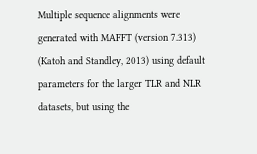Multiple sequence alignments were generated with MAFFT (version 7.313) (Katoh and Standley, 2013) using default parameters for the larger TLR and NLR datasets, but using the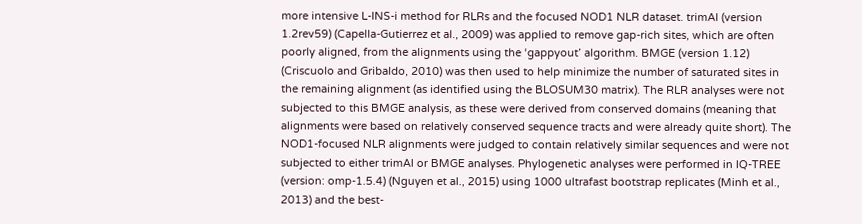more intensive L-INS-i method for RLRs and the focused NOD1 NLR dataset. trimAl (version 1.2rev59) (Capella-Gutierrez et al., 2009) was applied to remove gap-rich sites, which are often poorly aligned, from the alignments using the ‘gappyout’ algorithm. BMGE (version 1.12) (Criscuolo and Gribaldo, 2010) was then used to help minimize the number of saturated sites in the remaining alignment (as identified using the BLOSUM30 matrix). The RLR analyses were not subjected to this BMGE analysis, as these were derived from conserved domains (meaning that alignments were based on relatively conserved sequence tracts and were already quite short). The NOD1-focused NLR alignments were judged to contain relatively similar sequences and were not subjected to either trimAl or BMGE analyses. Phylogenetic analyses were performed in IQ-TREE (version: omp-1.5.4) (Nguyen et al., 2015) using 1000 ultrafast bootstrap replicates (Minh et al., 2013) and the best-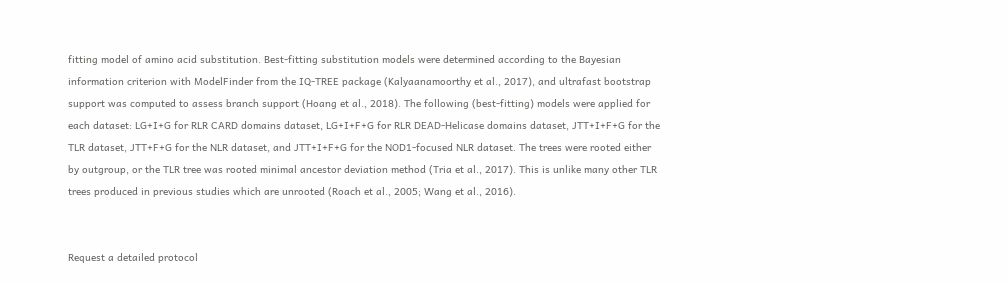fitting model of amino acid substitution. Best-fitting substitution models were determined according to the Bayesian information criterion with ModelFinder from the IQ-TREE package (Kalyaanamoorthy et al., 2017), and ultrafast bootstrap support was computed to assess branch support (Hoang et al., 2018). The following (best-fitting) models were applied for each dataset: LG+I+G for RLR CARD domains dataset, LG+I+F+G for RLR DEAD-Helicase domains dataset, JTT+I+F+G for the TLR dataset, JTT+F+G for the NLR dataset, and JTT+I+F+G for the NOD1-focused NLR dataset. The trees were rooted either by outgroup, or the TLR tree was rooted minimal ancestor deviation method (Tria et al., 2017). This is unlike many other TLR trees produced in previous studies which are unrooted (Roach et al., 2005; Wang et al., 2016).


Request a detailed protocol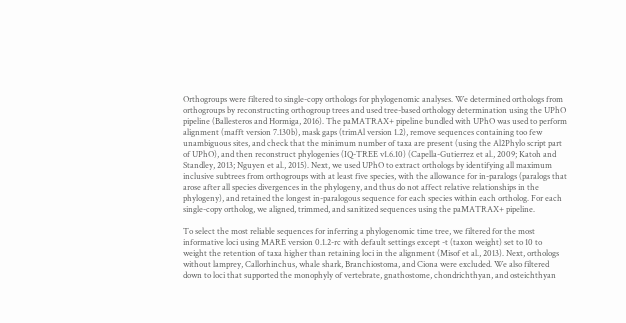Orthogroups were filtered to single-copy orthologs for phylogenomic analyses. We determined orthologs from orthogroups by reconstructing orthogroup trees and used tree-based orthology determination using the UPhO pipeline (Ballesteros and Hormiga, 2016). The paMATRAX+ pipeline bundled with UPhO was used to perform alignment (mafft version 7.130b), mask gaps (trimAl version 1.2), remove sequences containing too few unambiguous sites, and check that the minimum number of taxa are present (using the Al2Phylo script part of UPhO), and then reconstruct phylogenies (IQ-TREE v1.6.10) (Capella-Gutierrez et al., 2009; Katoh and Standley, 2013; Nguyen et al., 2015). Next, we used UPhO to extract orthologs by identifying all maximum inclusive subtrees from orthogroups with at least five species, with the allowance for in-paralogs (paralogs that arose after all species divergences in the phylogeny, and thus do not affect relative relationships in the phylogeny), and retained the longest in-paralogous sequence for each species within each ortholog. For each single-copy ortholog, we aligned, trimmed, and sanitized sequences using the paMATRAX+ pipeline.

To select the most reliable sequences for inferring a phylogenomic time tree, we filtered for the most informative loci using MARE version 0.1.2-rc with default settings except -t (taxon weight) set to 10 to weight the retention of taxa higher than retaining loci in the alignment (Misof et al., 2013). Next, orthologs without lamprey, Callorhinchus, whale shark, Branchiostoma, and Ciona were excluded. We also filtered down to loci that supported the monophyly of vertebrate, gnathostome, chondrichthyan, and osteichthyan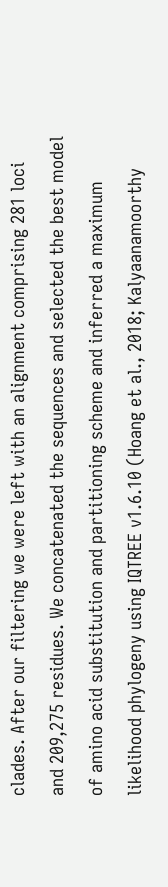clades. After our filtering we were left with an alignment comprising 281 loci and 209,275 residues. We concatenated the sequences and selected the best model of amino acid substitution and partitioning scheme and inferred a maximum likelihood phylogeny using IQTREE v1.6.10 (Hoang et al., 2018; Kalyaanamoorthy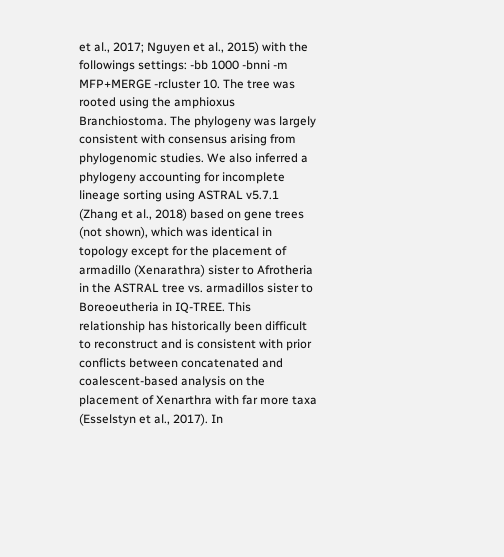et al., 2017; Nguyen et al., 2015) with the followings settings: -bb 1000 -bnni -m MFP+MERGE -rcluster 10. The tree was rooted using the amphioxus Branchiostoma. The phylogeny was largely consistent with consensus arising from phylogenomic studies. We also inferred a phylogeny accounting for incomplete lineage sorting using ASTRAL v5.7.1 (Zhang et al., 2018) based on gene trees (not shown), which was identical in topology except for the placement of armadillo (Xenarathra) sister to Afrotheria in the ASTRAL tree vs. armadillos sister to Boreoeutheria in IQ-TREE. This relationship has historically been difficult to reconstruct and is consistent with prior conflicts between concatenated and coalescent-based analysis on the placement of Xenarthra with far more taxa (Esselstyn et al., 2017). In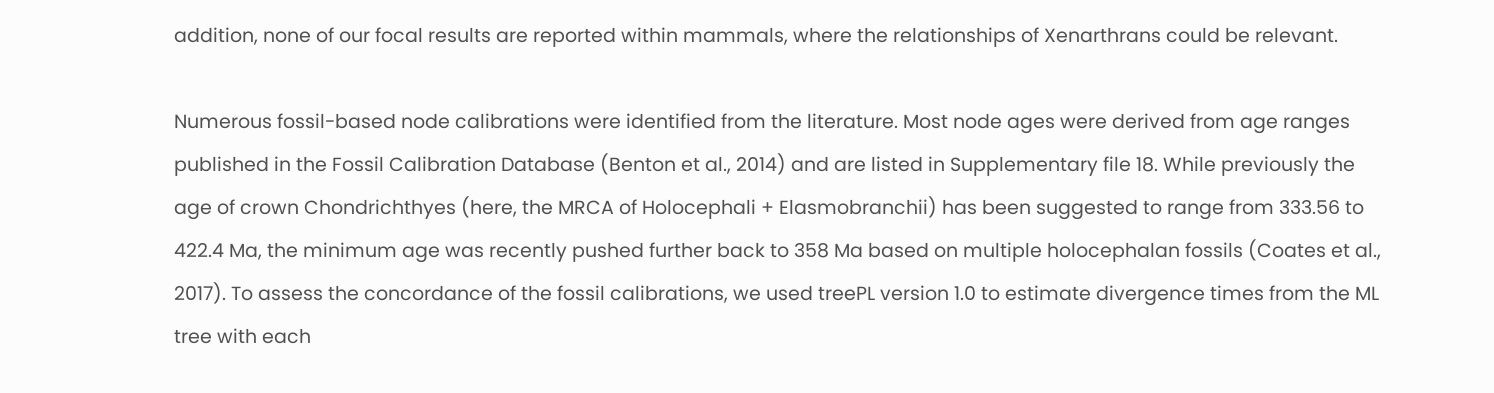addition, none of our focal results are reported within mammals, where the relationships of Xenarthrans could be relevant.

Numerous fossil-based node calibrations were identified from the literature. Most node ages were derived from age ranges published in the Fossil Calibration Database (Benton et al., 2014) and are listed in Supplementary file 18. While previously the age of crown Chondrichthyes (here, the MRCA of Holocephali + Elasmobranchii) has been suggested to range from 333.56 to 422.4 Ma, the minimum age was recently pushed further back to 358 Ma based on multiple holocephalan fossils (Coates et al., 2017). To assess the concordance of the fossil calibrations, we used treePL version 1.0 to estimate divergence times from the ML tree with each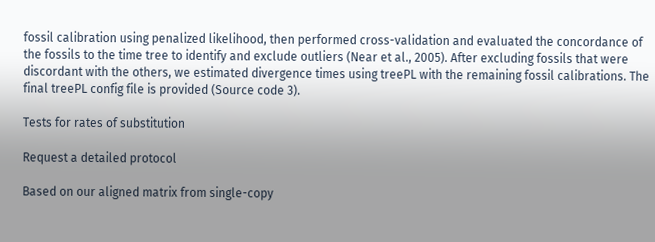fossil calibration using penalized likelihood, then performed cross-validation and evaluated the concordance of the fossils to the time tree to identify and exclude outliers (Near et al., 2005). After excluding fossils that were discordant with the others, we estimated divergence times using treePL with the remaining fossil calibrations. The final treePL config file is provided (Source code 3).

Tests for rates of substitution

Request a detailed protocol

Based on our aligned matrix from single-copy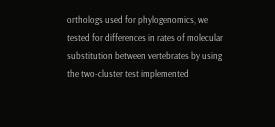orthologs used for phylogenomics, we tested for differences in rates of molecular substitution between vertebrates by using the two-cluster test implemented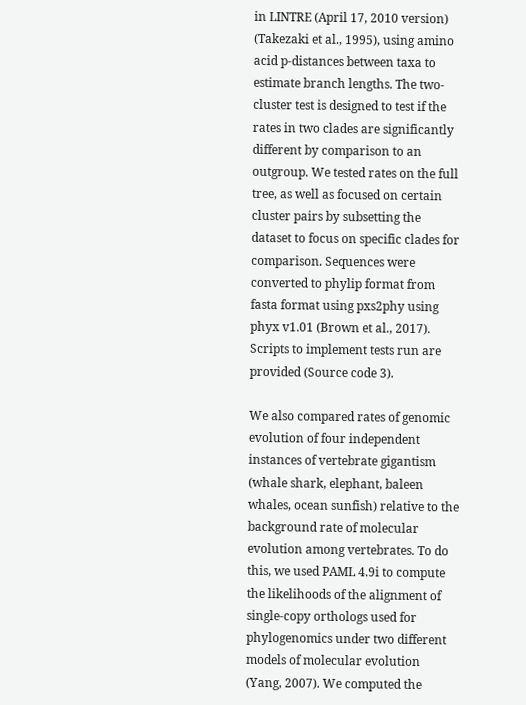in LINTRE (April 17, 2010 version) (Takezaki et al., 1995), using amino acid p-distances between taxa to estimate branch lengths. The two-cluster test is designed to test if the rates in two clades are significantly different by comparison to an outgroup. We tested rates on the full tree, as well as focused on certain cluster pairs by subsetting the dataset to focus on specific clades for comparison. Sequences were converted to phylip format from fasta format using pxs2phy using phyx v1.01 (Brown et al., 2017). Scripts to implement tests run are provided (Source code 3).

We also compared rates of genomic evolution of four independent instances of vertebrate gigantism (whale shark, elephant, baleen whales, ocean sunfish) relative to the background rate of molecular evolution among vertebrates. To do this, we used PAML 4.9i to compute the likelihoods of the alignment of single-copy orthologs used for phylogenomics under two different models of molecular evolution (Yang, 2007). We computed the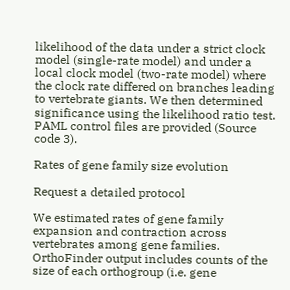likelihood of the data under a strict clock model (single-rate model) and under a local clock model (two-rate model) where the clock rate differed on branches leading to vertebrate giants. We then determined significance using the likelihood ratio test. PAML control files are provided (Source code 3).

Rates of gene family size evolution

Request a detailed protocol

We estimated rates of gene family expansion and contraction across vertebrates among gene families. OrthoFinder output includes counts of the size of each orthogroup (i.e. gene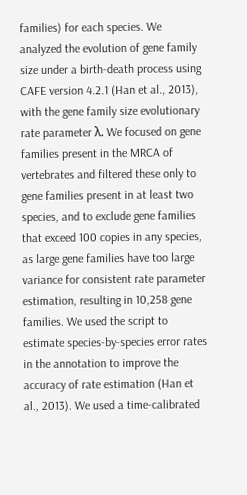families) for each species. We analyzed the evolution of gene family size under a birth-death process using CAFE version 4.2.1 (Han et al., 2013), with the gene family size evolutionary rate parameter λ. We focused on gene families present in the MRCA of vertebrates and filtered these only to gene families present in at least two species, and to exclude gene families that exceed 100 copies in any species, as large gene families have too large variance for consistent rate parameter estimation, resulting in 10,258 gene families. We used the script to estimate species-by-species error rates in the annotation to improve the accuracy of rate estimation (Han et al., 2013). We used a time-calibrated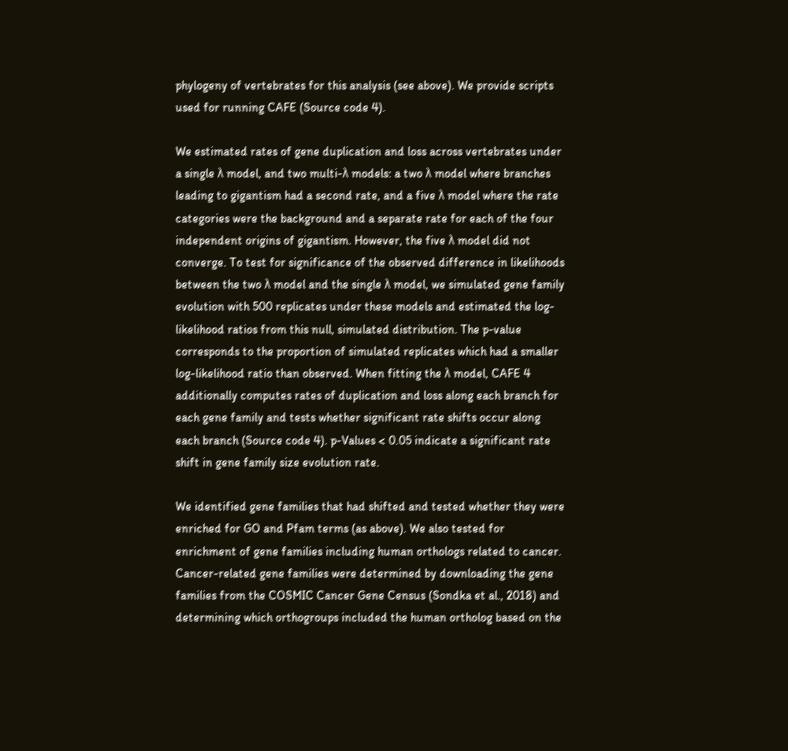phylogeny of vertebrates for this analysis (see above). We provide scripts used for running CAFE (Source code 4).

We estimated rates of gene duplication and loss across vertebrates under a single λ model, and two multi-λ models: a two λ model where branches leading to gigantism had a second rate, and a five λ model where the rate categories were the background and a separate rate for each of the four independent origins of gigantism. However, the five λ model did not converge. To test for significance of the observed difference in likelihoods between the two λ model and the single λ model, we simulated gene family evolution with 500 replicates under these models and estimated the log-likelihood ratios from this null, simulated distribution. The p-value corresponds to the proportion of simulated replicates which had a smaller log-likelihood ratio than observed. When fitting the λ model, CAFE 4 additionally computes rates of duplication and loss along each branch for each gene family and tests whether significant rate shifts occur along each branch (Source code 4). p-Values < 0.05 indicate a significant rate shift in gene family size evolution rate.

We identified gene families that had shifted and tested whether they were enriched for GO and Pfam terms (as above). We also tested for enrichment of gene families including human orthologs related to cancer. Cancer-related gene families were determined by downloading the gene families from the COSMIC Cancer Gene Census (Sondka et al., 2018) and determining which orthogroups included the human ortholog based on the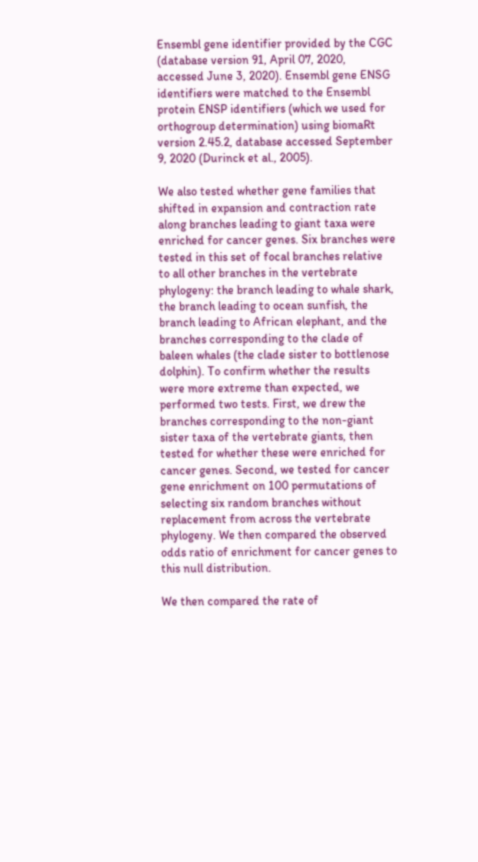Ensembl gene identifier provided by the CGC (database version 91, April 07, 2020, accessed June 3, 2020). Ensembl gene ENSG identifiers were matched to the Ensembl protein ENSP identifiers (which we used for orthogroup determination) using biomaRt version 2.45.2, database accessed September 9, 2020 (Durinck et al., 2005).

We also tested whether gene families that shifted in expansion and contraction rate along branches leading to giant taxa were enriched for cancer genes. Six branches were tested in this set of focal branches relative to all other branches in the vertebrate phylogeny: the branch leading to whale shark, the branch leading to ocean sunfish, the branch leading to African elephant, and the branches corresponding to the clade of baleen whales (the clade sister to bottlenose dolphin). To confirm whether the results were more extreme than expected, we performed two tests. First, we drew the branches corresponding to the non-giant sister taxa of the vertebrate giants, then tested for whether these were enriched for cancer genes. Second, we tested for cancer gene enrichment on 100 permutations of selecting six random branches without replacement from across the vertebrate phylogeny. We then compared the observed odds ratio of enrichment for cancer genes to this null distribution.

We then compared the rate of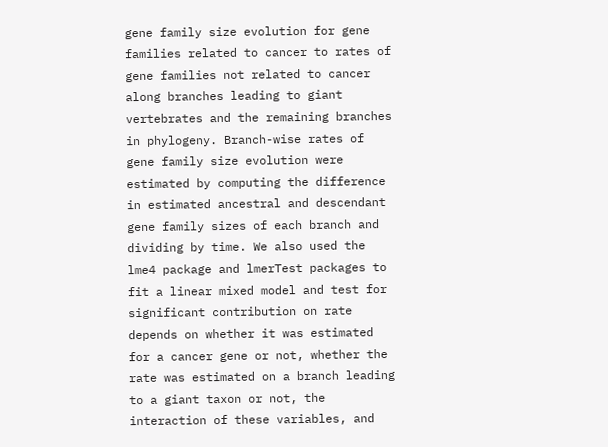gene family size evolution for gene families related to cancer to rates of gene families not related to cancer along branches leading to giant vertebrates and the remaining branches in phylogeny. Branch-wise rates of gene family size evolution were estimated by computing the difference in estimated ancestral and descendant gene family sizes of each branch and dividing by time. We also used the lme4 package and lmerTest packages to fit a linear mixed model and test for significant contribution on rate depends on whether it was estimated for a cancer gene or not, whether the rate was estimated on a branch leading to a giant taxon or not, the interaction of these variables, and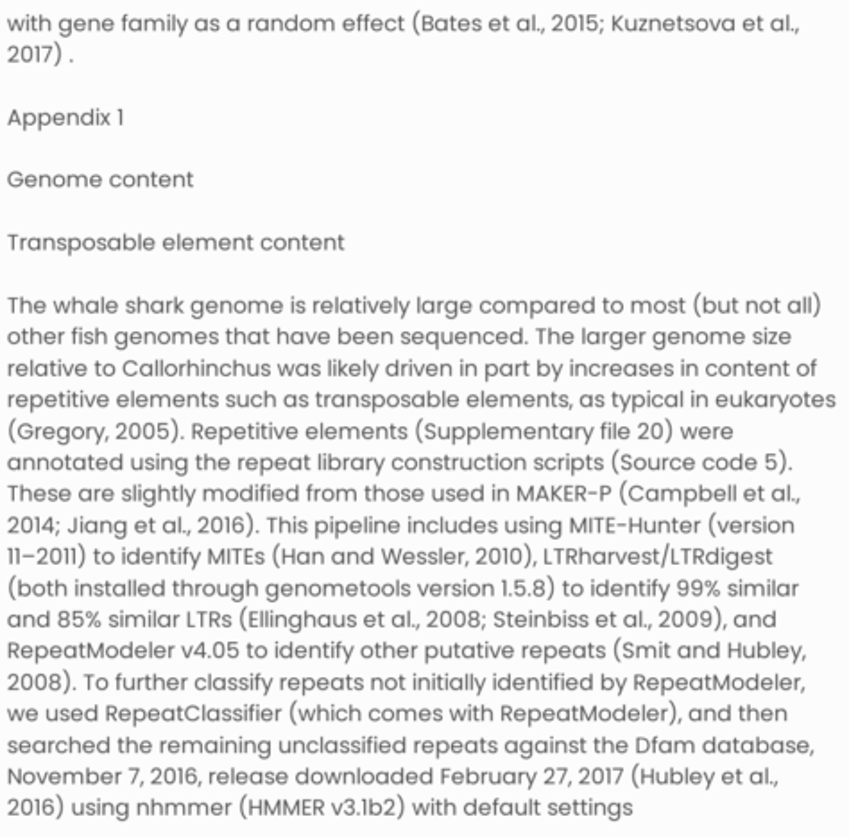with gene family as a random effect (Bates et al., 2015; Kuznetsova et al., 2017) .

Appendix 1

Genome content

Transposable element content

The whale shark genome is relatively large compared to most (but not all) other fish genomes that have been sequenced. The larger genome size relative to Callorhinchus was likely driven in part by increases in content of repetitive elements such as transposable elements, as typical in eukaryotes (Gregory, 2005). Repetitive elements (Supplementary file 20) were annotated using the repeat library construction scripts (Source code 5). These are slightly modified from those used in MAKER-P (Campbell et al., 2014; Jiang et al., 2016). This pipeline includes using MITE-Hunter (version 11–2011) to identify MITEs (Han and Wessler, 2010), LTRharvest/LTRdigest (both installed through genometools version 1.5.8) to identify 99% similar and 85% similar LTRs (Ellinghaus et al., 2008; Steinbiss et al., 2009), and RepeatModeler v4.05 to identify other putative repeats (Smit and Hubley, 2008). To further classify repeats not initially identified by RepeatModeler, we used RepeatClassifier (which comes with RepeatModeler), and then searched the remaining unclassified repeats against the Dfam database, November 7, 2016, release downloaded February 27, 2017 (Hubley et al., 2016) using nhmmer (HMMER v3.1b2) with default settings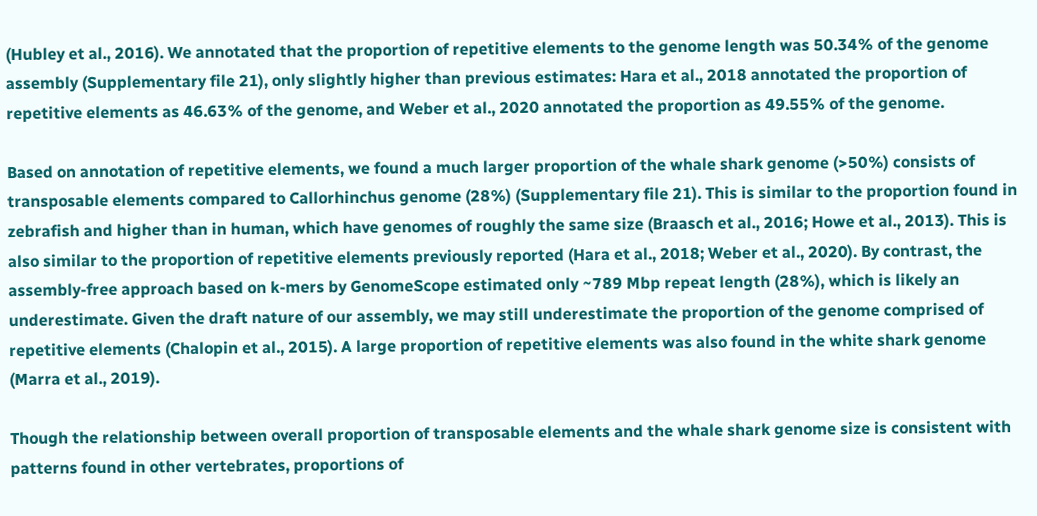(Hubley et al., 2016). We annotated that the proportion of repetitive elements to the genome length was 50.34% of the genome assembly (Supplementary file 21), only slightly higher than previous estimates: Hara et al., 2018 annotated the proportion of repetitive elements as 46.63% of the genome, and Weber et al., 2020 annotated the proportion as 49.55% of the genome.

Based on annotation of repetitive elements, we found a much larger proportion of the whale shark genome (>50%) consists of transposable elements compared to Callorhinchus genome (28%) (Supplementary file 21). This is similar to the proportion found in zebrafish and higher than in human, which have genomes of roughly the same size (Braasch et al., 2016; Howe et al., 2013). This is also similar to the proportion of repetitive elements previously reported (Hara et al., 2018; Weber et al., 2020). By contrast, the assembly-free approach based on k-mers by GenomeScope estimated only ~789 Mbp repeat length (28%), which is likely an underestimate. Given the draft nature of our assembly, we may still underestimate the proportion of the genome comprised of repetitive elements (Chalopin et al., 2015). A large proportion of repetitive elements was also found in the white shark genome (Marra et al., 2019).

Though the relationship between overall proportion of transposable elements and the whale shark genome size is consistent with patterns found in other vertebrates, proportions of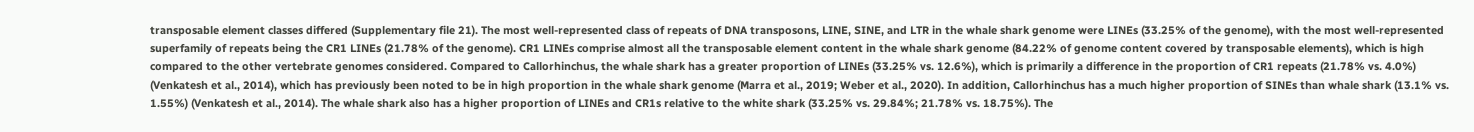transposable element classes differed (Supplementary file 21). The most well-represented class of repeats of DNA transposons, LINE, SINE, and LTR in the whale shark genome were LINEs (33.25% of the genome), with the most well-represented superfamily of repeats being the CR1 LINEs (21.78% of the genome). CR1 LINEs comprise almost all the transposable element content in the whale shark genome (84.22% of genome content covered by transposable elements), which is high compared to the other vertebrate genomes considered. Compared to Callorhinchus, the whale shark has a greater proportion of LINEs (33.25% vs. 12.6%), which is primarily a difference in the proportion of CR1 repeats (21.78% vs. 4.0%) (Venkatesh et al., 2014), which has previously been noted to be in high proportion in the whale shark genome (Marra et al., 2019; Weber et al., 2020). In addition, Callorhinchus has a much higher proportion of SINEs than whale shark (13.1% vs. 1.55%) (Venkatesh et al., 2014). The whale shark also has a higher proportion of LINEs and CR1s relative to the white shark (33.25% vs. 29.84%; 21.78% vs. 18.75%). The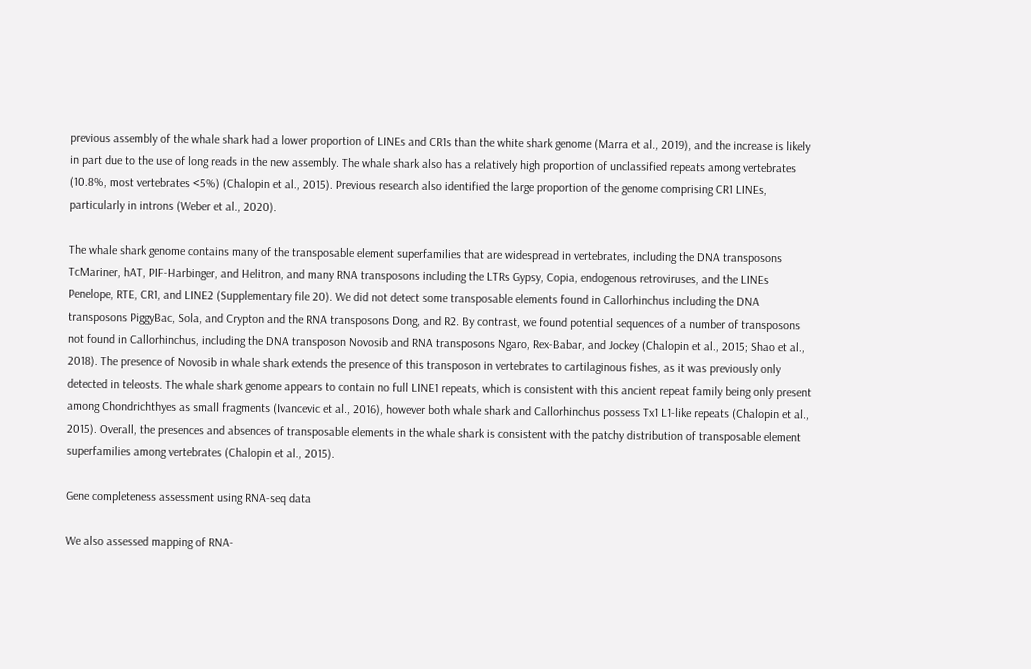previous assembly of the whale shark had a lower proportion of LINEs and CR1s than the white shark genome (Marra et al., 2019), and the increase is likely in part due to the use of long reads in the new assembly. The whale shark also has a relatively high proportion of unclassified repeats among vertebrates (10.8%, most vertebrates <5%) (Chalopin et al., 2015). Previous research also identified the large proportion of the genome comprising CR1 LINEs, particularly in introns (Weber et al., 2020).

The whale shark genome contains many of the transposable element superfamilies that are widespread in vertebrates, including the DNA transposons TcMariner, hAT, PIF-Harbinger, and Helitron, and many RNA transposons including the LTRs Gypsy, Copia, endogenous retroviruses, and the LINEs Penelope, RTE, CR1, and LINE2 (Supplementary file 20). We did not detect some transposable elements found in Callorhinchus including the DNA transposons PiggyBac, Sola, and Crypton and the RNA transposons Dong, and R2. By contrast, we found potential sequences of a number of transposons not found in Callorhinchus, including the DNA transposon Novosib and RNA transposons Ngaro, Rex-Babar, and Jockey (Chalopin et al., 2015; Shao et al., 2018). The presence of Novosib in whale shark extends the presence of this transposon in vertebrates to cartilaginous fishes, as it was previously only detected in teleosts. The whale shark genome appears to contain no full LINE1 repeats, which is consistent with this ancient repeat family being only present among Chondrichthyes as small fragments (Ivancevic et al., 2016), however both whale shark and Callorhinchus possess Tx1 L1-like repeats (Chalopin et al., 2015). Overall, the presences and absences of transposable elements in the whale shark is consistent with the patchy distribution of transposable element superfamilies among vertebrates (Chalopin et al., 2015).

Gene completeness assessment using RNA-seq data

We also assessed mapping of RNA-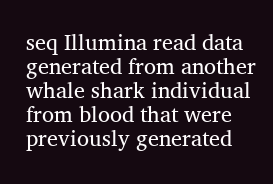seq Illumina read data generated from another whale shark individual from blood that were previously generated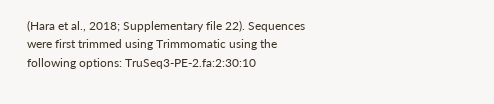(Hara et al., 2018; Supplementary file 22). Sequences were first trimmed using Trimmomatic using the following options: TruSeq3-PE-2.fa:2:30:10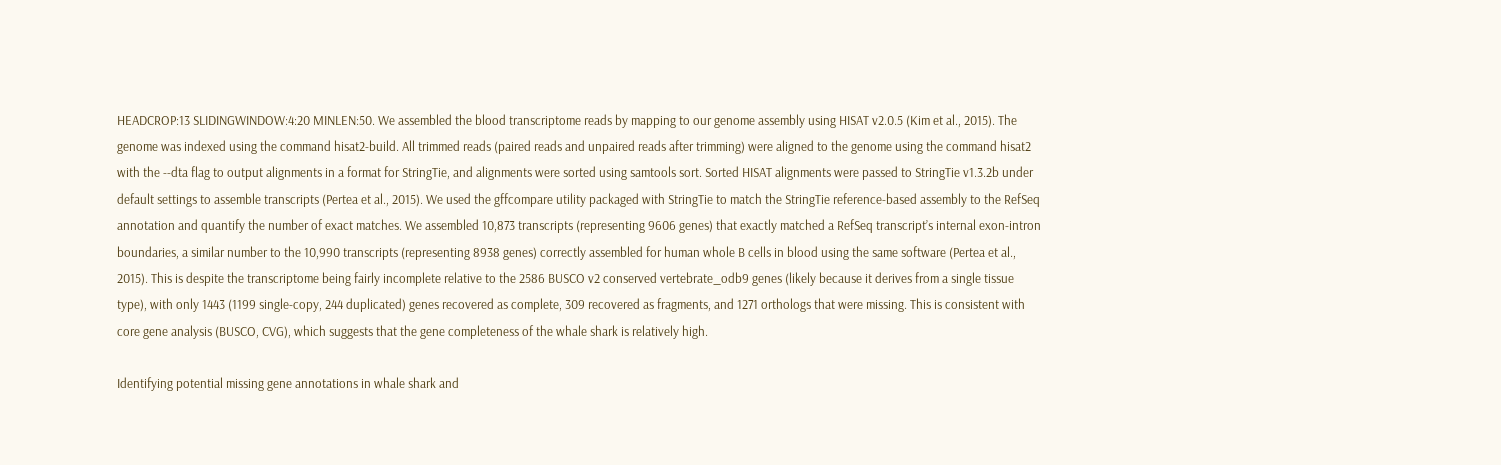HEADCROP:13 SLIDINGWINDOW:4:20 MINLEN:50. We assembled the blood transcriptome reads by mapping to our genome assembly using HISAT v2.0.5 (Kim et al., 2015). The genome was indexed using the command hisat2-build. All trimmed reads (paired reads and unpaired reads after trimming) were aligned to the genome using the command hisat2 with the --dta flag to output alignments in a format for StringTie, and alignments were sorted using samtools sort. Sorted HISAT alignments were passed to StringTie v1.3.2b under default settings to assemble transcripts (Pertea et al., 2015). We used the gffcompare utility packaged with StringTie to match the StringTie reference-based assembly to the RefSeq annotation and quantify the number of exact matches. We assembled 10,873 transcripts (representing 9606 genes) that exactly matched a RefSeq transcript’s internal exon-intron boundaries, a similar number to the 10,990 transcripts (representing 8938 genes) correctly assembled for human whole B cells in blood using the same software (Pertea et al., 2015). This is despite the transcriptome being fairly incomplete relative to the 2586 BUSCO v2 conserved vertebrate_odb9 genes (likely because it derives from a single tissue type), with only 1443 (1199 single-copy, 244 duplicated) genes recovered as complete, 309 recovered as fragments, and 1271 orthologs that were missing. This is consistent with core gene analysis (BUSCO, CVG), which suggests that the gene completeness of the whale shark is relatively high.

Identifying potential missing gene annotations in whale shark and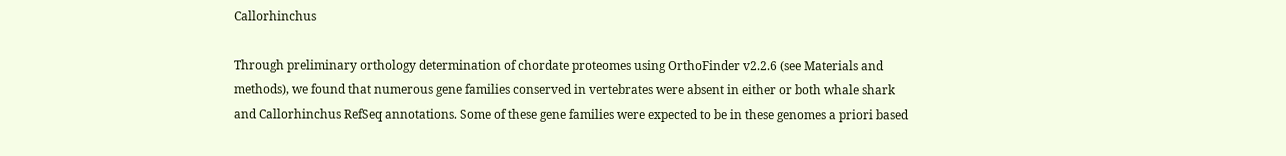Callorhinchus

Through preliminary orthology determination of chordate proteomes using OrthoFinder v2.2.6 (see Materials and methods), we found that numerous gene families conserved in vertebrates were absent in either or both whale shark and Callorhinchus RefSeq annotations. Some of these gene families were expected to be in these genomes a priori based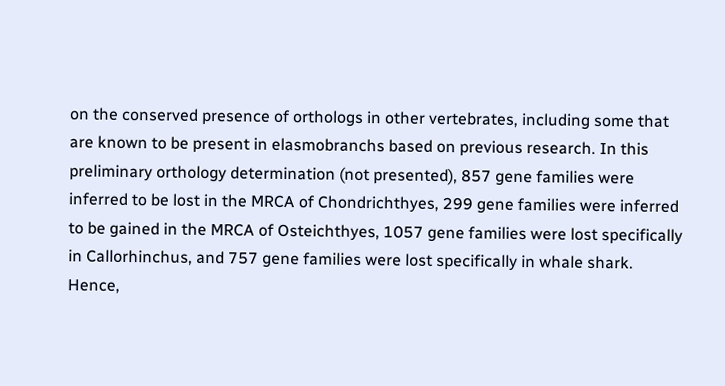on the conserved presence of orthologs in other vertebrates, including some that are known to be present in elasmobranchs based on previous research. In this preliminary orthology determination (not presented), 857 gene families were inferred to be lost in the MRCA of Chondrichthyes, 299 gene families were inferred to be gained in the MRCA of Osteichthyes, 1057 gene families were lost specifically in Callorhinchus, and 757 gene families were lost specifically in whale shark. Hence,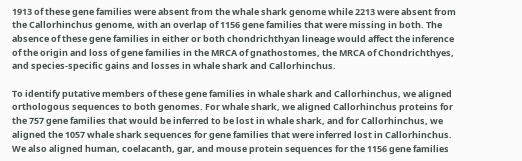1913 of these gene families were absent from the whale shark genome while 2213 were absent from the Callorhinchus genome, with an overlap of 1156 gene families that were missing in both. The absence of these gene families in either or both chondrichthyan lineage would affect the inference of the origin and loss of gene families in the MRCA of gnathostomes, the MRCA of Chondrichthyes, and species-specific gains and losses in whale shark and Callorhinchus.

To identify putative members of these gene families in whale shark and Callorhinchus, we aligned orthologous sequences to both genomes. For whale shark, we aligned Callorhinchus proteins for the 757 gene families that would be inferred to be lost in whale shark, and for Callorhinchus, we aligned the 1057 whale shark sequences for gene families that were inferred lost in Callorhinchus. We also aligned human, coelacanth, gar, and mouse protein sequences for the 1156 gene families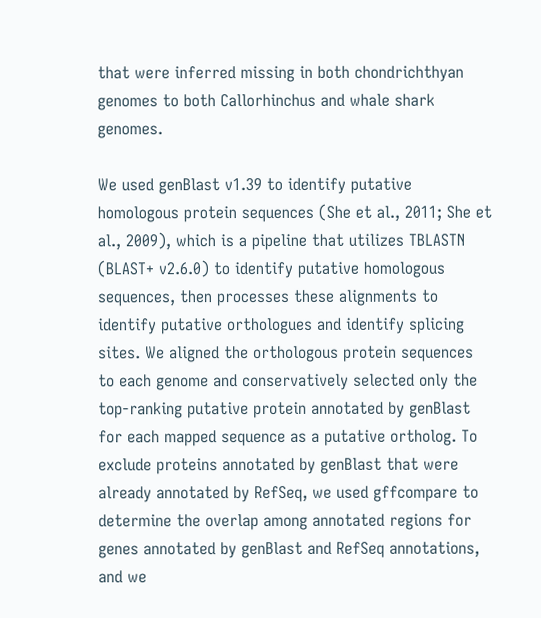that were inferred missing in both chondrichthyan genomes to both Callorhinchus and whale shark genomes.

We used genBlast v1.39 to identify putative homologous protein sequences (She et al., 2011; She et al., 2009), which is a pipeline that utilizes TBLASTN (BLAST+ v2.6.0) to identify putative homologous sequences, then processes these alignments to identify putative orthologues and identify splicing sites. We aligned the orthologous protein sequences to each genome and conservatively selected only the top-ranking putative protein annotated by genBlast for each mapped sequence as a putative ortholog. To exclude proteins annotated by genBlast that were already annotated by RefSeq, we used gffcompare to determine the overlap among annotated regions for genes annotated by genBlast and RefSeq annotations, and we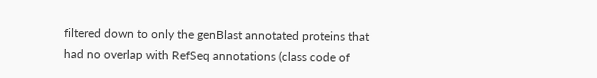filtered down to only the genBlast annotated proteins that had no overlap with RefSeq annotations (class code of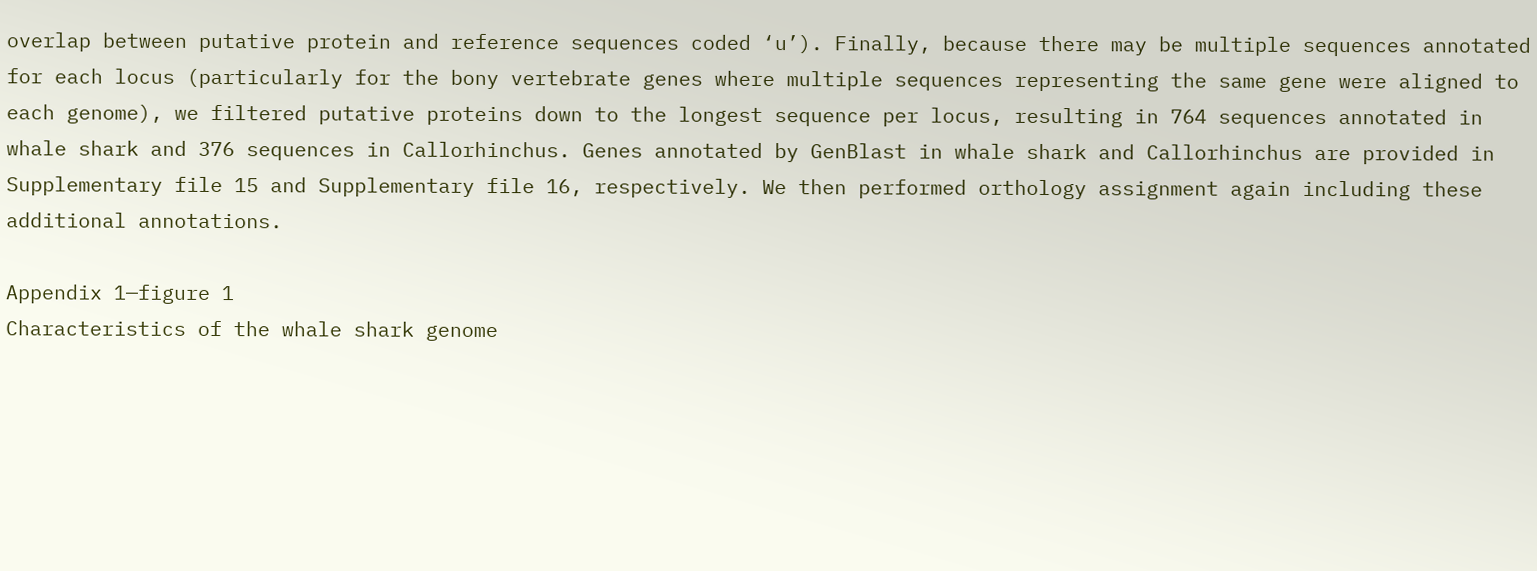overlap between putative protein and reference sequences coded ‘u’). Finally, because there may be multiple sequences annotated for each locus (particularly for the bony vertebrate genes where multiple sequences representing the same gene were aligned to each genome), we filtered putative proteins down to the longest sequence per locus, resulting in 764 sequences annotated in whale shark and 376 sequences in Callorhinchus. Genes annotated by GenBlast in whale shark and Callorhinchus are provided in Supplementary file 15 and Supplementary file 16, respectively. We then performed orthology assignment again including these additional annotations.

Appendix 1—figure 1
Characteristics of the whale shark genome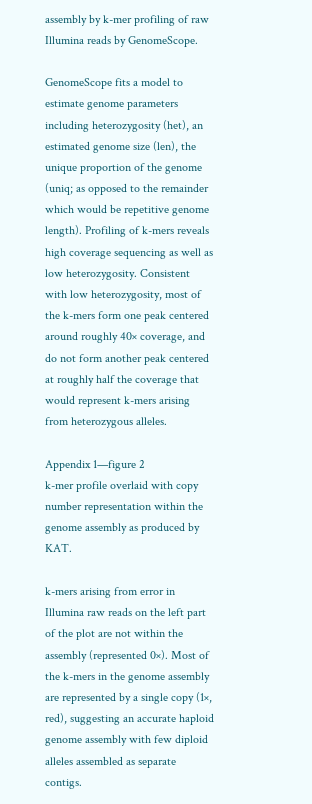assembly by k-mer profiling of raw Illumina reads by GenomeScope.

GenomeScope fits a model to estimate genome parameters including heterozygosity (het), an estimated genome size (len), the unique proportion of the genome (uniq; as opposed to the remainder which would be repetitive genome length). Profiling of k-mers reveals high coverage sequencing as well as low heterozygosity. Consistent with low heterozygosity, most of the k-mers form one peak centered around roughly 40× coverage, and do not form another peak centered at roughly half the coverage that would represent k-mers arising from heterozygous alleles.

Appendix 1—figure 2
k-mer profile overlaid with copy number representation within the genome assembly as produced by KAT.

k-mers arising from error in Illumina raw reads on the left part of the plot are not within the assembly (represented 0×). Most of the k-mers in the genome assembly are represented by a single copy (1×, red), suggesting an accurate haploid genome assembly with few diploid alleles assembled as separate contigs.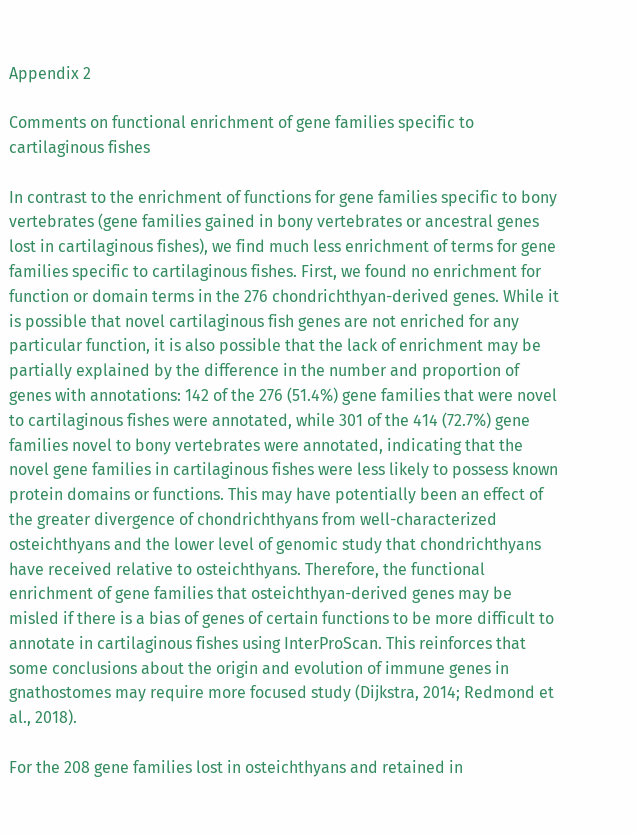Appendix 2

Comments on functional enrichment of gene families specific to cartilaginous fishes

In contrast to the enrichment of functions for gene families specific to bony vertebrates (gene families gained in bony vertebrates or ancestral genes lost in cartilaginous fishes), we find much less enrichment of terms for gene families specific to cartilaginous fishes. First, we found no enrichment for function or domain terms in the 276 chondrichthyan-derived genes. While it is possible that novel cartilaginous fish genes are not enriched for any particular function, it is also possible that the lack of enrichment may be partially explained by the difference in the number and proportion of genes with annotations: 142 of the 276 (51.4%) gene families that were novel to cartilaginous fishes were annotated, while 301 of the 414 (72.7%) gene families novel to bony vertebrates were annotated, indicating that the novel gene families in cartilaginous fishes were less likely to possess known protein domains or functions. This may have potentially been an effect of the greater divergence of chondrichthyans from well-characterized osteichthyans and the lower level of genomic study that chondrichthyans have received relative to osteichthyans. Therefore, the functional enrichment of gene families that osteichthyan-derived genes may be misled if there is a bias of genes of certain functions to be more difficult to annotate in cartilaginous fishes using InterProScan. This reinforces that some conclusions about the origin and evolution of immune genes in gnathostomes may require more focused study (Dijkstra, 2014; Redmond et al., 2018).

For the 208 gene families lost in osteichthyans and retained in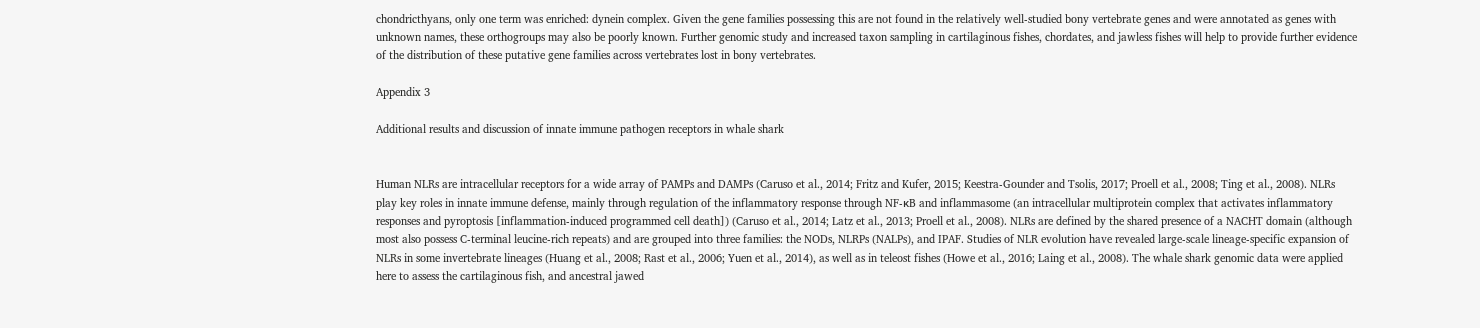chondricthyans, only one term was enriched: dynein complex. Given the gene families possessing this are not found in the relatively well-studied bony vertebrate genes and were annotated as genes with unknown names, these orthogroups may also be poorly known. Further genomic study and increased taxon sampling in cartilaginous fishes, chordates, and jawless fishes will help to provide further evidence of the distribution of these putative gene families across vertebrates lost in bony vertebrates.

Appendix 3

Additional results and discussion of innate immune pathogen receptors in whale shark


Human NLRs are intracellular receptors for a wide array of PAMPs and DAMPs (Caruso et al., 2014; Fritz and Kufer, 2015; Keestra-Gounder and Tsolis, 2017; Proell et al., 2008; Ting et al., 2008). NLRs play key roles in innate immune defense, mainly through regulation of the inflammatory response through NF-κB and inflammasome (an intracellular multiprotein complex that activates inflammatory responses and pyroptosis [inflammation-induced programmed cell death]) (Caruso et al., 2014; Latz et al., 2013; Proell et al., 2008). NLRs are defined by the shared presence of a NACHT domain (although most also possess C-terminal leucine-rich repeats) and are grouped into three families: the NODs, NLRPs (NALPs), and IPAF. Studies of NLR evolution have revealed large-scale lineage-specific expansion of NLRs in some invertebrate lineages (Huang et al., 2008; Rast et al., 2006; Yuen et al., 2014), as well as in teleost fishes (Howe et al., 2016; Laing et al., 2008). The whale shark genomic data were applied here to assess the cartilaginous fish, and ancestral jawed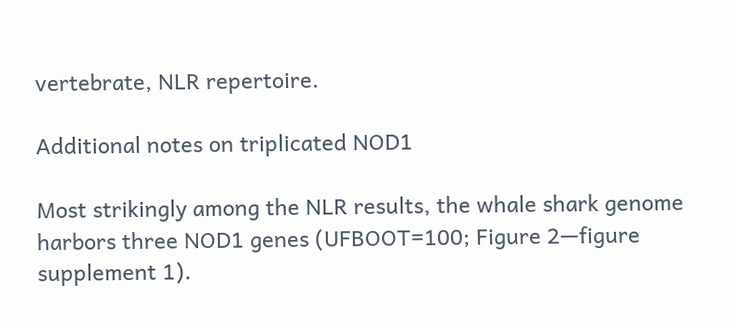vertebrate, NLR repertoire.

Additional notes on triplicated NOD1

Most strikingly among the NLR results, the whale shark genome harbors three NOD1 genes (UFBOOT=100; Figure 2—figure supplement 1).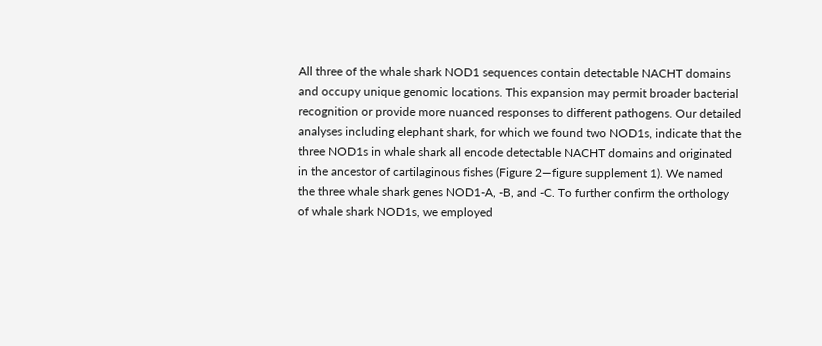All three of the whale shark NOD1 sequences contain detectable NACHT domains and occupy unique genomic locations. This expansion may permit broader bacterial recognition or provide more nuanced responses to different pathogens. Our detailed analyses including elephant shark, for which we found two NOD1s, indicate that the three NOD1s in whale shark all encode detectable NACHT domains and originated in the ancestor of cartilaginous fishes (Figure 2—figure supplement 1). We named the three whale shark genes NOD1-A, -B, and -C. To further confirm the orthology of whale shark NOD1s, we employed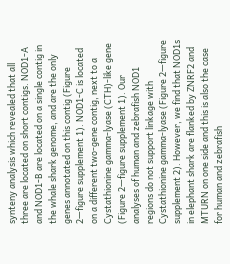synteny analysis which revealed that all three are located on short contigs. NOD1-A and NOD1-B are located on a single contig in the whale shark genome, and are the only genes annotated on this contig (Figure 2—figure supplement 1). NOD1-C is located on a different two-gene contig, next to a Cystathionine gamma-lyase (CTH)-like gene (Figure 2—figure supplement 1). Our analyses of human and zebrafish NOD1 regions do not support linkage with Cystathionine gamma-lyase (Figure 2—figure supplement 2). However, we find that NOD1s in elephant shark are flanked by ZNRF2 and MTURN on one side and this is also the case for human and zebrafish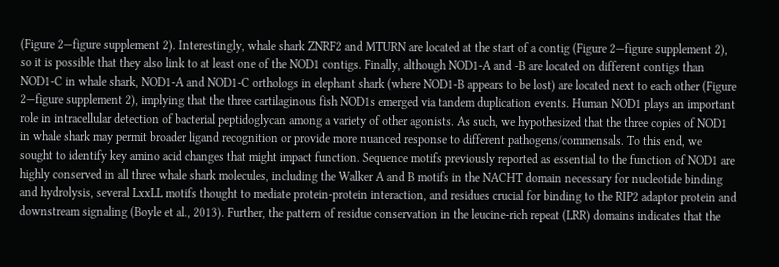(Figure 2—figure supplement 2). Interestingly, whale shark ZNRF2 and MTURN are located at the start of a contig (Figure 2—figure supplement 2), so it is possible that they also link to at least one of the NOD1 contigs. Finally, although NOD1-A and -B are located on different contigs than NOD1-C in whale shark, NOD1-A and NOD1-C orthologs in elephant shark (where NOD1-B appears to be lost) are located next to each other (Figure 2—figure supplement 2), implying that the three cartilaginous fish NOD1s emerged via tandem duplication events. Human NOD1 plays an important role in intracellular detection of bacterial peptidoglycan among a variety of other agonists. As such, we hypothesized that the three copies of NOD1 in whale shark may permit broader ligand recognition or provide more nuanced response to different pathogens/commensals. To this end, we sought to identify key amino acid changes that might impact function. Sequence motifs previously reported as essential to the function of NOD1 are highly conserved in all three whale shark molecules, including the Walker A and B motifs in the NACHT domain necessary for nucleotide binding and hydrolysis, several LxxLL motifs thought to mediate protein-protein interaction, and residues crucial for binding to the RIP2 adaptor protein and downstream signaling (Boyle et al., 2013). Further, the pattern of residue conservation in the leucine-rich repeat (LRR) domains indicates that the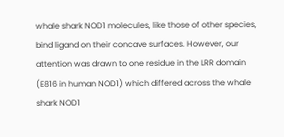whale shark NOD1 molecules, like those of other species, bind ligand on their concave surfaces. However, our attention was drawn to one residue in the LRR domain (E816 in human NOD1) which differed across the whale shark NOD1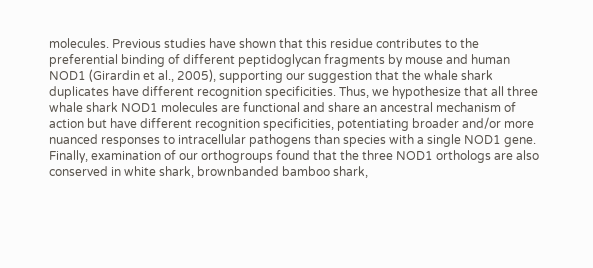molecules. Previous studies have shown that this residue contributes to the preferential binding of different peptidoglycan fragments by mouse and human NOD1 (Girardin et al., 2005), supporting our suggestion that the whale shark duplicates have different recognition specificities. Thus, we hypothesize that all three whale shark NOD1 molecules are functional and share an ancestral mechanism of action but have different recognition specificities, potentiating broader and/or more nuanced responses to intracellular pathogens than species with a single NOD1 gene. Finally, examination of our orthogroups found that the three NOD1 orthologs are also conserved in white shark, brownbanded bamboo shark,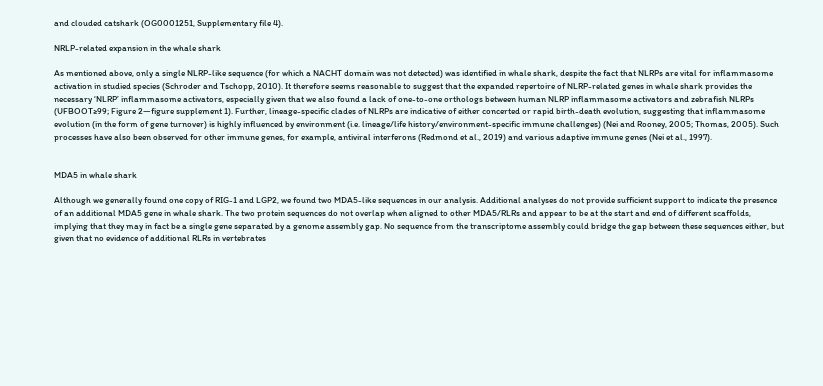and clouded catshark (OG0001251, Supplementary file 4).

NRLP-related expansion in the whale shark

As mentioned above, only a single NLRP-like sequence (for which a NACHT domain was not detected) was identified in whale shark, despite the fact that NLRPs are vital for inflammasome activation in studied species (Schroder and Tschopp, 2010). It therefore seems reasonable to suggest that the expanded repertoire of NLRP-related genes in whale shark provides the necessary ‘NLRP’ inflammasome activators, especially given that we also found a lack of one-to-one orthologs between human NLRP inflammasome activators and zebrafish NLRPs (UFBOOT≥99; Figure 2—figure supplement 1). Further, lineage-specific clades of NLRPs are indicative of either concerted or rapid birth-death evolution, suggesting that inflammasome evolution (in the form of gene turnover) is highly influenced by environment (i.e. lineage/life history/environment-specific immune challenges) (Nei and Rooney, 2005; Thomas, 2005). Such processes have also been observed for other immune genes, for example, antiviral interferons (Redmond et al., 2019) and various adaptive immune genes (Nei et al., 1997).


MDA5 in whale shark

Although we generally found one copy of RIG-1 and LGP2, we found two MDA5-like sequences in our analysis. Additional analyses do not provide sufficient support to indicate the presence of an additional MDA5 gene in whale shark. The two protein sequences do not overlap when aligned to other MDA5/RLRs and appear to be at the start and end of different scaffolds, implying that they may in fact be a single gene separated by a genome assembly gap. No sequence from the transcriptome assembly could bridge the gap between these sequences either, but given that no evidence of additional RLRs in vertebrates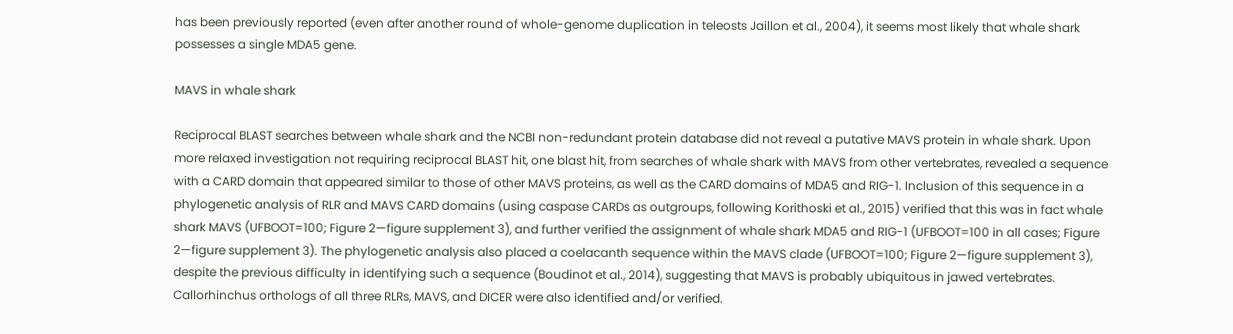has been previously reported (even after another round of whole-genome duplication in teleosts Jaillon et al., 2004), it seems most likely that whale shark possesses a single MDA5 gene.

MAVS in whale shark

Reciprocal BLAST searches between whale shark and the NCBI non-redundant protein database did not reveal a putative MAVS protein in whale shark. Upon more relaxed investigation not requiring reciprocal BLAST hit, one blast hit, from searches of whale shark with MAVS from other vertebrates, revealed a sequence with a CARD domain that appeared similar to those of other MAVS proteins, as well as the CARD domains of MDA5 and RIG-1. Inclusion of this sequence in a phylogenetic analysis of RLR and MAVS CARD domains (using caspase CARDs as outgroups, following Korithoski et al., 2015) verified that this was in fact whale shark MAVS (UFBOOT=100; Figure 2—figure supplement 3), and further verified the assignment of whale shark MDA5 and RIG-1 (UFBOOT=100 in all cases; Figure 2—figure supplement 3). The phylogenetic analysis also placed a coelacanth sequence within the MAVS clade (UFBOOT=100; Figure 2—figure supplement 3), despite the previous difficulty in identifying such a sequence (Boudinot et al., 2014), suggesting that MAVS is probably ubiquitous in jawed vertebrates. Callorhinchus orthologs of all three RLRs, MAVS, and DICER were also identified and/or verified.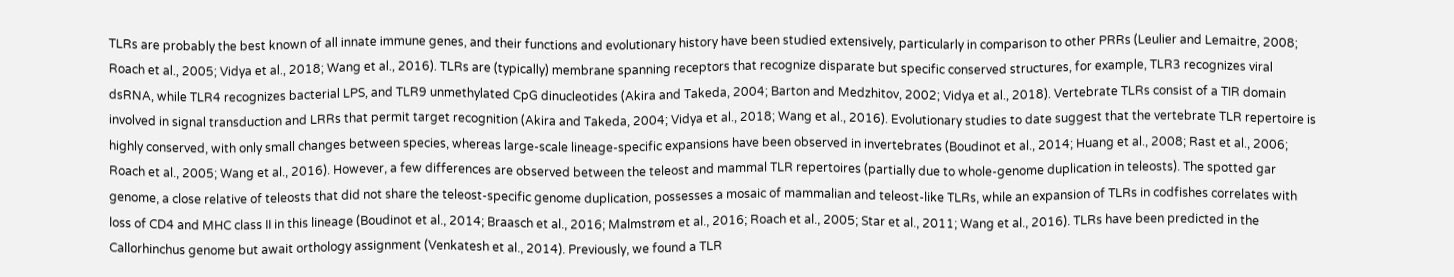TLRs are probably the best known of all innate immune genes, and their functions and evolutionary history have been studied extensively, particularly in comparison to other PRRs (Leulier and Lemaitre, 2008; Roach et al., 2005; Vidya et al., 2018; Wang et al., 2016). TLRs are (typically) membrane spanning receptors that recognize disparate but specific conserved structures, for example, TLR3 recognizes viral dsRNA, while TLR4 recognizes bacterial LPS, and TLR9 unmethylated CpG dinucleotides (Akira and Takeda, 2004; Barton and Medzhitov, 2002; Vidya et al., 2018). Vertebrate TLRs consist of a TIR domain involved in signal transduction and LRRs that permit target recognition (Akira and Takeda, 2004; Vidya et al., 2018; Wang et al., 2016). Evolutionary studies to date suggest that the vertebrate TLR repertoire is highly conserved, with only small changes between species, whereas large-scale lineage-specific expansions have been observed in invertebrates (Boudinot et al., 2014; Huang et al., 2008; Rast et al., 2006; Roach et al., 2005; Wang et al., 2016). However, a few differences are observed between the teleost and mammal TLR repertoires (partially due to whole-genome duplication in teleosts). The spotted gar genome, a close relative of teleosts that did not share the teleost-specific genome duplication, possesses a mosaic of mammalian and teleost-like TLRs, while an expansion of TLRs in codfishes correlates with loss of CD4 and MHC class II in this lineage (Boudinot et al., 2014; Braasch et al., 2016; Malmstrøm et al., 2016; Roach et al., 2005; Star et al., 2011; Wang et al., 2016). TLRs have been predicted in the Callorhinchus genome but await orthology assignment (Venkatesh et al., 2014). Previously, we found a TLR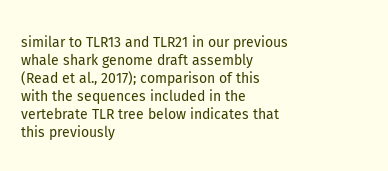similar to TLR13 and TLR21 in our previous whale shark genome draft assembly (Read et al., 2017); comparison of this with the sequences included in the vertebrate TLR tree below indicates that this previously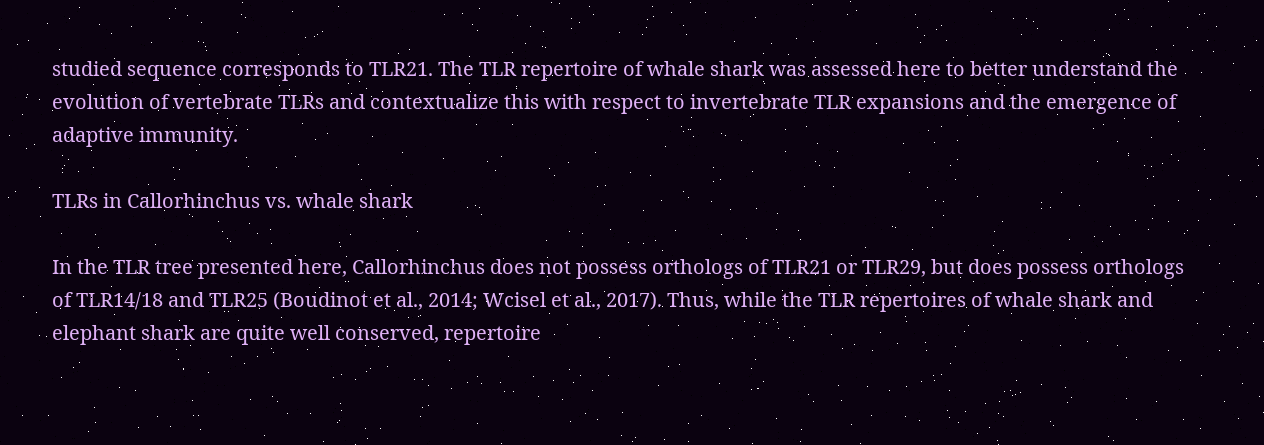studied sequence corresponds to TLR21. The TLR repertoire of whale shark was assessed here to better understand the evolution of vertebrate TLRs and contextualize this with respect to invertebrate TLR expansions and the emergence of adaptive immunity.

TLRs in Callorhinchus vs. whale shark

In the TLR tree presented here, Callorhinchus does not possess orthologs of TLR21 or TLR29, but does possess orthologs of TLR14/18 and TLR25 (Boudinot et al., 2014; Wcisel et al., 2017). Thus, while the TLR repertoires of whale shark and elephant shark are quite well conserved, repertoire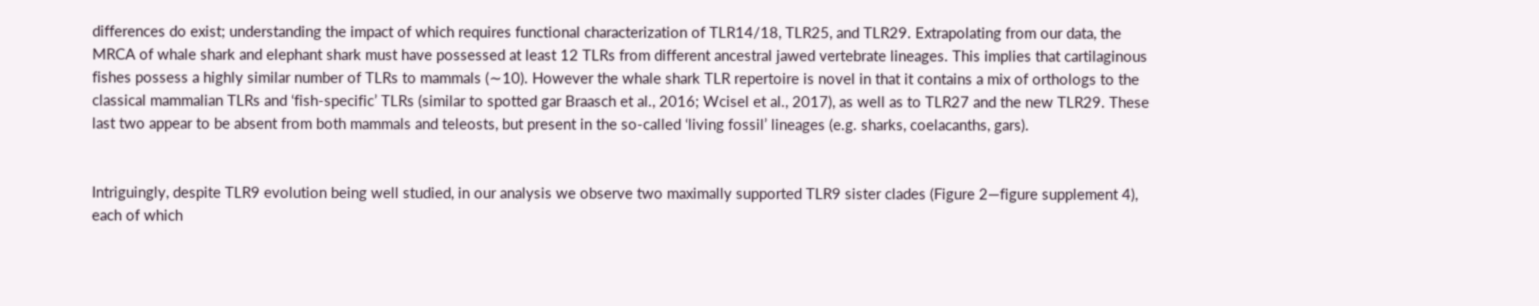differences do exist; understanding the impact of which requires functional characterization of TLR14/18, TLR25, and TLR29. Extrapolating from our data, the MRCA of whale shark and elephant shark must have possessed at least 12 TLRs from different ancestral jawed vertebrate lineages. This implies that cartilaginous fishes possess a highly similar number of TLRs to mammals (∼10). However the whale shark TLR repertoire is novel in that it contains a mix of orthologs to the classical mammalian TLRs and ‘fish-specific’ TLRs (similar to spotted gar Braasch et al., 2016; Wcisel et al., 2017), as well as to TLR27 and the new TLR29. These last two appear to be absent from both mammals and teleosts, but present in the so-called ‘living fossil’ lineages (e.g. sharks, coelacanths, gars).


Intriguingly, despite TLR9 evolution being well studied, in our analysis we observe two maximally supported TLR9 sister clades (Figure 2—figure supplement 4), each of which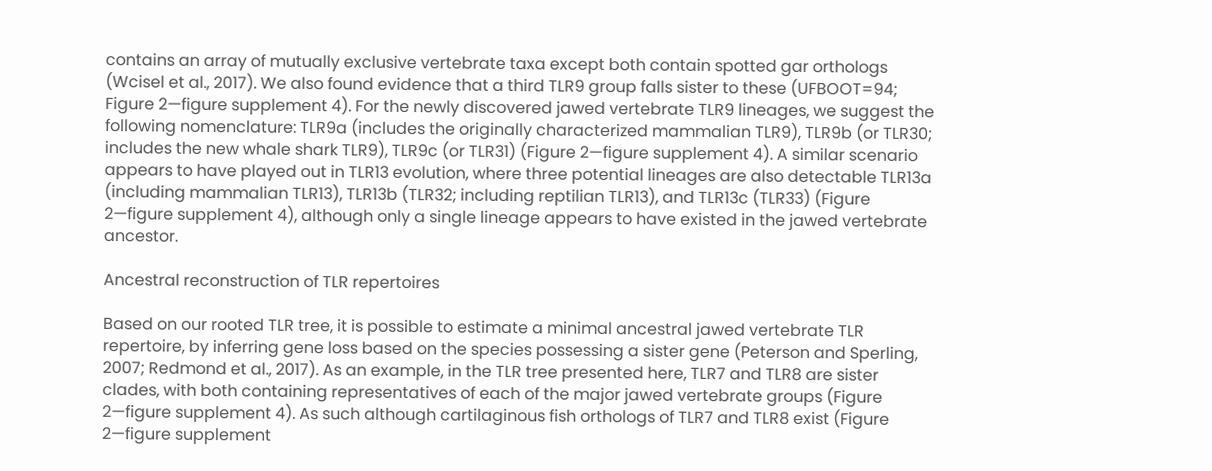contains an array of mutually exclusive vertebrate taxa except both contain spotted gar orthologs (Wcisel et al., 2017). We also found evidence that a third TLR9 group falls sister to these (UFBOOT=94; Figure 2—figure supplement 4). For the newly discovered jawed vertebrate TLR9 lineages, we suggest the following nomenclature: TLR9a (includes the originally characterized mammalian TLR9), TLR9b (or TLR30; includes the new whale shark TLR9), TLR9c (or TLR31) (Figure 2—figure supplement 4). A similar scenario appears to have played out in TLR13 evolution, where three potential lineages are also detectable TLR13a (including mammalian TLR13), TLR13b (TLR32; including reptilian TLR13), and TLR13c (TLR33) (Figure 2—figure supplement 4), although only a single lineage appears to have existed in the jawed vertebrate ancestor.

Ancestral reconstruction of TLR repertoires

Based on our rooted TLR tree, it is possible to estimate a minimal ancestral jawed vertebrate TLR repertoire, by inferring gene loss based on the species possessing a sister gene (Peterson and Sperling, 2007; Redmond et al., 2017). As an example, in the TLR tree presented here, TLR7 and TLR8 are sister clades, with both containing representatives of each of the major jawed vertebrate groups (Figure 2—figure supplement 4). As such although cartilaginous fish orthologs of TLR7 and TLR8 exist (Figure 2—figure supplement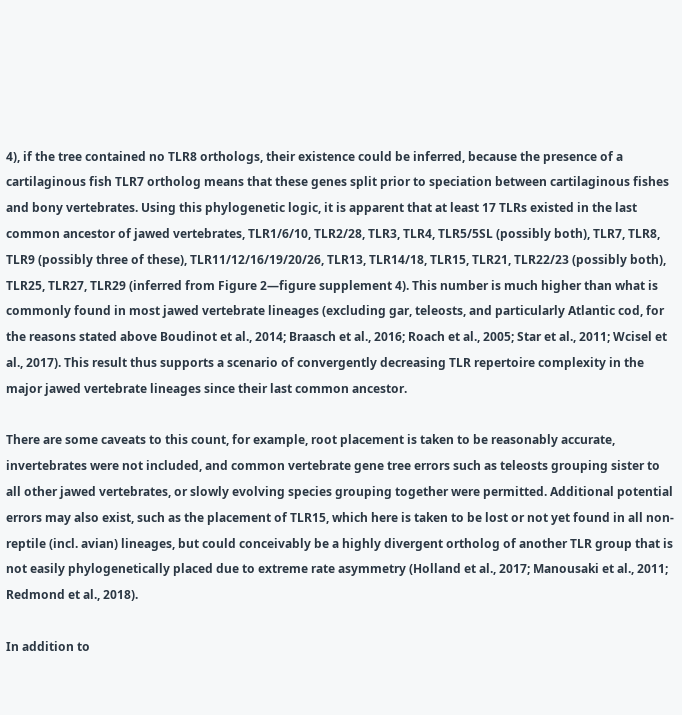4), if the tree contained no TLR8 orthologs, their existence could be inferred, because the presence of a cartilaginous fish TLR7 ortholog means that these genes split prior to speciation between cartilaginous fishes and bony vertebrates. Using this phylogenetic logic, it is apparent that at least 17 TLRs existed in the last common ancestor of jawed vertebrates, TLR1/6/10, TLR2/28, TLR3, TLR4, TLR5/5SL (possibly both), TLR7, TLR8, TLR9 (possibly three of these), TLR11/12/16/19/20/26, TLR13, TLR14/18, TLR15, TLR21, TLR22/23 (possibly both), TLR25, TLR27, TLR29 (inferred from Figure 2—figure supplement 4). This number is much higher than what is commonly found in most jawed vertebrate lineages (excluding gar, teleosts, and particularly Atlantic cod, for the reasons stated above Boudinot et al., 2014; Braasch et al., 2016; Roach et al., 2005; Star et al., 2011; Wcisel et al., 2017). This result thus supports a scenario of convergently decreasing TLR repertoire complexity in the major jawed vertebrate lineages since their last common ancestor.

There are some caveats to this count, for example, root placement is taken to be reasonably accurate, invertebrates were not included, and common vertebrate gene tree errors such as teleosts grouping sister to all other jawed vertebrates, or slowly evolving species grouping together were permitted. Additional potential errors may also exist, such as the placement of TLR15, which here is taken to be lost or not yet found in all non-reptile (incl. avian) lineages, but could conceivably be a highly divergent ortholog of another TLR group that is not easily phylogenetically placed due to extreme rate asymmetry (Holland et al., 2017; Manousaki et al., 2011; Redmond et al., 2018).

In addition to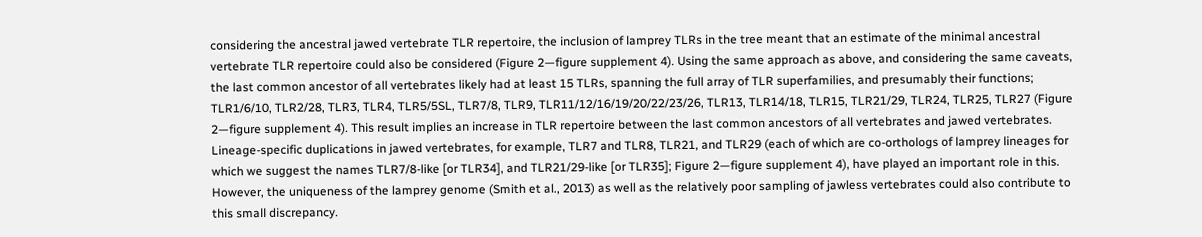considering the ancestral jawed vertebrate TLR repertoire, the inclusion of lamprey TLRs in the tree meant that an estimate of the minimal ancestral vertebrate TLR repertoire could also be considered (Figure 2—figure supplement 4). Using the same approach as above, and considering the same caveats, the last common ancestor of all vertebrates likely had at least 15 TLRs, spanning the full array of TLR superfamilies, and presumably their functions; TLR1/6/10, TLR2/28, TLR3, TLR4, TLR5/5SL, TLR7/8, TLR9, TLR11/12/16/19/20/22/23/26, TLR13, TLR14/18, TLR15, TLR21/29, TLR24, TLR25, TLR27 (Figure 2—figure supplement 4). This result implies an increase in TLR repertoire between the last common ancestors of all vertebrates and jawed vertebrates. Lineage-specific duplications in jawed vertebrates, for example, TLR7 and TLR8, TLR21, and TLR29 (each of which are co-orthologs of lamprey lineages for which we suggest the names TLR7/8-like [or TLR34], and TLR21/29-like [or TLR35]; Figure 2—figure supplement 4), have played an important role in this. However, the uniqueness of the lamprey genome (Smith et al., 2013) as well as the relatively poor sampling of jawless vertebrates could also contribute to this small discrepancy.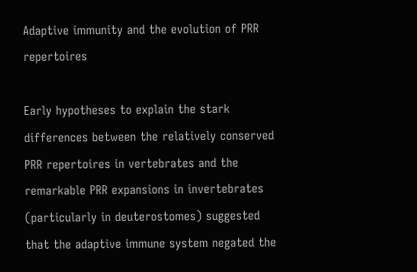Adaptive immunity and the evolution of PRR repertoires

Early hypotheses to explain the stark differences between the relatively conserved PRR repertoires in vertebrates and the remarkable PRR expansions in invertebrates (particularly in deuterostomes) suggested that the adaptive immune system negated the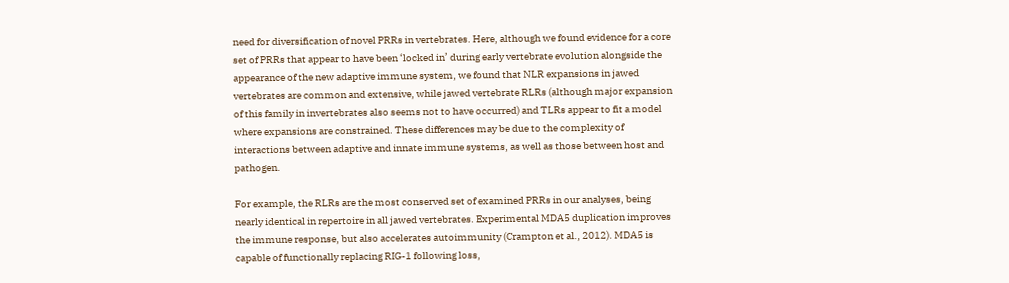need for diversification of novel PRRs in vertebrates. Here, although we found evidence for a core set of PRRs that appear to have been ‘locked in’ during early vertebrate evolution alongside the appearance of the new adaptive immune system, we found that NLR expansions in jawed vertebrates are common and extensive, while jawed vertebrate RLRs (although major expansion of this family in invertebrates also seems not to have occurred) and TLRs appear to fit a model where expansions are constrained. These differences may be due to the complexity of interactions between adaptive and innate immune systems, as well as those between host and pathogen.

For example, the RLRs are the most conserved set of examined PRRs in our analyses, being nearly identical in repertoire in all jawed vertebrates. Experimental MDA5 duplication improves the immune response, but also accelerates autoimmunity (Crampton et al., 2012). MDA5 is capable of functionally replacing RIG-1 following loss,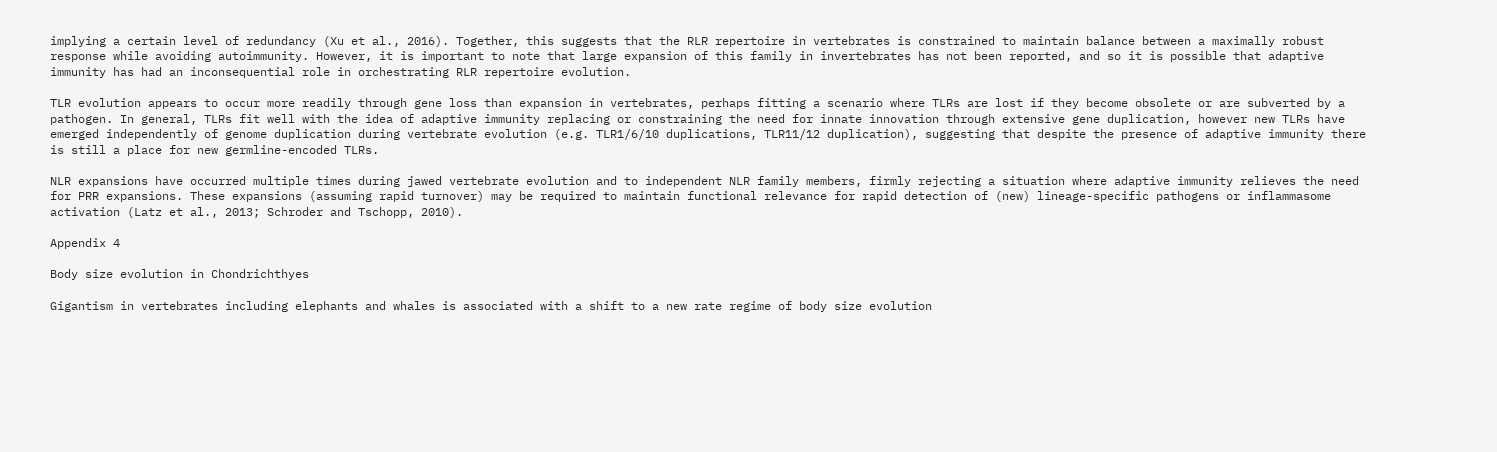implying a certain level of redundancy (Xu et al., 2016). Together, this suggests that the RLR repertoire in vertebrates is constrained to maintain balance between a maximally robust response while avoiding autoimmunity. However, it is important to note that large expansion of this family in invertebrates has not been reported, and so it is possible that adaptive immunity has had an inconsequential role in orchestrating RLR repertoire evolution.

TLR evolution appears to occur more readily through gene loss than expansion in vertebrates, perhaps fitting a scenario where TLRs are lost if they become obsolete or are subverted by a pathogen. In general, TLRs fit well with the idea of adaptive immunity replacing or constraining the need for innate innovation through extensive gene duplication, however new TLRs have emerged independently of genome duplication during vertebrate evolution (e.g. TLR1/6/10 duplications, TLR11/12 duplication), suggesting that despite the presence of adaptive immunity there is still a place for new germline-encoded TLRs.

NLR expansions have occurred multiple times during jawed vertebrate evolution and to independent NLR family members, firmly rejecting a situation where adaptive immunity relieves the need for PRR expansions. These expansions (assuming rapid turnover) may be required to maintain functional relevance for rapid detection of (new) lineage-specific pathogens or inflammasome activation (Latz et al., 2013; Schroder and Tschopp, 2010).

Appendix 4

Body size evolution in Chondrichthyes

Gigantism in vertebrates including elephants and whales is associated with a shift to a new rate regime of body size evolution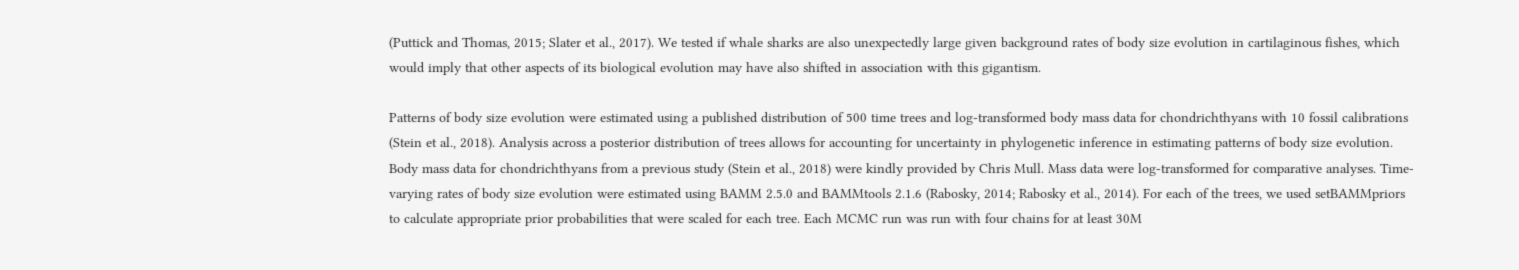(Puttick and Thomas, 2015; Slater et al., 2017). We tested if whale sharks are also unexpectedly large given background rates of body size evolution in cartilaginous fishes, which would imply that other aspects of its biological evolution may have also shifted in association with this gigantism.

Patterns of body size evolution were estimated using a published distribution of 500 time trees and log-transformed body mass data for chondrichthyans with 10 fossil calibrations (Stein et al., 2018). Analysis across a posterior distribution of trees allows for accounting for uncertainty in phylogenetic inference in estimating patterns of body size evolution. Body mass data for chondrichthyans from a previous study (Stein et al., 2018) were kindly provided by Chris Mull. Mass data were log-transformed for comparative analyses. Time-varying rates of body size evolution were estimated using BAMM 2.5.0 and BAMMtools 2.1.6 (Rabosky, 2014; Rabosky et al., 2014). For each of the trees, we used setBAMMpriors to calculate appropriate prior probabilities that were scaled for each tree. Each MCMC run was run with four chains for at least 30M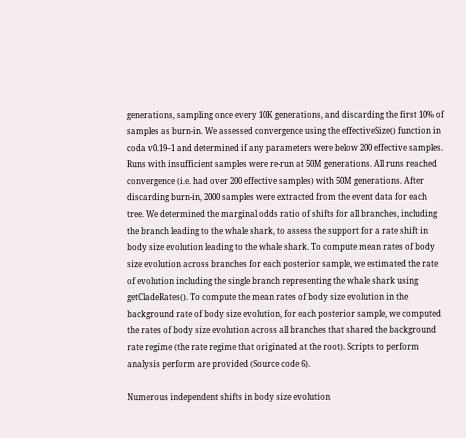generations, sampling once every 10K generations, and discarding the first 10% of samples as burn-in. We assessed convergence using the effectiveSize() function in coda v0.19–1 and determined if any parameters were below 200 effective samples. Runs with insufficient samples were re-run at 50M generations. All runs reached convergence (i.e. had over 200 effective samples) with 50M generations. After discarding burn-in, 2000 samples were extracted from the event data for each tree. We determined the marginal odds ratio of shifts for all branches, including the branch leading to the whale shark, to assess the support for a rate shift in body size evolution leading to the whale shark. To compute mean rates of body size evolution across branches for each posterior sample, we estimated the rate of evolution including the single branch representing the whale shark using getCladeRates(). To compute the mean rates of body size evolution in the background rate of body size evolution, for each posterior sample, we computed the rates of body size evolution across all branches that shared the background rate regime (the rate regime that originated at the root). Scripts to perform analysis perform are provided (Source code 6).

Numerous independent shifts in body size evolution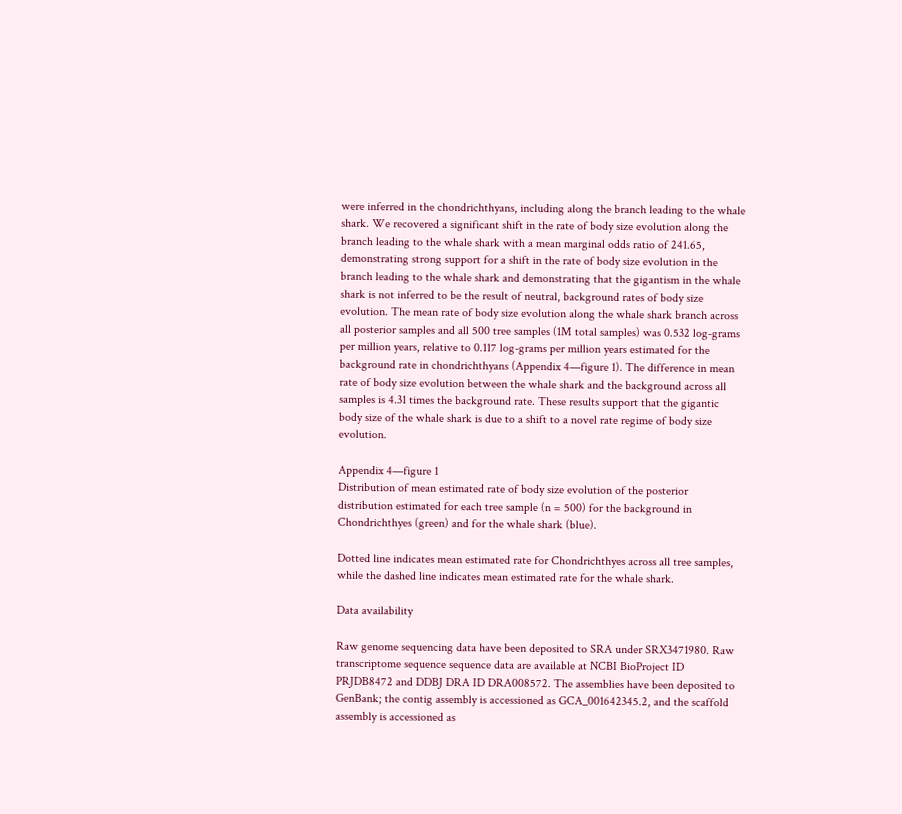were inferred in the chondrichthyans, including along the branch leading to the whale shark. We recovered a significant shift in the rate of body size evolution along the branch leading to the whale shark with a mean marginal odds ratio of 241.65, demonstrating strong support for a shift in the rate of body size evolution in the branch leading to the whale shark and demonstrating that the gigantism in the whale shark is not inferred to be the result of neutral, background rates of body size evolution. The mean rate of body size evolution along the whale shark branch across all posterior samples and all 500 tree samples (1M total samples) was 0.532 log-grams per million years, relative to 0.117 log-grams per million years estimated for the background rate in chondrichthyans (Appendix 4—figure 1). The difference in mean rate of body size evolution between the whale shark and the background across all samples is 4.31 times the background rate. These results support that the gigantic body size of the whale shark is due to a shift to a novel rate regime of body size evolution.

Appendix 4—figure 1
Distribution of mean estimated rate of body size evolution of the posterior distribution estimated for each tree sample (n = 500) for the background in Chondrichthyes (green) and for the whale shark (blue).

Dotted line indicates mean estimated rate for Chondrichthyes across all tree samples, while the dashed line indicates mean estimated rate for the whale shark.

Data availability

Raw genome sequencing data have been deposited to SRA under SRX3471980. Raw transcriptome sequence sequence data are available at NCBI BioProject ID PRJDB8472 and DDBJ DRA ID DRA008572. The assemblies have been deposited to GenBank; the contig assembly is accessioned as GCA_001642345.2, and the scaffold assembly is accessioned as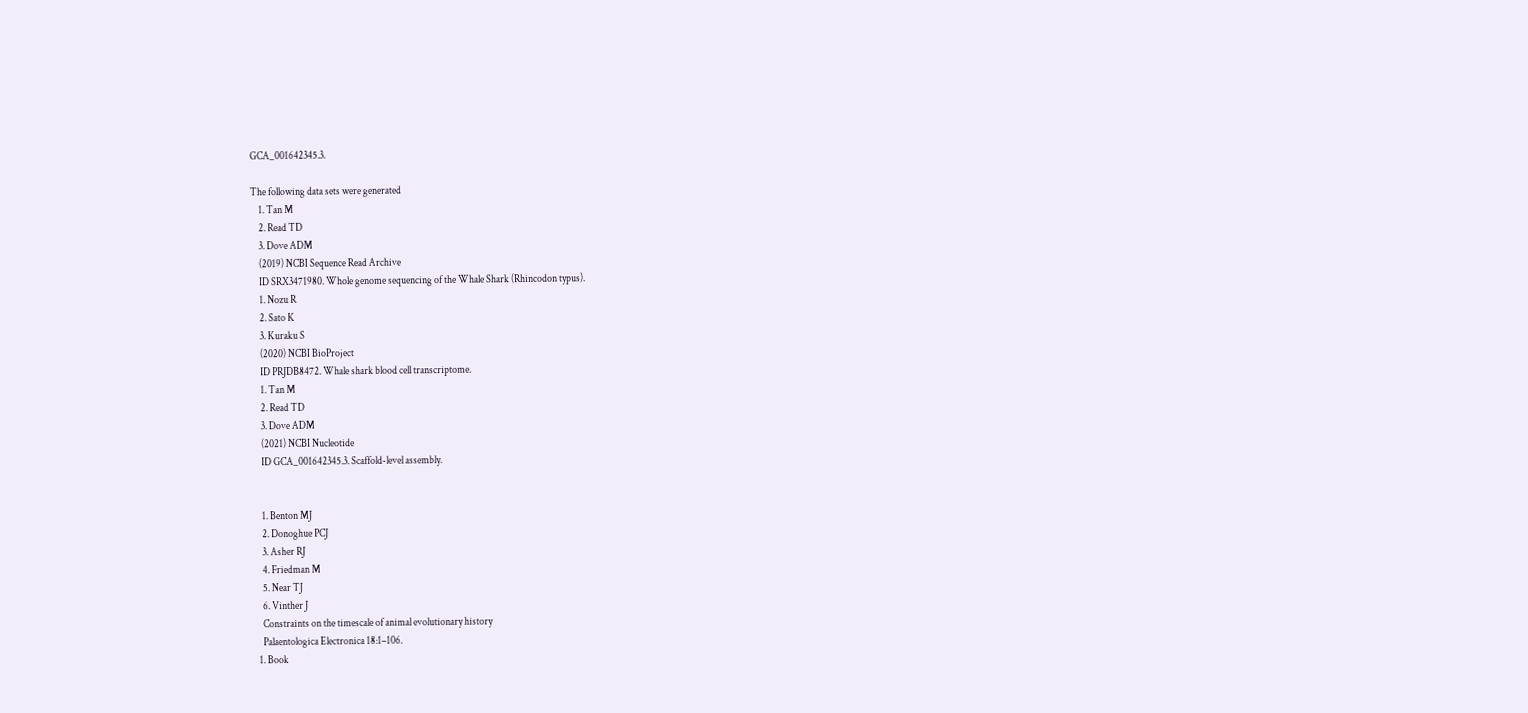GCA_001642345.3.

The following data sets were generated
    1. Tan M
    2. Read TD
    3. Dove ADM
    (2019) NCBI Sequence Read Archive
    ID SRX3471980. Whole genome sequencing of the Whale Shark (Rhincodon typus).
    1. Nozu R
    2. Sato K
    3. Kuraku S
    (2020) NCBI BioProject
    ID PRJDB8472. Whale shark blood cell transcriptome.
    1. Tan M
    2. Read TD
    3. Dove ADM
    (2021) NCBI Nucleotide
    ID GCA_001642345.3. Scaffold-level assembly.


    1. Benton MJ
    2. Donoghue PCJ
    3. Asher RJ
    4. Friedman M
    5. Near TJ
    6. Vinther J
    Constraints on the timescale of animal evolutionary history
    Palaentologica Electronica 18:1–106.
  1. Book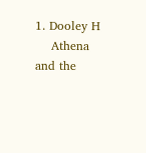1. Dooley H
    Athena and the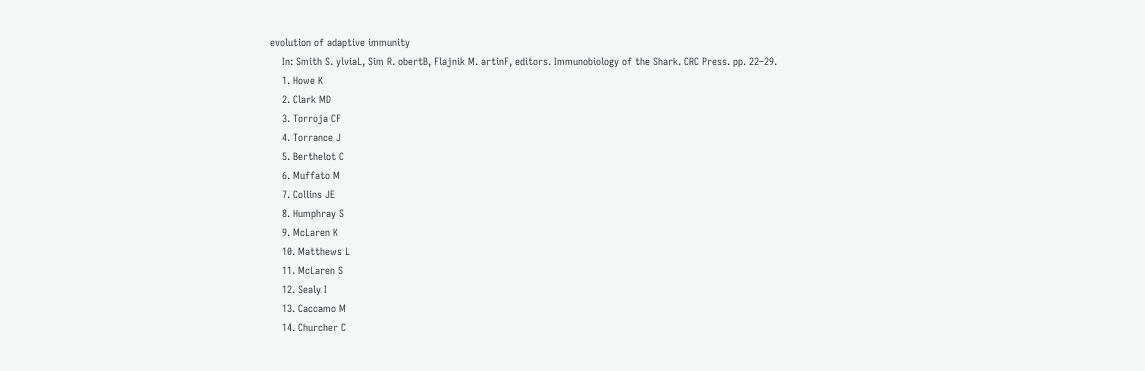evolution of adaptive immunity
    In: Smith S. ylviaL, Sim R. obertB, Flajnik M. artinF, editors. Immunobiology of the Shark. CRC Press. pp. 22–29.
    1. Howe K
    2. Clark MD
    3. Torroja CF
    4. Torrance J
    5. Berthelot C
    6. Muffato M
    7. Collins JE
    8. Humphray S
    9. McLaren K
    10. Matthews L
    11. McLaren S
    12. Sealy I
    13. Caccamo M
    14. Churcher C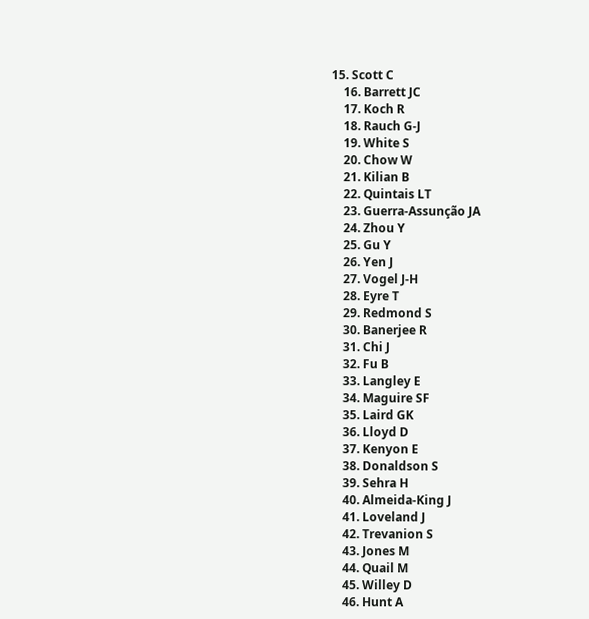15. Scott C
    16. Barrett JC
    17. Koch R
    18. Rauch G-J
    19. White S
    20. Chow W
    21. Kilian B
    22. Quintais LT
    23. Guerra-Assunção JA
    24. Zhou Y
    25. Gu Y
    26. Yen J
    27. Vogel J-H
    28. Eyre T
    29. Redmond S
    30. Banerjee R
    31. Chi J
    32. Fu B
    33. Langley E
    34. Maguire SF
    35. Laird GK
    36. Lloyd D
    37. Kenyon E
    38. Donaldson S
    39. Sehra H
    40. Almeida-King J
    41. Loveland J
    42. Trevanion S
    43. Jones M
    44. Quail M
    45. Willey D
    46. Hunt A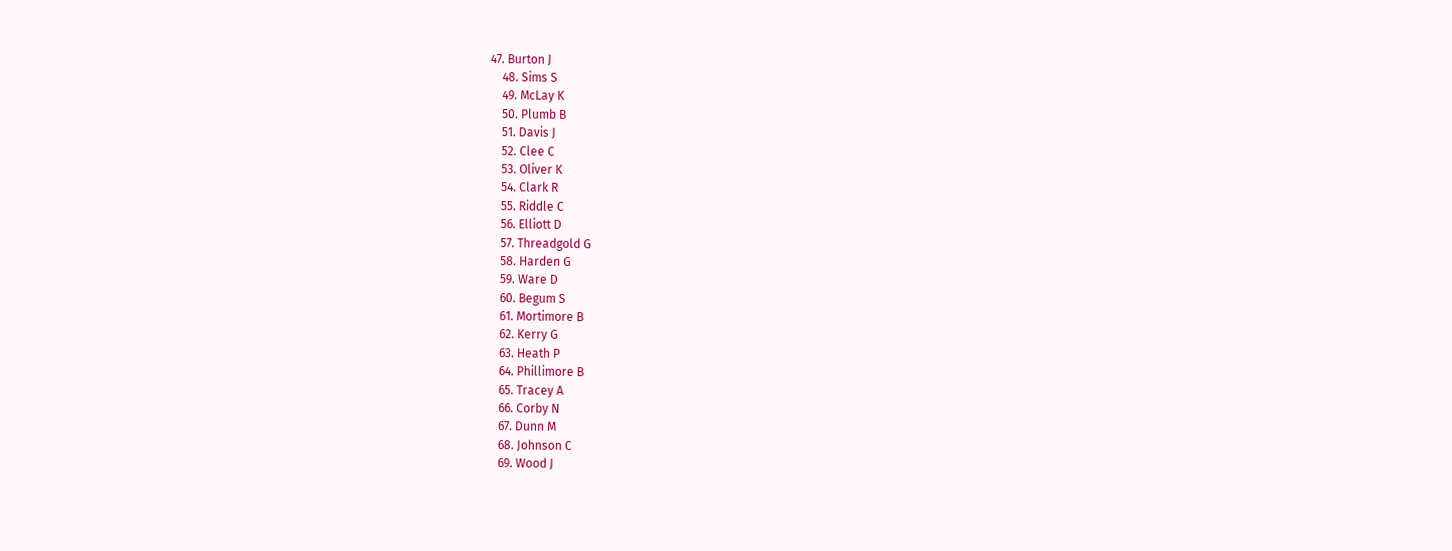47. Burton J
    48. Sims S
    49. McLay K
    50. Plumb B
    51. Davis J
    52. Clee C
    53. Oliver K
    54. Clark R
    55. Riddle C
    56. Elliott D
    57. Threadgold G
    58. Harden G
    59. Ware D
    60. Begum S
    61. Mortimore B
    62. Kerry G
    63. Heath P
    64. Phillimore B
    65. Tracey A
    66. Corby N
    67. Dunn M
    68. Johnson C
    69. Wood J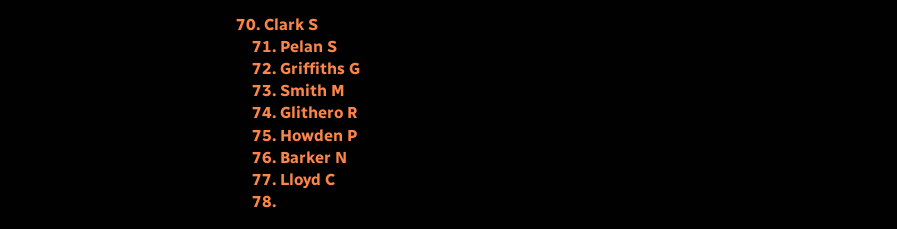70. Clark S
    71. Pelan S
    72. Griffiths G
    73. Smith M
    74. Glithero R
    75. Howden P
    76. Barker N
    77. Lloyd C
    78.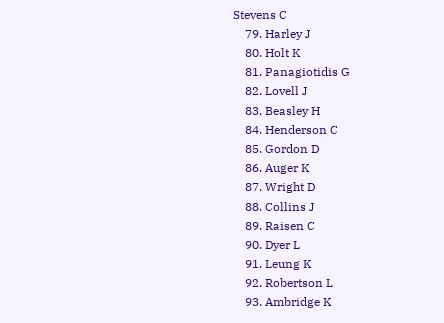Stevens C
    79. Harley J
    80. Holt K
    81. Panagiotidis G
    82. Lovell J
    83. Beasley H
    84. Henderson C
    85. Gordon D
    86. Auger K
    87. Wright D
    88. Collins J
    89. Raisen C
    90. Dyer L
    91. Leung K
    92. Robertson L
    93. Ambridge K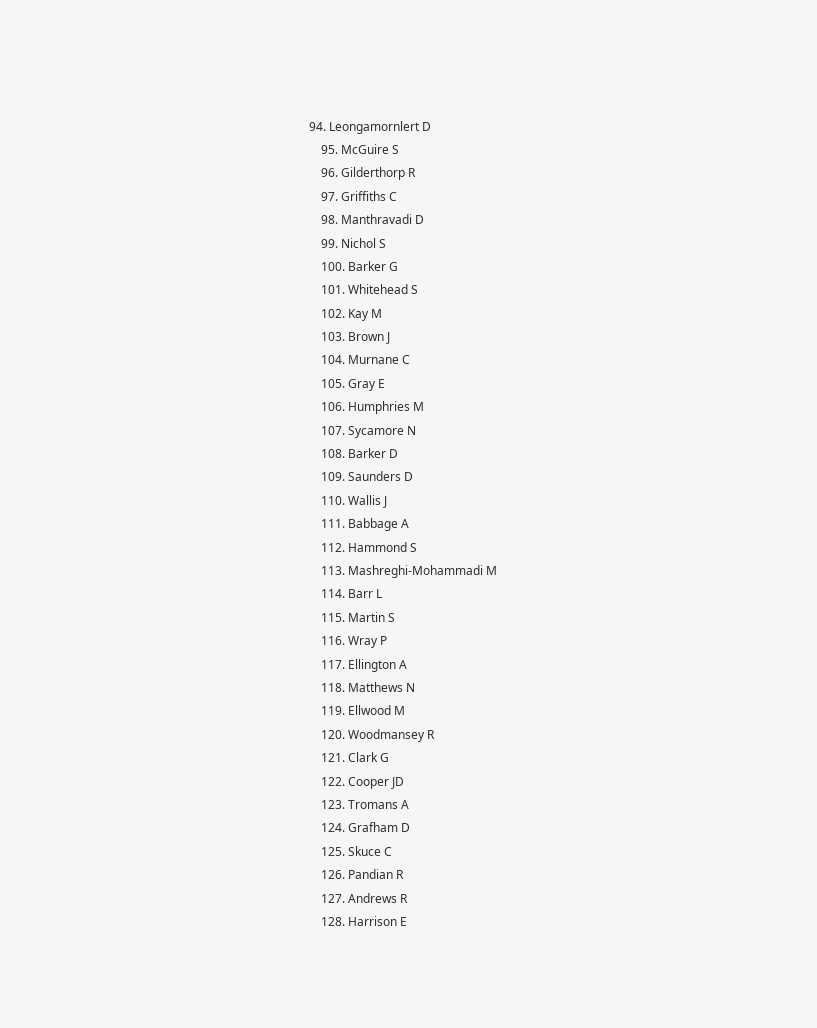94. Leongamornlert D
    95. McGuire S
    96. Gilderthorp R
    97. Griffiths C
    98. Manthravadi D
    99. Nichol S
    100. Barker G
    101. Whitehead S
    102. Kay M
    103. Brown J
    104. Murnane C
    105. Gray E
    106. Humphries M
    107. Sycamore N
    108. Barker D
    109. Saunders D
    110. Wallis J
    111. Babbage A
    112. Hammond S
    113. Mashreghi-Mohammadi M
    114. Barr L
    115. Martin S
    116. Wray P
    117. Ellington A
    118. Matthews N
    119. Ellwood M
    120. Woodmansey R
    121. Clark G
    122. Cooper JD
    123. Tromans A
    124. Grafham D
    125. Skuce C
    126. Pandian R
    127. Andrews R
    128. Harrison E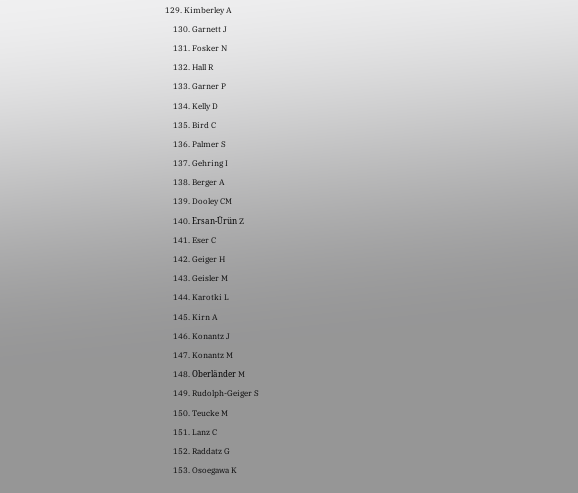129. Kimberley A
    130. Garnett J
    131. Fosker N
    132. Hall R
    133. Garner P
    134. Kelly D
    135. Bird C
    136. Palmer S
    137. Gehring I
    138. Berger A
    139. Dooley CM
    140. Ersan-Ürün Z
    141. Eser C
    142. Geiger H
    143. Geisler M
    144. Karotki L
    145. Kirn A
    146. Konantz J
    147. Konantz M
    148. Oberländer M
    149. Rudolph-Geiger S
    150. Teucke M
    151. Lanz C
    152. Raddatz G
    153. Osoegawa K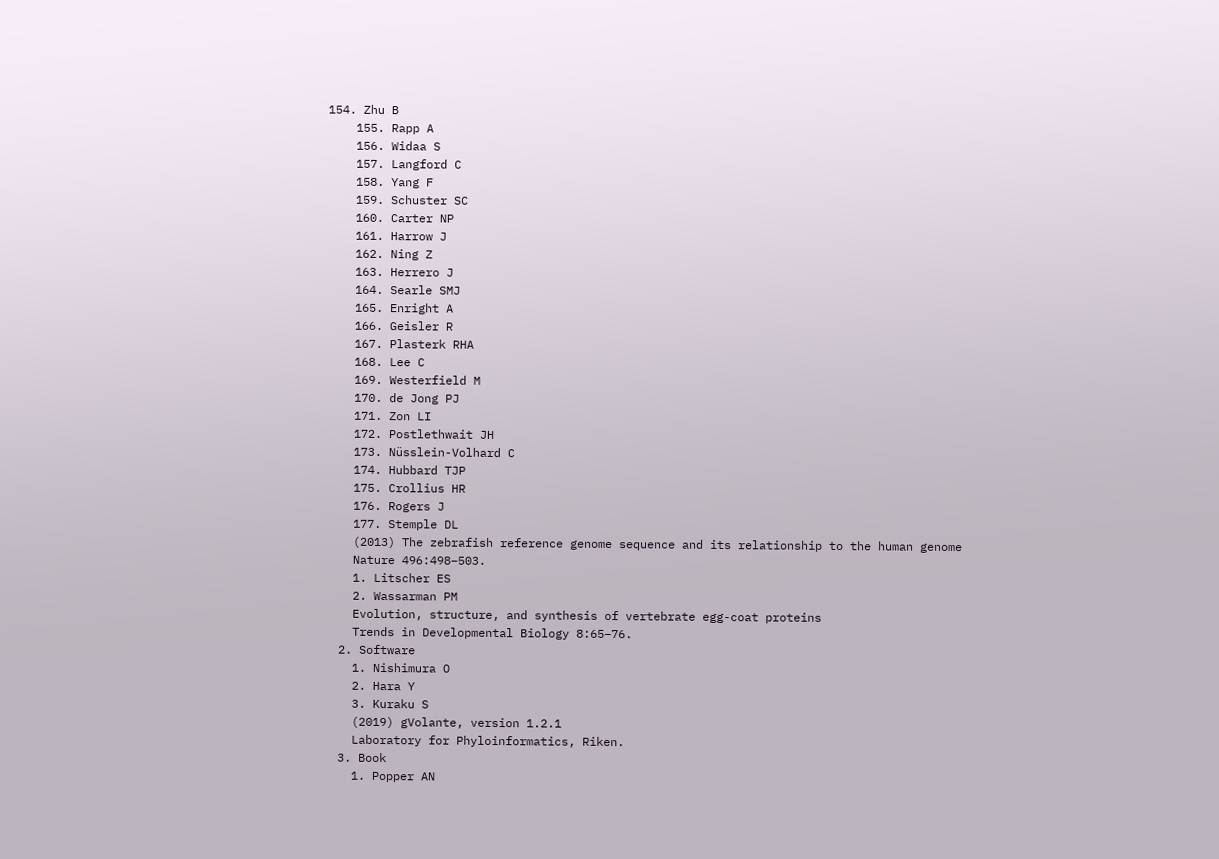154. Zhu B
    155. Rapp A
    156. Widaa S
    157. Langford C
    158. Yang F
    159. Schuster SC
    160. Carter NP
    161. Harrow J
    162. Ning Z
    163. Herrero J
    164. Searle SMJ
    165. Enright A
    166. Geisler R
    167. Plasterk RHA
    168. Lee C
    169. Westerfield M
    170. de Jong PJ
    171. Zon LI
    172. Postlethwait JH
    173. Nüsslein-Volhard C
    174. Hubbard TJP
    175. Crollius HR
    176. Rogers J
    177. Stemple DL
    (2013) The zebrafish reference genome sequence and its relationship to the human genome
    Nature 496:498–503.
    1. Litscher ES
    2. Wassarman PM
    Evolution, structure, and synthesis of vertebrate egg-coat proteins
    Trends in Developmental Biology 8:65–76.
  2. Software
    1. Nishimura O
    2. Hara Y
    3. Kuraku S
    (2019) gVolante, version 1.2.1
    Laboratory for Phyloinformatics, Riken.
  3. Book
    1. Popper AN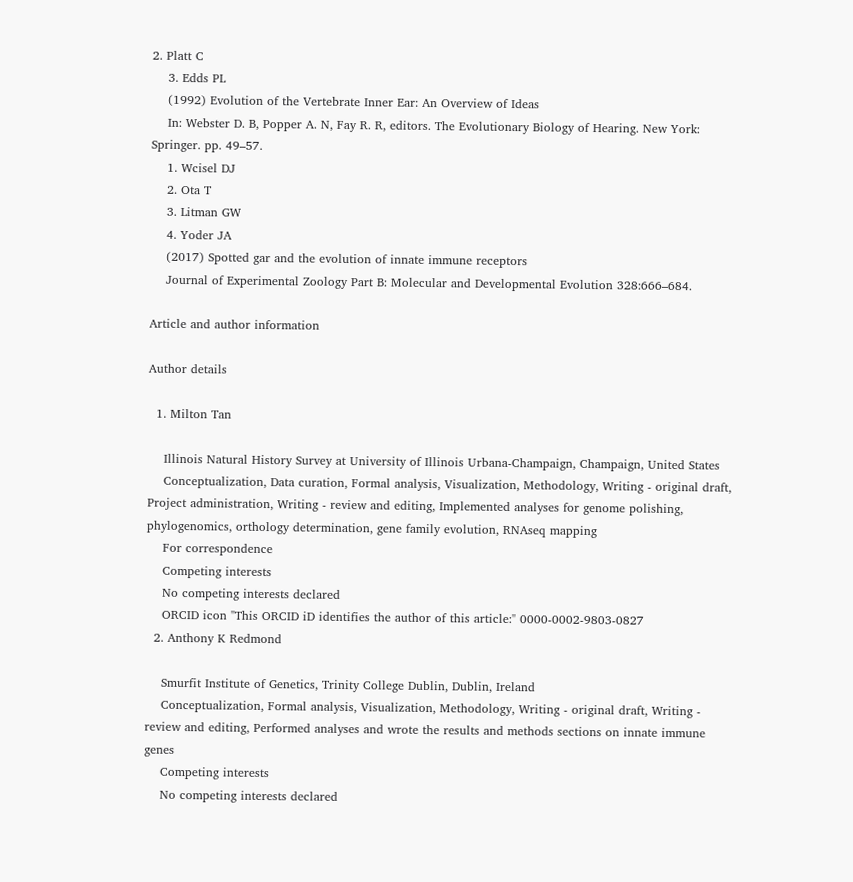2. Platt C
    3. Edds PL
    (1992) Evolution of the Vertebrate Inner Ear: An Overview of Ideas
    In: Webster D. B, Popper A. N, Fay R. R, editors. The Evolutionary Biology of Hearing. New York: Springer. pp. 49–57.
    1. Wcisel DJ
    2. Ota T
    3. Litman GW
    4. Yoder JA
    (2017) Spotted gar and the evolution of innate immune receptors
    Journal of Experimental Zoology Part B: Molecular and Developmental Evolution 328:666–684.

Article and author information

Author details

  1. Milton Tan

    Illinois Natural History Survey at University of Illinois Urbana-Champaign, Champaign, United States
    Conceptualization, Data curation, Formal analysis, Visualization, Methodology, Writing - original draft, Project administration, Writing - review and editing, Implemented analyses for genome polishing, phylogenomics, orthology determination, gene family evolution, RNAseq mapping
    For correspondence
    Competing interests
    No competing interests declared
    ORCID icon "This ORCID iD identifies the author of this article:" 0000-0002-9803-0827
  2. Anthony K Redmond

    Smurfit Institute of Genetics, Trinity College Dublin, Dublin, Ireland
    Conceptualization, Formal analysis, Visualization, Methodology, Writing - original draft, Writing - review and editing, Performed analyses and wrote the results and methods sections on innate immune genes
    Competing interests
    No competing interests declared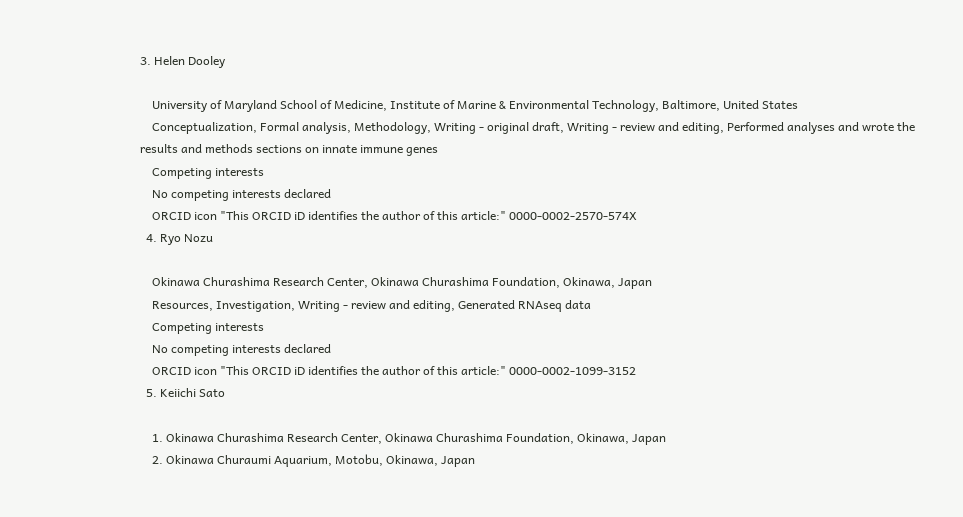3. Helen Dooley

    University of Maryland School of Medicine, Institute of Marine & Environmental Technology, Baltimore, United States
    Conceptualization, Formal analysis, Methodology, Writing - original draft, Writing - review and editing, Performed analyses and wrote the results and methods sections on innate immune genes
    Competing interests
    No competing interests declared
    ORCID icon "This ORCID iD identifies the author of this article:" 0000-0002-2570-574X
  4. Ryo Nozu

    Okinawa Churashima Research Center, Okinawa Churashima Foundation, Okinawa, Japan
    Resources, Investigation, Writing - review and editing, Generated RNAseq data
    Competing interests
    No competing interests declared
    ORCID icon "This ORCID iD identifies the author of this article:" 0000-0002-1099-3152
  5. Keiichi Sato

    1. Okinawa Churashima Research Center, Okinawa Churashima Foundation, Okinawa, Japan
    2. Okinawa Churaumi Aquarium, Motobu, Okinawa, Japan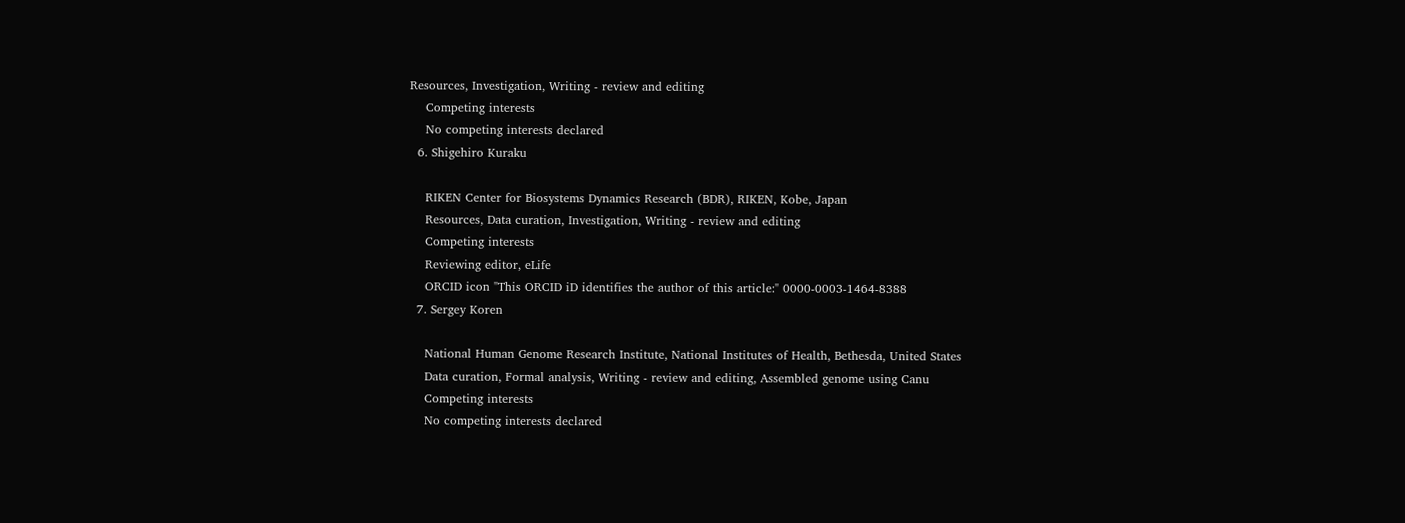Resources, Investigation, Writing - review and editing
    Competing interests
    No competing interests declared
  6. Shigehiro Kuraku

    RIKEN Center for Biosystems Dynamics Research (BDR), RIKEN, Kobe, Japan
    Resources, Data curation, Investigation, Writing - review and editing
    Competing interests
    Reviewing editor, eLife
    ORCID icon "This ORCID iD identifies the author of this article:" 0000-0003-1464-8388
  7. Sergey Koren

    National Human Genome Research Institute, National Institutes of Health, Bethesda, United States
    Data curation, Formal analysis, Writing - review and editing, Assembled genome using Canu
    Competing interests
    No competing interests declared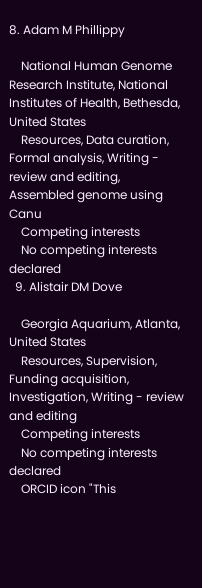8. Adam M Phillippy

    National Human Genome Research Institute, National Institutes of Health, Bethesda, United States
    Resources, Data curation, Formal analysis, Writing - review and editing, Assembled genome using Canu
    Competing interests
    No competing interests declared
  9. Alistair DM Dove

    Georgia Aquarium, Atlanta, United States
    Resources, Supervision, Funding acquisition, Investigation, Writing - review and editing
    Competing interests
    No competing interests declared
    ORCID icon "This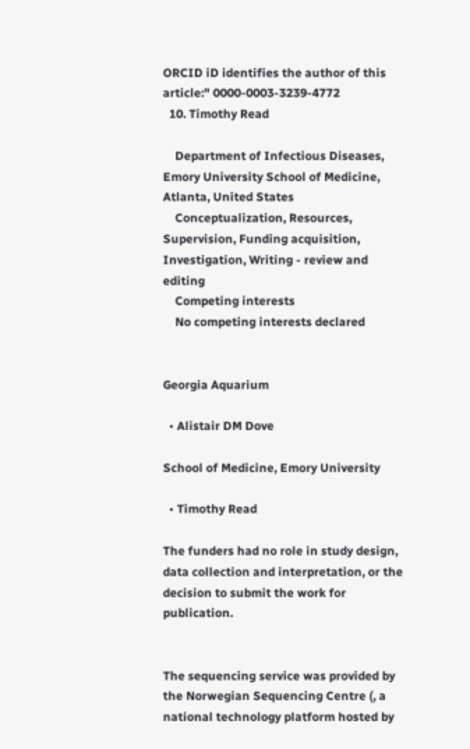ORCID iD identifies the author of this article:" 0000-0003-3239-4772
  10. Timothy Read

    Department of Infectious Diseases, Emory University School of Medicine, Atlanta, United States
    Conceptualization, Resources, Supervision, Funding acquisition, Investigation, Writing - review and editing
    Competing interests
    No competing interests declared


Georgia Aquarium

  • Alistair DM Dove

School of Medicine, Emory University

  • Timothy Read

The funders had no role in study design, data collection and interpretation, or the decision to submit the work for publication.


The sequencing service was provided by the Norwegian Sequencing Centre (, a national technology platform hosted by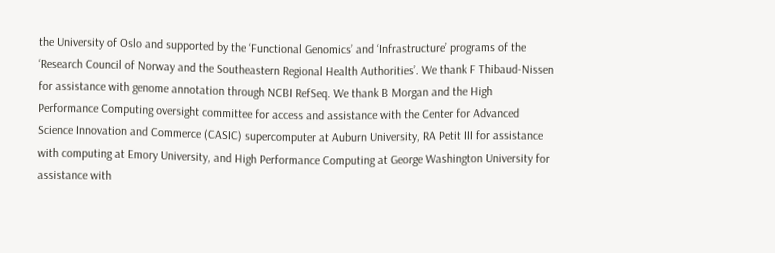the University of Oslo and supported by the ‘Functional Genomics’ and ‘Infrastructure’ programs of the ‘Research Council of Norway and the Southeastern Regional Health Authorities’. We thank F Thibaud-Nissen for assistance with genome annotation through NCBI RefSeq. We thank B Morgan and the High Performance Computing oversight committee for access and assistance with the Center for Advanced Science Innovation and Commerce (CASIC) supercomputer at Auburn University, RA Petit III for assistance with computing at Emory University, and High Performance Computing at George Washington University for assistance with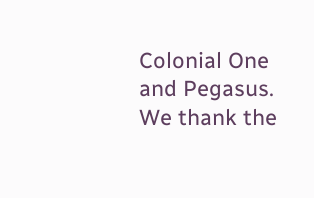Colonial One and Pegasus. We thank the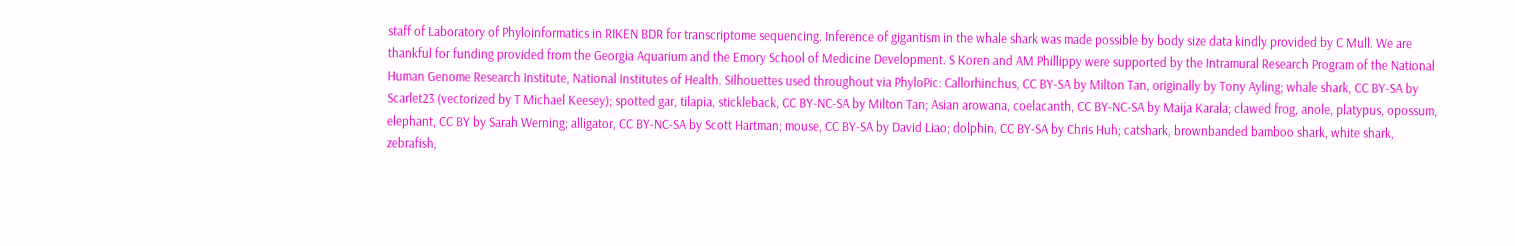staff of Laboratory of Phyloinformatics in RIKEN BDR for transcriptome sequencing. Inference of gigantism in the whale shark was made possible by body size data kindly provided by C Mull. We are thankful for funding provided from the Georgia Aquarium and the Emory School of Medicine Development. S Koren and AM Phillippy were supported by the Intramural Research Program of the National Human Genome Research Institute, National Institutes of Health. Silhouettes used throughout via PhyloPic: Callorhinchus, CC BY-SA by Milton Tan, originally by Tony Ayling; whale shark, CC BY-SA by Scarlet23 (vectorized by T Michael Keesey); spotted gar, tilapia, stickleback, CC BY-NC-SA by Milton Tan; Asian arowana, coelacanth, CC BY-NC-SA by Maija Karala; clawed frog, anole, platypus, opossum, elephant, CC BY by Sarah Werning; alligator, CC BY-NC-SA by Scott Hartman; mouse, CC BY-SA by David Liao; dolphin, CC BY-SA by Chris Huh; catshark, brownbanded bamboo shark, white shark, zebrafish,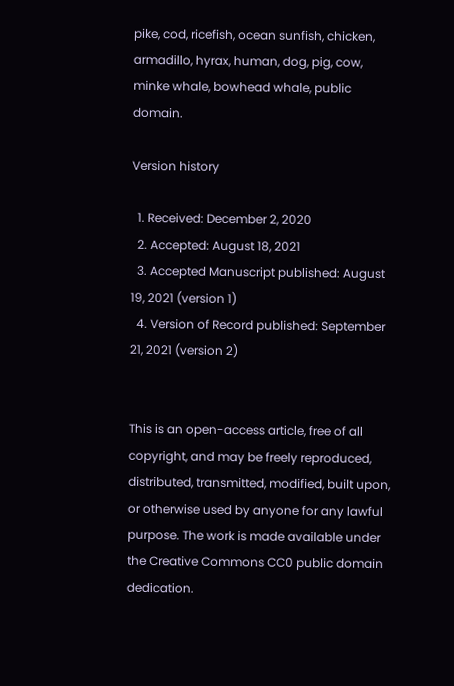pike, cod, ricefish, ocean sunfish, chicken, armadillo, hyrax, human, dog, pig, cow, minke whale, bowhead whale, public domain.

Version history

  1. Received: December 2, 2020
  2. Accepted: August 18, 2021
  3. Accepted Manuscript published: August 19, 2021 (version 1)
  4. Version of Record published: September 21, 2021 (version 2)


This is an open-access article, free of all copyright, and may be freely reproduced, distributed, transmitted, modified, built upon, or otherwise used by anyone for any lawful purpose. The work is made available under the Creative Commons CC0 public domain dedication.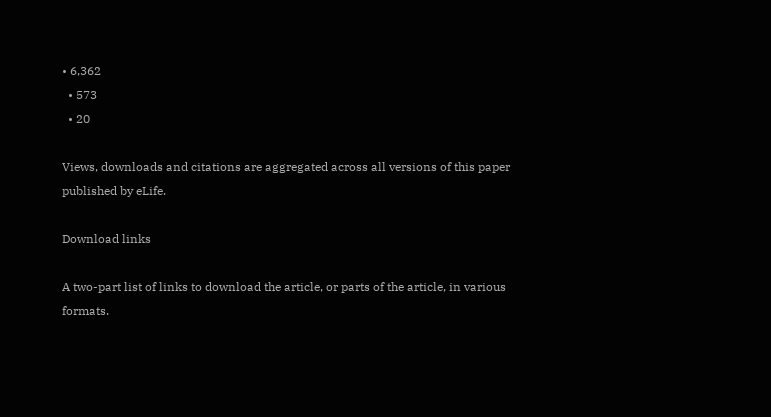• 6,362
  • 573
  • 20

Views, downloads and citations are aggregated across all versions of this paper published by eLife.

Download links

A two-part list of links to download the article, or parts of the article, in various formats.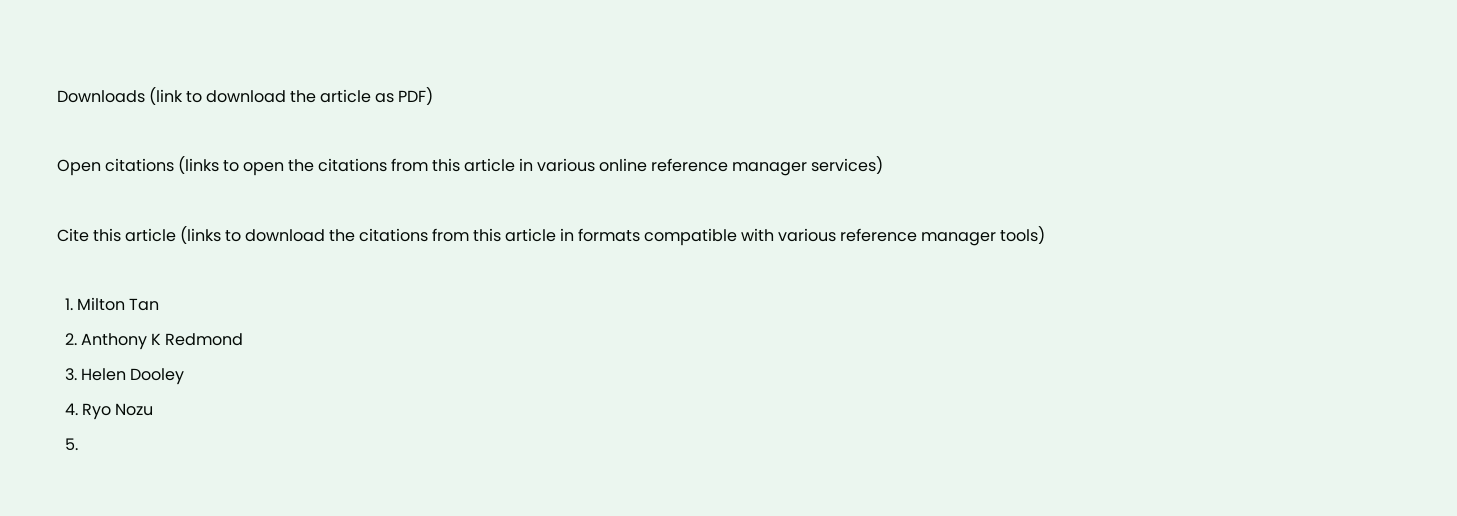Downloads (link to download the article as PDF)

Open citations (links to open the citations from this article in various online reference manager services)

Cite this article (links to download the citations from this article in formats compatible with various reference manager tools)

  1. Milton Tan
  2. Anthony K Redmond
  3. Helen Dooley
  4. Ryo Nozu
  5.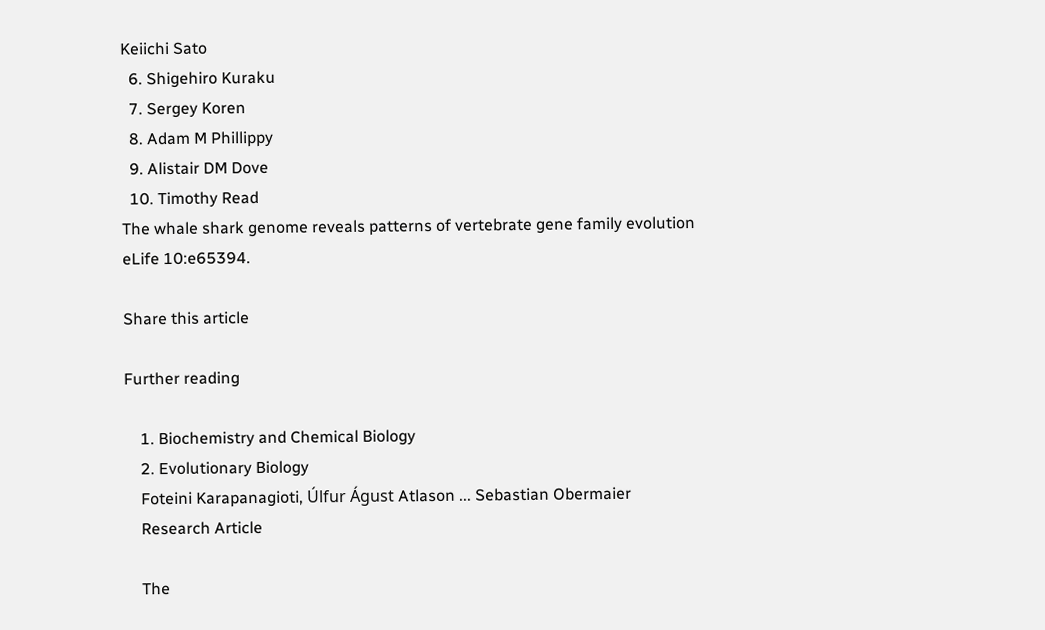Keiichi Sato
  6. Shigehiro Kuraku
  7. Sergey Koren
  8. Adam M Phillippy
  9. Alistair DM Dove
  10. Timothy Read
The whale shark genome reveals patterns of vertebrate gene family evolution
eLife 10:e65394.

Share this article

Further reading

    1. Biochemistry and Chemical Biology
    2. Evolutionary Biology
    Foteini Karapanagioti, Úlfur Águst Atlason ... Sebastian Obermaier
    Research Article

    The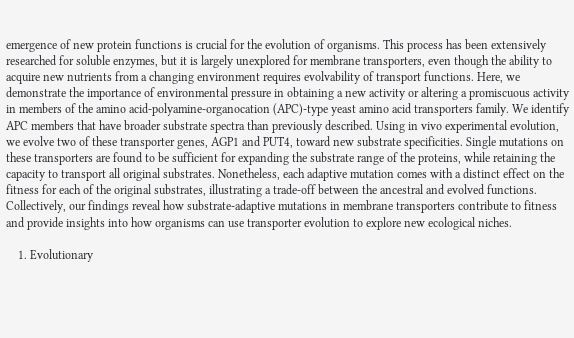emergence of new protein functions is crucial for the evolution of organisms. This process has been extensively researched for soluble enzymes, but it is largely unexplored for membrane transporters, even though the ability to acquire new nutrients from a changing environment requires evolvability of transport functions. Here, we demonstrate the importance of environmental pressure in obtaining a new activity or altering a promiscuous activity in members of the amino acid-polyamine-organocation (APC)-type yeast amino acid transporters family. We identify APC members that have broader substrate spectra than previously described. Using in vivo experimental evolution, we evolve two of these transporter genes, AGP1 and PUT4, toward new substrate specificities. Single mutations on these transporters are found to be sufficient for expanding the substrate range of the proteins, while retaining the capacity to transport all original substrates. Nonetheless, each adaptive mutation comes with a distinct effect on the fitness for each of the original substrates, illustrating a trade-off between the ancestral and evolved functions. Collectively, our findings reveal how substrate-adaptive mutations in membrane transporters contribute to fitness and provide insights into how organisms can use transporter evolution to explore new ecological niches.

    1. Evolutionary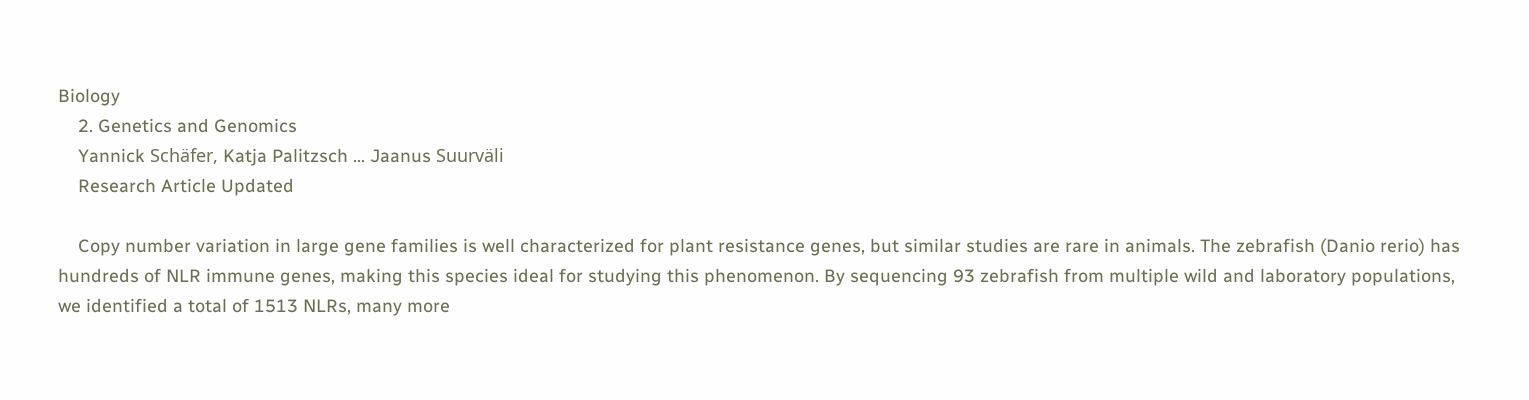Biology
    2. Genetics and Genomics
    Yannick Schäfer, Katja Palitzsch ... Jaanus Suurväli
    Research Article Updated

    Copy number variation in large gene families is well characterized for plant resistance genes, but similar studies are rare in animals. The zebrafish (Danio rerio) has hundreds of NLR immune genes, making this species ideal for studying this phenomenon. By sequencing 93 zebrafish from multiple wild and laboratory populations, we identified a total of 1513 NLRs, many more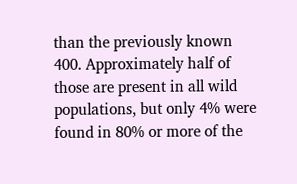than the previously known 400. Approximately half of those are present in all wild populations, but only 4% were found in 80% or more of the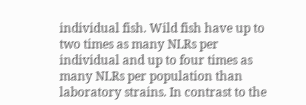individual fish. Wild fish have up to two times as many NLRs per individual and up to four times as many NLRs per population than laboratory strains. In contrast to the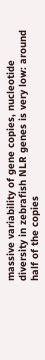massive variability of gene copies, nucleotide diversity in zebrafish NLR genes is very low: around half of the copies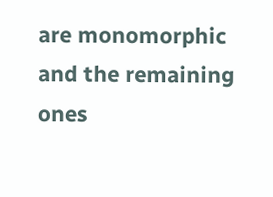are monomorphic and the remaining ones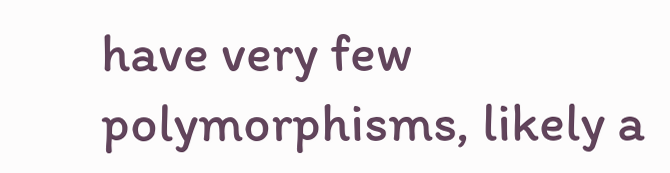have very few polymorphisms, likely a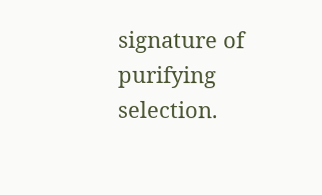signature of purifying selection.